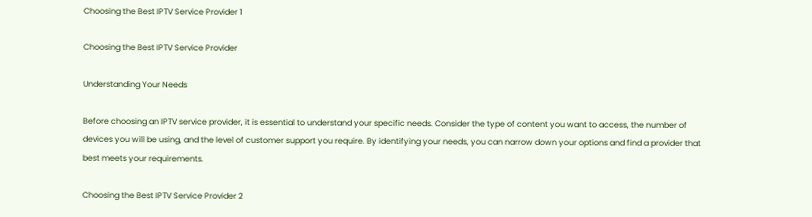Choosing the Best IPTV Service Provider 1

Choosing the Best IPTV Service Provider

Understanding Your Needs

Before choosing an IPTV service provider, it is essential to understand your specific needs. Consider the type of content you want to access, the number of devices you will be using, and the level of customer support you require. By identifying your needs, you can narrow down your options and find a provider that best meets your requirements.

Choosing the Best IPTV Service Provider 2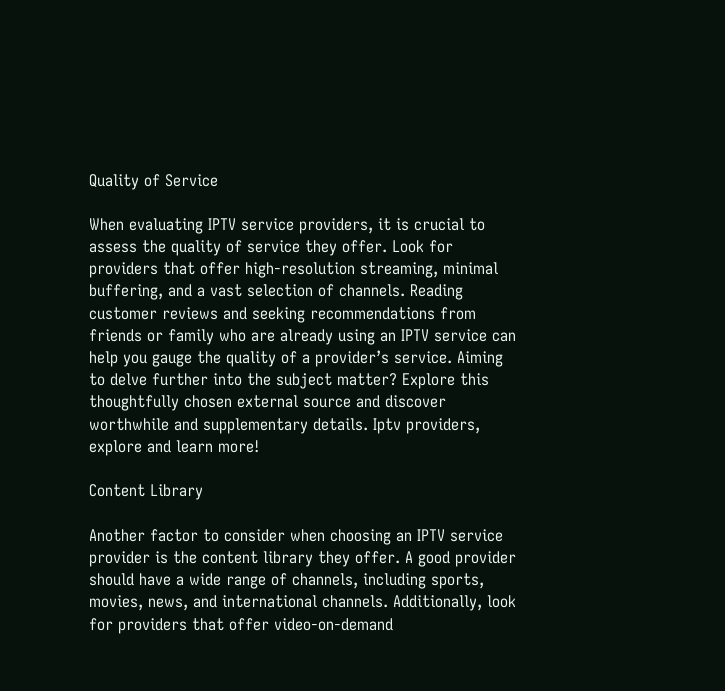Quality of Service

When evaluating IPTV service providers, it is crucial to assess the quality of service they offer. Look for providers that offer high-resolution streaming, minimal buffering, and a vast selection of channels. Reading customer reviews and seeking recommendations from friends or family who are already using an IPTV service can help you gauge the quality of a provider’s service. Aiming to delve further into the subject matter? Explore this thoughtfully chosen external source and discover worthwhile and supplementary details. Iptv providers, explore and learn more!

Content Library

Another factor to consider when choosing an IPTV service provider is the content library they offer. A good provider should have a wide range of channels, including sports, movies, news, and international channels. Additionally, look for providers that offer video-on-demand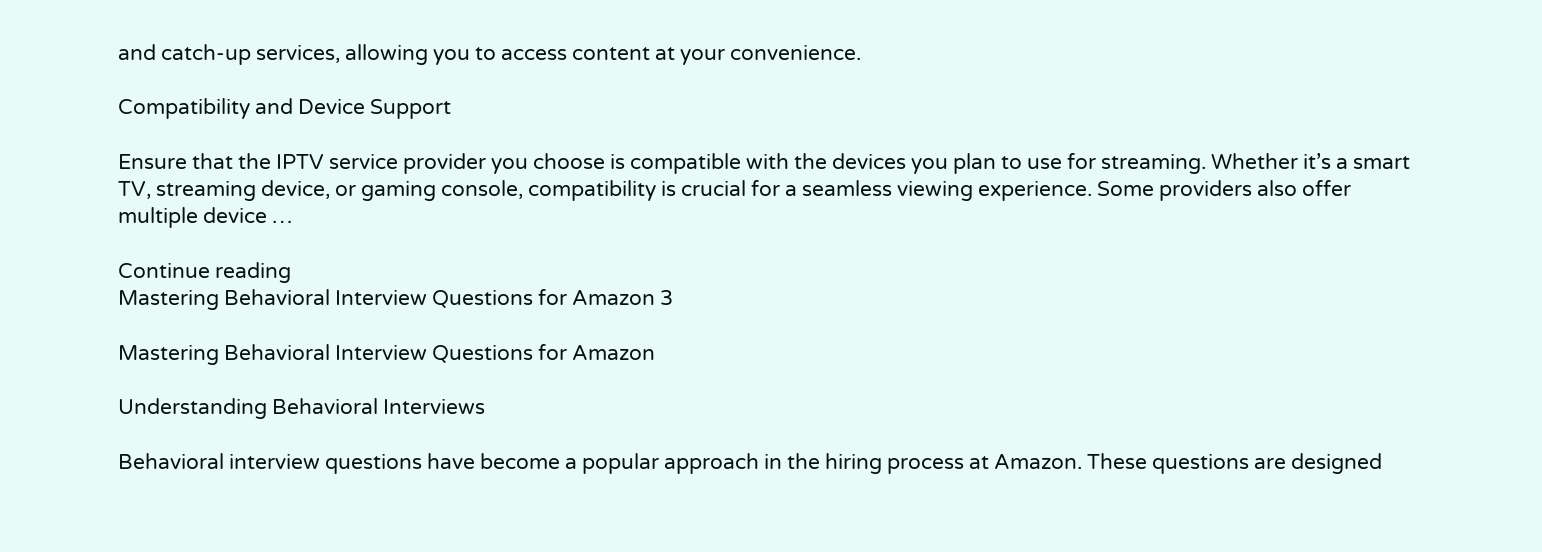and catch-up services, allowing you to access content at your convenience.

Compatibility and Device Support

Ensure that the IPTV service provider you choose is compatible with the devices you plan to use for streaming. Whether it’s a smart TV, streaming device, or gaming console, compatibility is crucial for a seamless viewing experience. Some providers also offer multiple device …

Continue reading
Mastering Behavioral Interview Questions for Amazon 3

Mastering Behavioral Interview Questions for Amazon

Understanding Behavioral Interviews

Behavioral interview questions have become a popular approach in the hiring process at Amazon. These questions are designed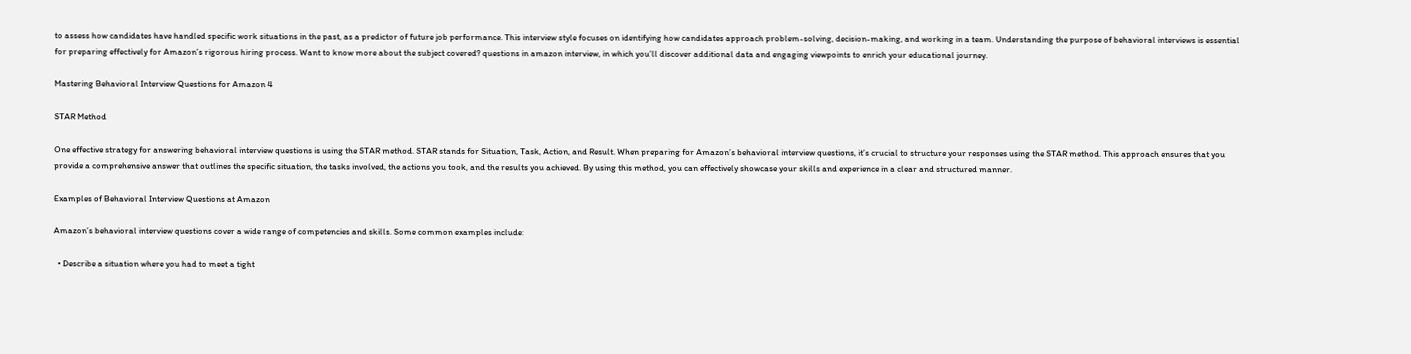to assess how candidates have handled specific work situations in the past, as a predictor of future job performance. This interview style focuses on identifying how candidates approach problem-solving, decision-making, and working in a team. Understanding the purpose of behavioral interviews is essential for preparing effectively for Amazon’s rigorous hiring process. Want to know more about the subject covered? questions in amazon interview, in which you’ll discover additional data and engaging viewpoints to enrich your educational journey.

Mastering Behavioral Interview Questions for Amazon 4

STAR Method

One effective strategy for answering behavioral interview questions is using the STAR method. STAR stands for Situation, Task, Action, and Result. When preparing for Amazon’s behavioral interview questions, it’s crucial to structure your responses using the STAR method. This approach ensures that you provide a comprehensive answer that outlines the specific situation, the tasks involved, the actions you took, and the results you achieved. By using this method, you can effectively showcase your skills and experience in a clear and structured manner.

Examples of Behavioral Interview Questions at Amazon

Amazon’s behavioral interview questions cover a wide range of competencies and skills. Some common examples include:

  • Describe a situation where you had to meet a tight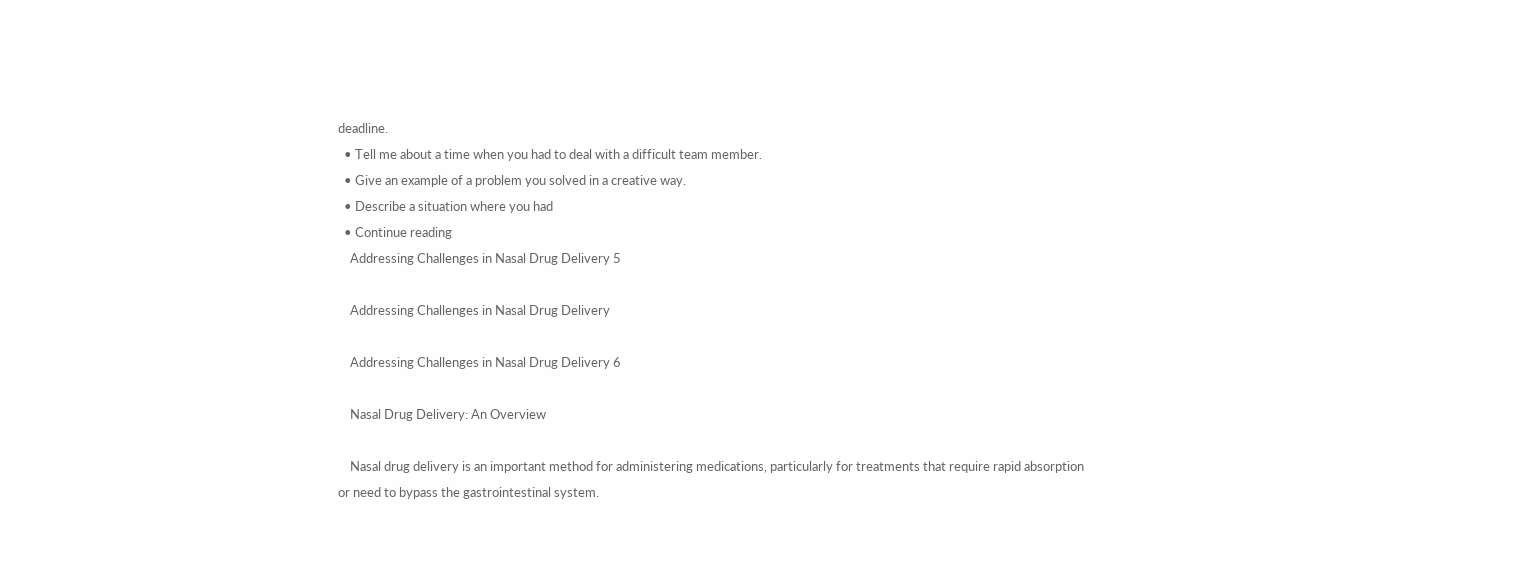deadline.
  • Tell me about a time when you had to deal with a difficult team member.
  • Give an example of a problem you solved in a creative way.
  • Describe a situation where you had
  • Continue reading
    Addressing Challenges in Nasal Drug Delivery 5

    Addressing Challenges in Nasal Drug Delivery

    Addressing Challenges in Nasal Drug Delivery 6

    Nasal Drug Delivery: An Overview

    Nasal drug delivery is an important method for administering medications, particularly for treatments that require rapid absorption or need to bypass the gastrointestinal system.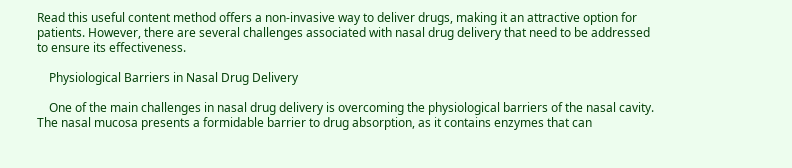Read this useful content method offers a non-invasive way to deliver drugs, making it an attractive option for patients. However, there are several challenges associated with nasal drug delivery that need to be addressed to ensure its effectiveness.

    Physiological Barriers in Nasal Drug Delivery

    One of the main challenges in nasal drug delivery is overcoming the physiological barriers of the nasal cavity. The nasal mucosa presents a formidable barrier to drug absorption, as it contains enzymes that can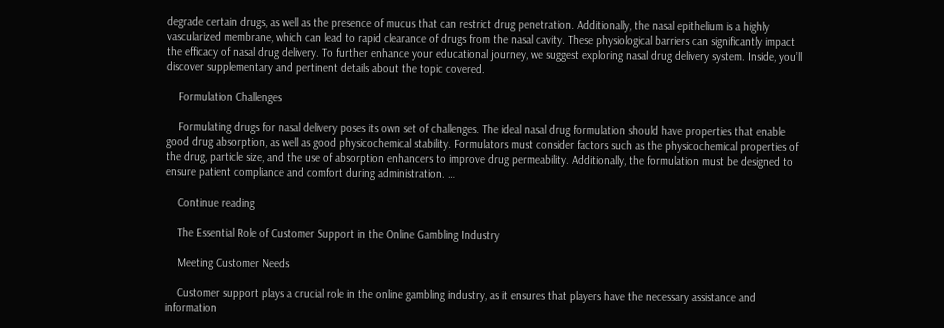degrade certain drugs, as well as the presence of mucus that can restrict drug penetration. Additionally, the nasal epithelium is a highly vascularized membrane, which can lead to rapid clearance of drugs from the nasal cavity. These physiological barriers can significantly impact the efficacy of nasal drug delivery. To further enhance your educational journey, we suggest exploring nasal drug delivery system. Inside, you’ll discover supplementary and pertinent details about the topic covered.

    Formulation Challenges

    Formulating drugs for nasal delivery poses its own set of challenges. The ideal nasal drug formulation should have properties that enable good drug absorption, as well as good physicochemical stability. Formulators must consider factors such as the physicochemical properties of the drug, particle size, and the use of absorption enhancers to improve drug permeability. Additionally, the formulation must be designed to ensure patient compliance and comfort during administration. …

    Continue reading

    The Essential Role of Customer Support in the Online Gambling Industry

    Meeting Customer Needs

    Customer support plays a crucial role in the online gambling industry, as it ensures that players have the necessary assistance and information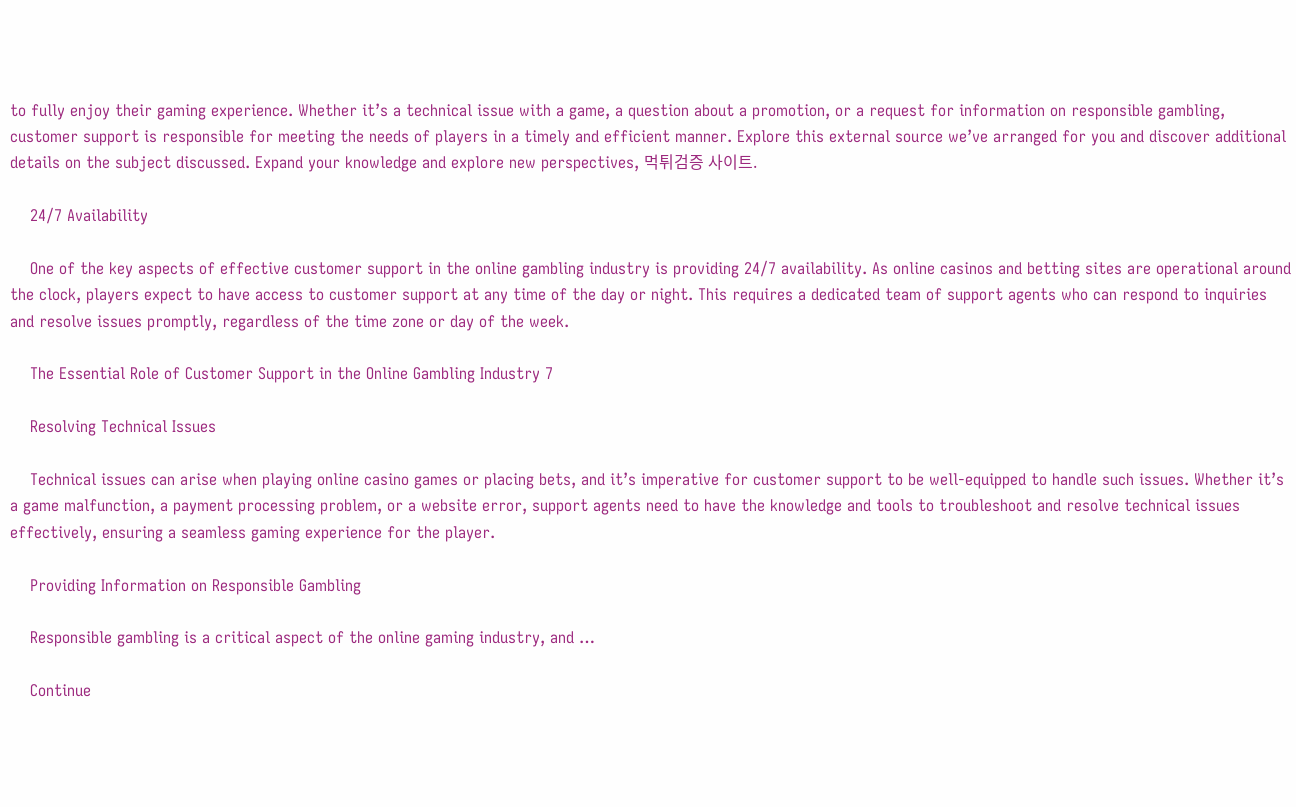to fully enjoy their gaming experience. Whether it’s a technical issue with a game, a question about a promotion, or a request for information on responsible gambling, customer support is responsible for meeting the needs of players in a timely and efficient manner. Explore this external source we’ve arranged for you and discover additional details on the subject discussed. Expand your knowledge and explore new perspectives, 먹튀검증 사이트.

    24/7 Availability

    One of the key aspects of effective customer support in the online gambling industry is providing 24/7 availability. As online casinos and betting sites are operational around the clock, players expect to have access to customer support at any time of the day or night. This requires a dedicated team of support agents who can respond to inquiries and resolve issues promptly, regardless of the time zone or day of the week.

    The Essential Role of Customer Support in the Online Gambling Industry 7

    Resolving Technical Issues

    Technical issues can arise when playing online casino games or placing bets, and it’s imperative for customer support to be well-equipped to handle such issues. Whether it’s a game malfunction, a payment processing problem, or a website error, support agents need to have the knowledge and tools to troubleshoot and resolve technical issues effectively, ensuring a seamless gaming experience for the player.

    Providing Information on Responsible Gambling

    Responsible gambling is a critical aspect of the online gaming industry, and …

    Continue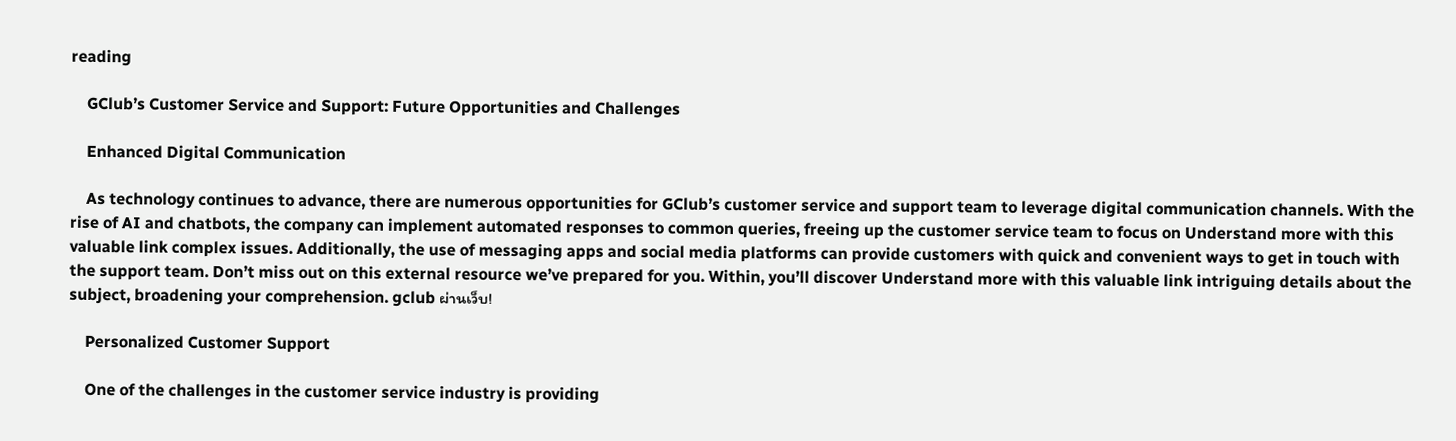reading

    GClub’s Customer Service and Support: Future Opportunities and Challenges

    Enhanced Digital Communication

    As technology continues to advance, there are numerous opportunities for GClub’s customer service and support team to leverage digital communication channels. With the rise of AI and chatbots, the company can implement automated responses to common queries, freeing up the customer service team to focus on Understand more with this valuable link complex issues. Additionally, the use of messaging apps and social media platforms can provide customers with quick and convenient ways to get in touch with the support team. Don’t miss out on this external resource we’ve prepared for you. Within, you’ll discover Understand more with this valuable link intriguing details about the subject, broadening your comprehension. gclub ผ่านเว็บ!

    Personalized Customer Support

    One of the challenges in the customer service industry is providing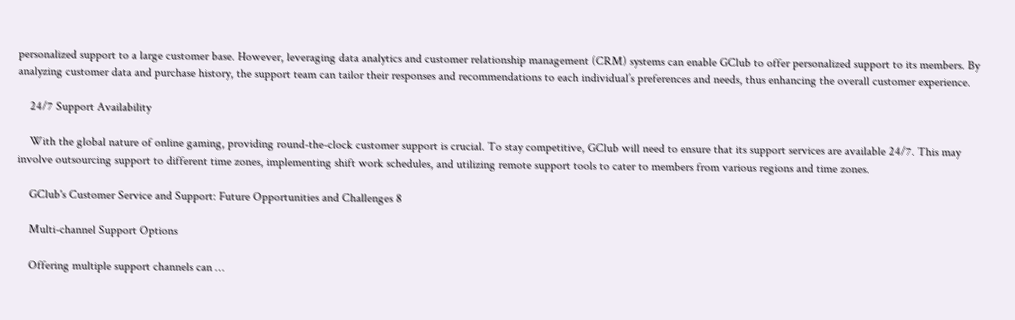personalized support to a large customer base. However, leveraging data analytics and customer relationship management (CRM) systems can enable GClub to offer personalized support to its members. By analyzing customer data and purchase history, the support team can tailor their responses and recommendations to each individual’s preferences and needs, thus enhancing the overall customer experience.

    24/7 Support Availability

    With the global nature of online gaming, providing round-the-clock customer support is crucial. To stay competitive, GClub will need to ensure that its support services are available 24/7. This may involve outsourcing support to different time zones, implementing shift work schedules, and utilizing remote support tools to cater to members from various regions and time zones.

    GClub's Customer Service and Support: Future Opportunities and Challenges 8

    Multi-channel Support Options

    Offering multiple support channels can …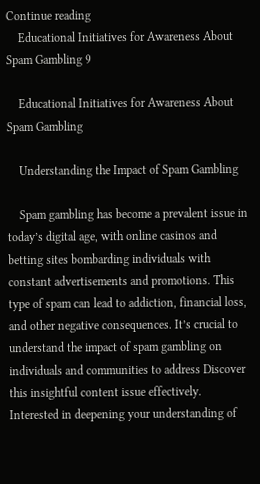Continue reading
    Educational Initiatives for Awareness About Spam Gambling 9

    Educational Initiatives for Awareness About Spam Gambling

    Understanding the Impact of Spam Gambling

    Spam gambling has become a prevalent issue in today’s digital age, with online casinos and betting sites bombarding individuals with constant advertisements and promotions. This type of spam can lead to addiction, financial loss, and other negative consequences. It’s crucial to understand the impact of spam gambling on individuals and communities to address Discover this insightful content issue effectively. Interested in deepening your understanding of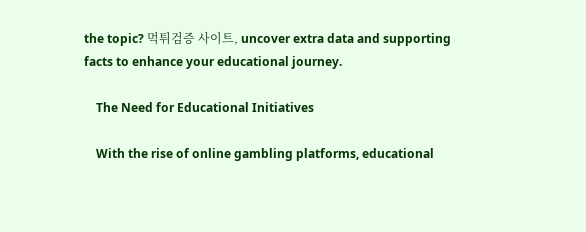the topic? 먹튀검증 사이트, uncover extra data and supporting facts to enhance your educational journey.

    The Need for Educational Initiatives

    With the rise of online gambling platforms, educational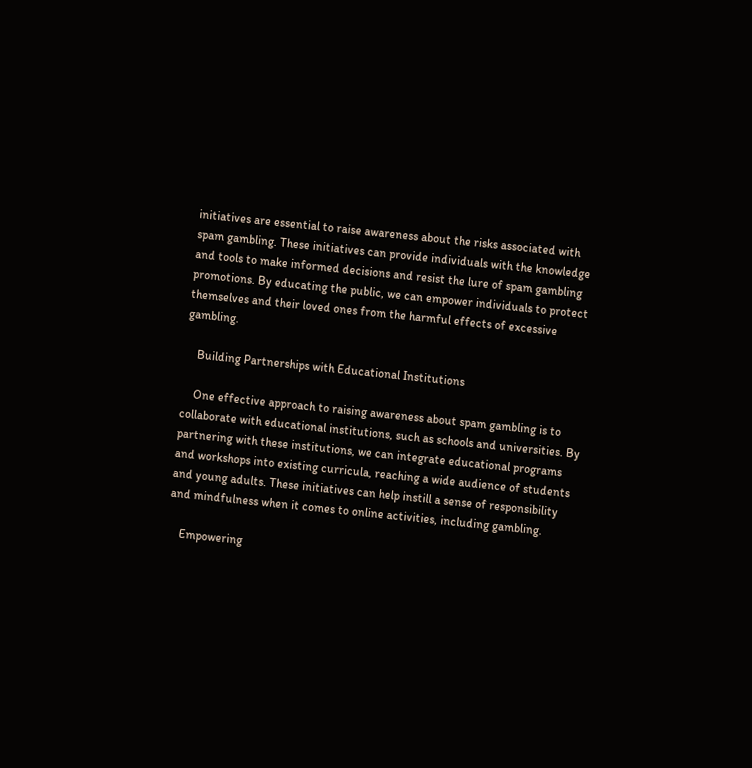initiatives are essential to raise awareness about the risks associated with spam gambling. These initiatives can provide individuals with the knowledge and tools to make informed decisions and resist the lure of spam gambling promotions. By educating the public, we can empower individuals to protect themselves and their loved ones from the harmful effects of excessive gambling.

    Building Partnerships with Educational Institutions

    One effective approach to raising awareness about spam gambling is to collaborate with educational institutions, such as schools and universities. By partnering with these institutions, we can integrate educational programs and workshops into existing curricula, reaching a wide audience of students and young adults. These initiatives can help instill a sense of responsibility and mindfulness when it comes to online activities, including gambling.

    Empowering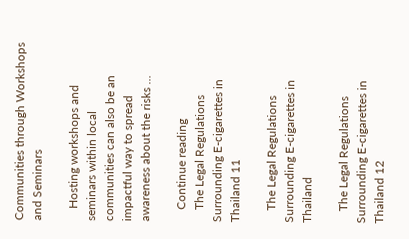Communities through Workshops and Seminars

    Hosting workshops and seminars within local communities can also be an impactful way to spread awareness about the risks …

    Continue reading
    The Legal Regulations Surrounding E-cigarettes in Thailand 11

    The Legal Regulations Surrounding E-cigarettes in Thailand

    The Legal Regulations Surrounding E-cigarettes in Thailand 12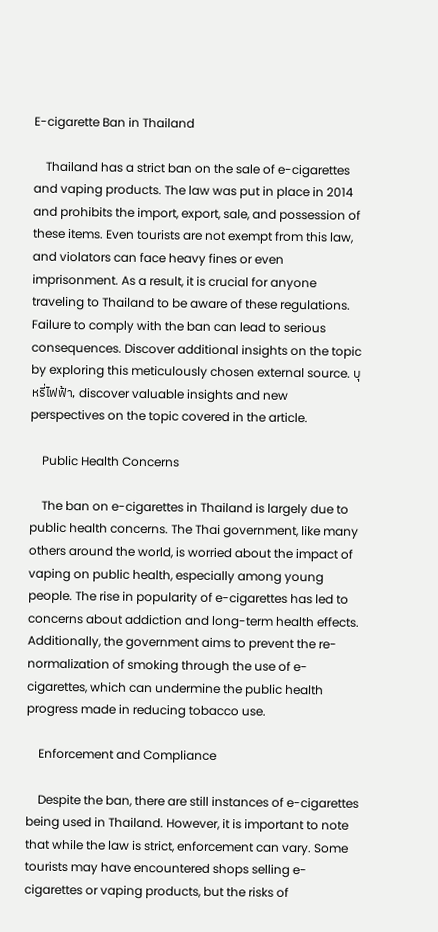E-cigarette Ban in Thailand

    Thailand has a strict ban on the sale of e-cigarettes and vaping products. The law was put in place in 2014 and prohibits the import, export, sale, and possession of these items. Even tourists are not exempt from this law, and violators can face heavy fines or even imprisonment. As a result, it is crucial for anyone traveling to Thailand to be aware of these regulations. Failure to comply with the ban can lead to serious consequences. Discover additional insights on the topic by exploring this meticulously chosen external source. บุหรี่ไฟฟ้า, discover valuable insights and new perspectives on the topic covered in the article.

    Public Health Concerns

    The ban on e-cigarettes in Thailand is largely due to public health concerns. The Thai government, like many others around the world, is worried about the impact of vaping on public health, especially among young people. The rise in popularity of e-cigarettes has led to concerns about addiction and long-term health effects. Additionally, the government aims to prevent the re-normalization of smoking through the use of e-cigarettes, which can undermine the public health progress made in reducing tobacco use.

    Enforcement and Compliance

    Despite the ban, there are still instances of e-cigarettes being used in Thailand. However, it is important to note that while the law is strict, enforcement can vary. Some tourists may have encountered shops selling e-cigarettes or vaping products, but the risks of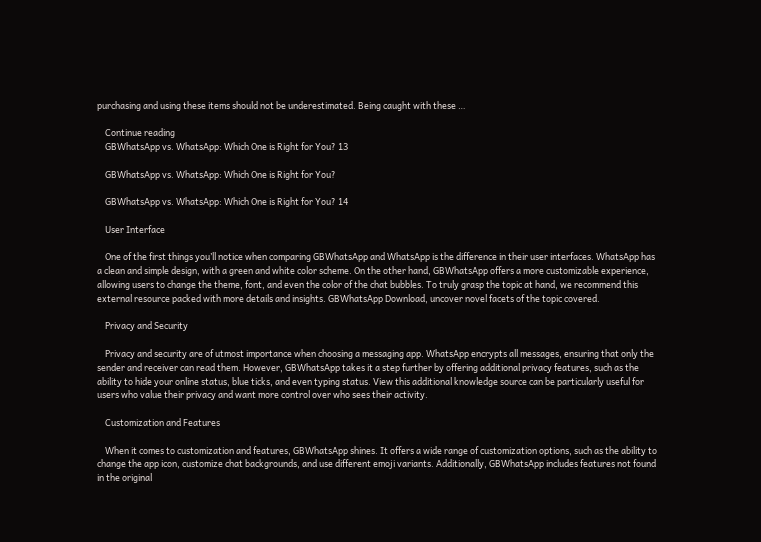purchasing and using these items should not be underestimated. Being caught with these …

    Continue reading
    GBWhatsApp vs. WhatsApp: Which One is Right for You? 13

    GBWhatsApp vs. WhatsApp: Which One is Right for You?

    GBWhatsApp vs. WhatsApp: Which One is Right for You? 14

    User Interface

    One of the first things you’ll notice when comparing GBWhatsApp and WhatsApp is the difference in their user interfaces. WhatsApp has a clean and simple design, with a green and white color scheme. On the other hand, GBWhatsApp offers a more customizable experience, allowing users to change the theme, font, and even the color of the chat bubbles. To truly grasp the topic at hand, we recommend this external resource packed with more details and insights. GBWhatsApp Download, uncover novel facets of the topic covered.

    Privacy and Security

    Privacy and security are of utmost importance when choosing a messaging app. WhatsApp encrypts all messages, ensuring that only the sender and receiver can read them. However, GBWhatsApp takes it a step further by offering additional privacy features, such as the ability to hide your online status, blue ticks, and even typing status. View this additional knowledge source can be particularly useful for users who value their privacy and want more control over who sees their activity.

    Customization and Features

    When it comes to customization and features, GBWhatsApp shines. It offers a wide range of customization options, such as the ability to change the app icon, customize chat backgrounds, and use different emoji variants. Additionally, GBWhatsApp includes features not found in the original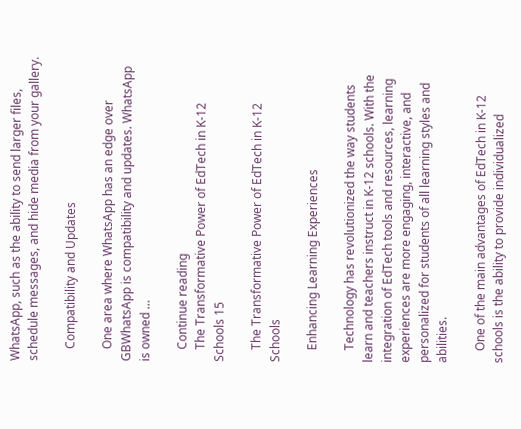WhatsApp, such as the ability to send larger files, schedule messages, and hide media from your gallery.

    Compatibility and Updates

    One area where WhatsApp has an edge over GBWhatsApp is compatibility and updates. WhatsApp is owned …

    Continue reading
    The Transformative Power of EdTech in K-12 Schools 15

    The Transformative Power of EdTech in K-12 Schools

    Enhancing Learning Experiences

    Technology has revolutionized the way students learn and teachers instruct in K-12 schools. With the integration of EdTech tools and resources, learning experiences are more engaging, interactive, and personalized for students of all learning styles and abilities.

    One of the main advantages of EdTech in K-12 schools is the ability to provide individualized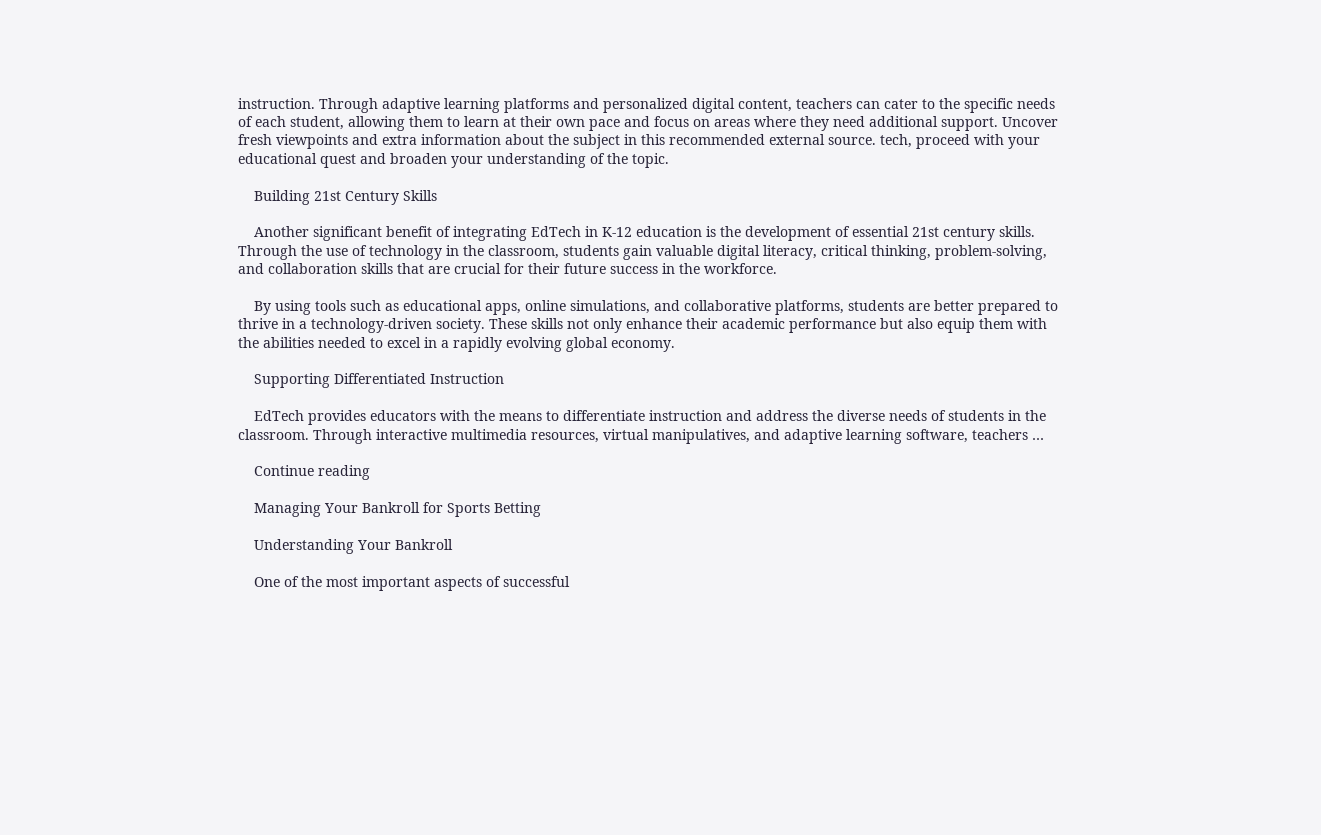instruction. Through adaptive learning platforms and personalized digital content, teachers can cater to the specific needs of each student, allowing them to learn at their own pace and focus on areas where they need additional support. Uncover fresh viewpoints and extra information about the subject in this recommended external source. tech, proceed with your educational quest and broaden your understanding of the topic.

    Building 21st Century Skills

    Another significant benefit of integrating EdTech in K-12 education is the development of essential 21st century skills. Through the use of technology in the classroom, students gain valuable digital literacy, critical thinking, problem-solving, and collaboration skills that are crucial for their future success in the workforce.

    By using tools such as educational apps, online simulations, and collaborative platforms, students are better prepared to thrive in a technology-driven society. These skills not only enhance their academic performance but also equip them with the abilities needed to excel in a rapidly evolving global economy.

    Supporting Differentiated Instruction

    EdTech provides educators with the means to differentiate instruction and address the diverse needs of students in the classroom. Through interactive multimedia resources, virtual manipulatives, and adaptive learning software, teachers …

    Continue reading

    Managing Your Bankroll for Sports Betting

    Understanding Your Bankroll

    One of the most important aspects of successful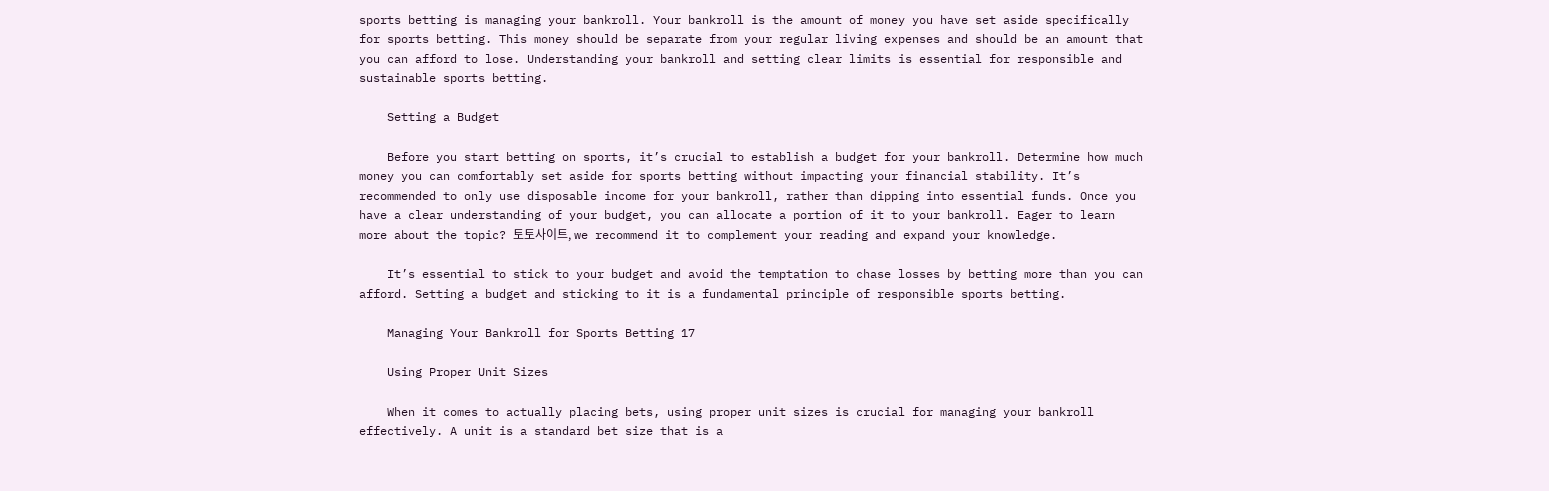sports betting is managing your bankroll. Your bankroll is the amount of money you have set aside specifically for sports betting. This money should be separate from your regular living expenses and should be an amount that you can afford to lose. Understanding your bankroll and setting clear limits is essential for responsible and sustainable sports betting.

    Setting a Budget

    Before you start betting on sports, it’s crucial to establish a budget for your bankroll. Determine how much money you can comfortably set aside for sports betting without impacting your financial stability. It’s recommended to only use disposable income for your bankroll, rather than dipping into essential funds. Once you have a clear understanding of your budget, you can allocate a portion of it to your bankroll. Eager to learn more about the topic? 토토사이트, we recommend it to complement your reading and expand your knowledge.

    It’s essential to stick to your budget and avoid the temptation to chase losses by betting more than you can afford. Setting a budget and sticking to it is a fundamental principle of responsible sports betting.

    Managing Your Bankroll for Sports Betting 17

    Using Proper Unit Sizes

    When it comes to actually placing bets, using proper unit sizes is crucial for managing your bankroll effectively. A unit is a standard bet size that is a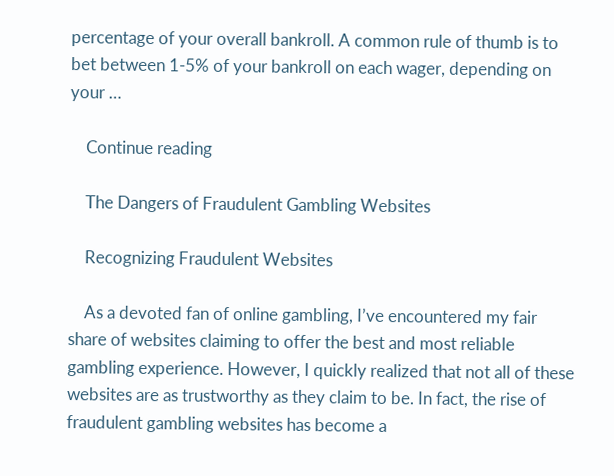percentage of your overall bankroll. A common rule of thumb is to bet between 1-5% of your bankroll on each wager, depending on your …

    Continue reading

    The Dangers of Fraudulent Gambling Websites

    Recognizing Fraudulent Websites

    As a devoted fan of online gambling, I’ve encountered my fair share of websites claiming to offer the best and most reliable gambling experience. However, I quickly realized that not all of these websites are as trustworthy as they claim to be. In fact, the rise of fraudulent gambling websites has become a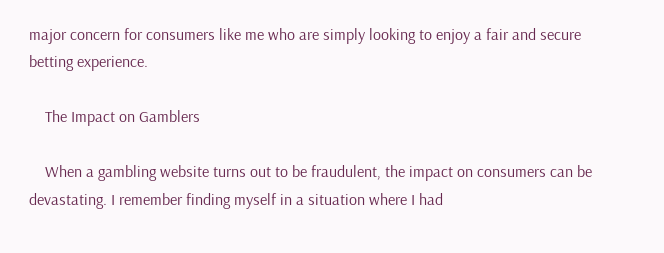major concern for consumers like me who are simply looking to enjoy a fair and secure betting experience.

    The Impact on Gamblers

    When a gambling website turns out to be fraudulent, the impact on consumers can be devastating. I remember finding myself in a situation where I had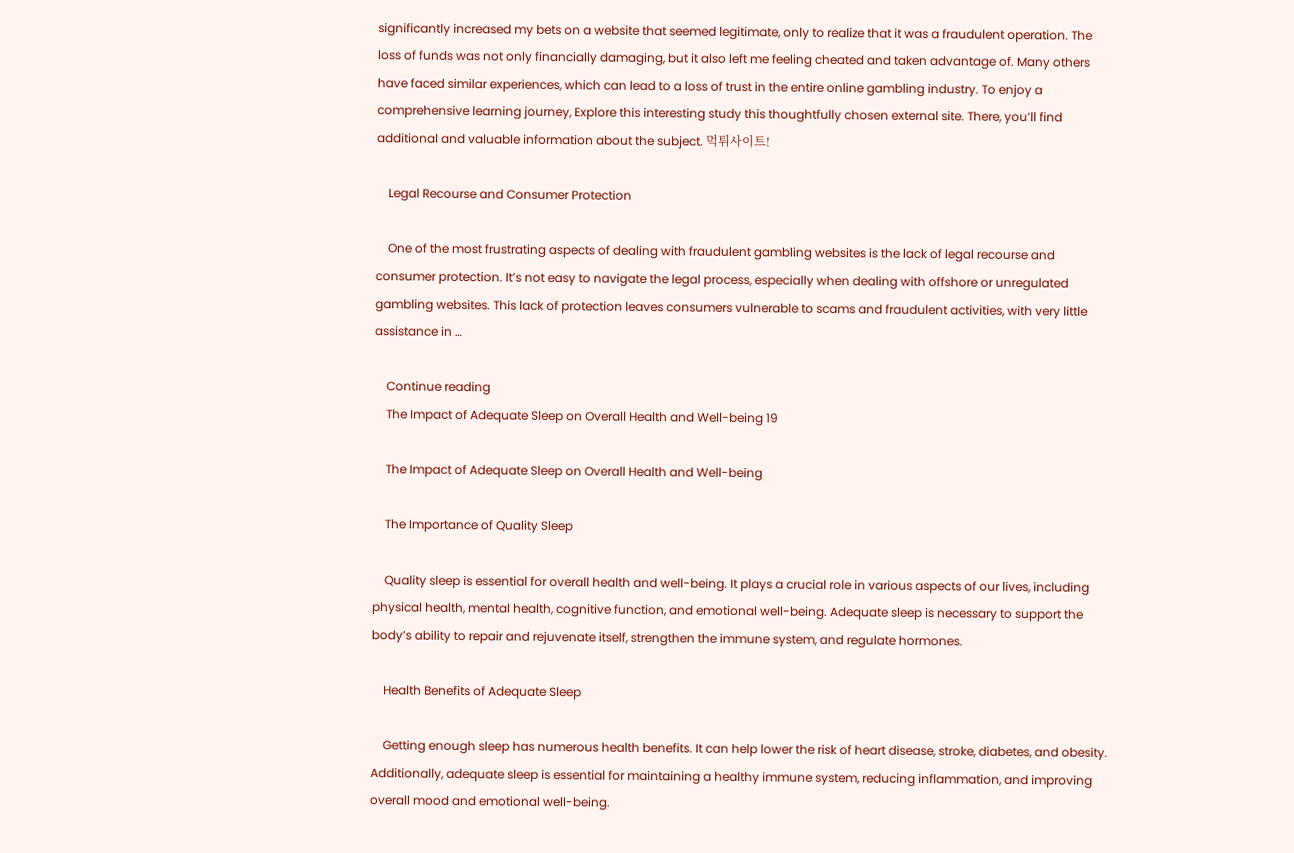significantly increased my bets on a website that seemed legitimate, only to realize that it was a fraudulent operation. The loss of funds was not only financially damaging, but it also left me feeling cheated and taken advantage of. Many others have faced similar experiences, which can lead to a loss of trust in the entire online gambling industry. To enjoy a comprehensive learning journey, Explore this interesting study this thoughtfully chosen external site. There, you’ll find additional and valuable information about the subject. 먹튀사이트!

    Legal Recourse and Consumer Protection

    One of the most frustrating aspects of dealing with fraudulent gambling websites is the lack of legal recourse and consumer protection. It’s not easy to navigate the legal process, especially when dealing with offshore or unregulated gambling websites. This lack of protection leaves consumers vulnerable to scams and fraudulent activities, with very little assistance in …

    Continue reading
    The Impact of Adequate Sleep on Overall Health and Well-being 19

    The Impact of Adequate Sleep on Overall Health and Well-being

    The Importance of Quality Sleep

    Quality sleep is essential for overall health and well-being. It plays a crucial role in various aspects of our lives, including physical health, mental health, cognitive function, and emotional well-being. Adequate sleep is necessary to support the body’s ability to repair and rejuvenate itself, strengthen the immune system, and regulate hormones.

    Health Benefits of Adequate Sleep

    Getting enough sleep has numerous health benefits. It can help lower the risk of heart disease, stroke, diabetes, and obesity. Additionally, adequate sleep is essential for maintaining a healthy immune system, reducing inflammation, and improving overall mood and emotional well-being.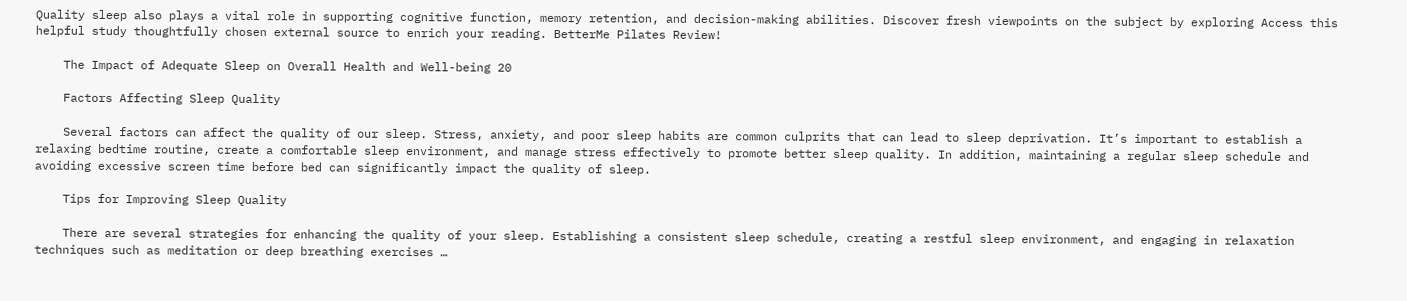Quality sleep also plays a vital role in supporting cognitive function, memory retention, and decision-making abilities. Discover fresh viewpoints on the subject by exploring Access this helpful study thoughtfully chosen external source to enrich your reading. BetterMe Pilates Review!

    The Impact of Adequate Sleep on Overall Health and Well-being 20

    Factors Affecting Sleep Quality

    Several factors can affect the quality of our sleep. Stress, anxiety, and poor sleep habits are common culprits that can lead to sleep deprivation. It’s important to establish a relaxing bedtime routine, create a comfortable sleep environment, and manage stress effectively to promote better sleep quality. In addition, maintaining a regular sleep schedule and avoiding excessive screen time before bed can significantly impact the quality of sleep.

    Tips for Improving Sleep Quality

    There are several strategies for enhancing the quality of your sleep. Establishing a consistent sleep schedule, creating a restful sleep environment, and engaging in relaxation techniques such as meditation or deep breathing exercises …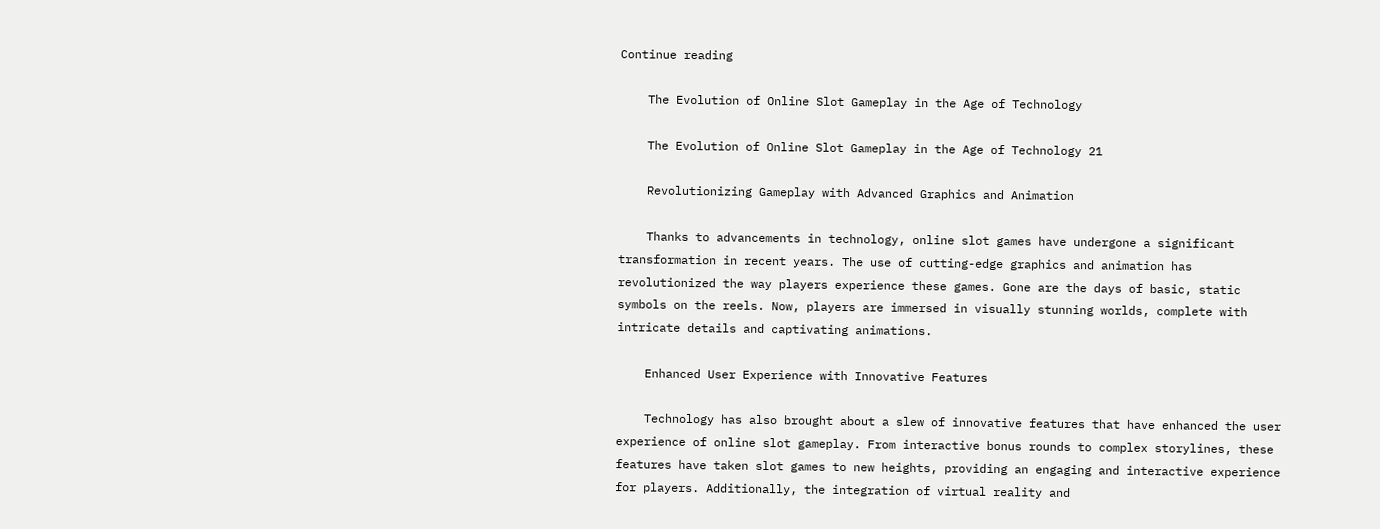Continue reading

    The Evolution of Online Slot Gameplay in the Age of Technology

    The Evolution of Online Slot Gameplay in the Age of Technology 21

    Revolutionizing Gameplay with Advanced Graphics and Animation

    Thanks to advancements in technology, online slot games have undergone a significant transformation in recent years. The use of cutting-edge graphics and animation has revolutionized the way players experience these games. Gone are the days of basic, static symbols on the reels. Now, players are immersed in visually stunning worlds, complete with intricate details and captivating animations.

    Enhanced User Experience with Innovative Features

    Technology has also brought about a slew of innovative features that have enhanced the user experience of online slot gameplay. From interactive bonus rounds to complex storylines, these features have taken slot games to new heights, providing an engaging and interactive experience for players. Additionally, the integration of virtual reality and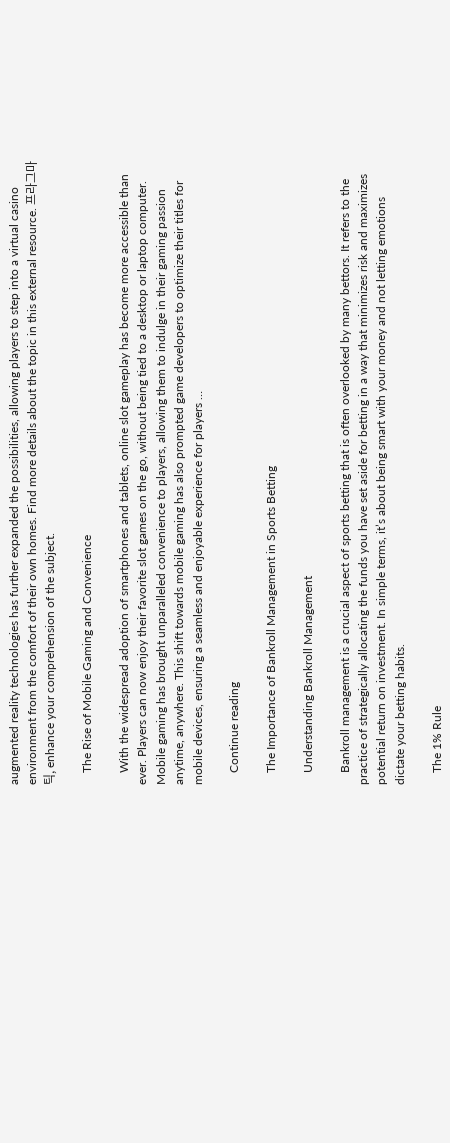augmented reality technologies has further expanded the possibilities, allowing players to step into a virtual casino environment from the comfort of their own homes. Find more details about the topic in this external resource. 프라그마틱, enhance your comprehension of the subject.

    The Rise of Mobile Gaming and Convenience

    With the widespread adoption of smartphones and tablets, online slot gameplay has become more accessible than ever. Players can now enjoy their favorite slot games on the go, without being tied to a desktop or laptop computer. Mobile gaming has brought unparalleled convenience to players, allowing them to indulge in their gaming passion anytime, anywhere. This shift towards mobile gaming has also prompted game developers to optimize their titles for mobile devices, ensuring a seamless and enjoyable experience for players …

    Continue reading

    The Importance of Bankroll Management in Sports Betting

    Understanding Bankroll Management

    Bankroll management is a crucial aspect of sports betting that is often overlooked by many bettors. It refers to the practice of strategically allocating the funds you have set aside for betting in a way that minimizes risk and maximizes potential return on investment. In simple terms, it’s about being smart with your money and not letting emotions dictate your betting habits.

    The 1% Rule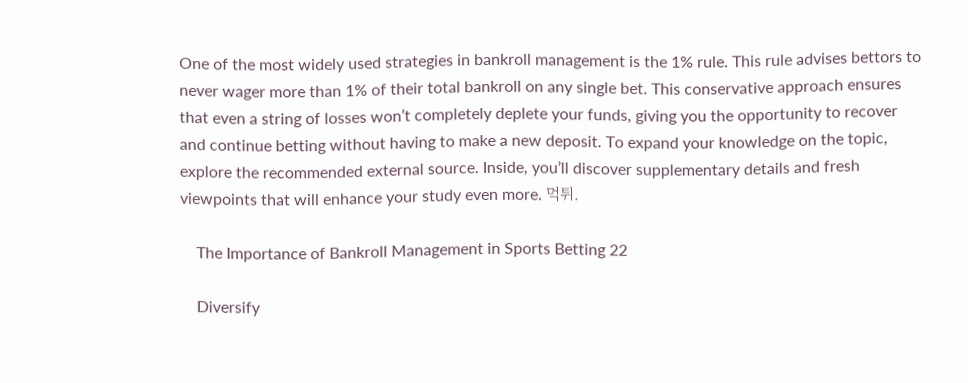One of the most widely used strategies in bankroll management is the 1% rule. This rule advises bettors to never wager more than 1% of their total bankroll on any single bet. This conservative approach ensures that even a string of losses won’t completely deplete your funds, giving you the opportunity to recover and continue betting without having to make a new deposit. To expand your knowledge on the topic, explore the recommended external source. Inside, you’ll discover supplementary details and fresh viewpoints that will enhance your study even more. 먹튀.

    The Importance of Bankroll Management in Sports Betting 22

    Diversify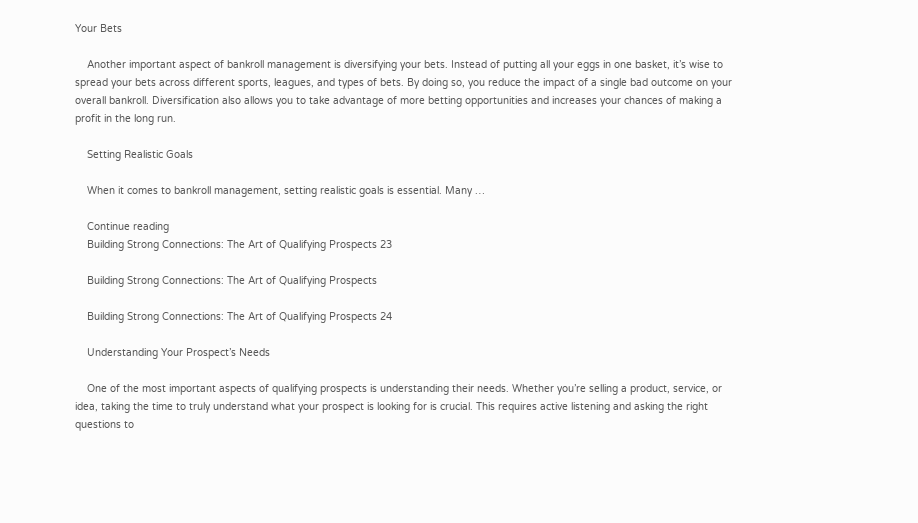Your Bets

    Another important aspect of bankroll management is diversifying your bets. Instead of putting all your eggs in one basket, it’s wise to spread your bets across different sports, leagues, and types of bets. By doing so, you reduce the impact of a single bad outcome on your overall bankroll. Diversification also allows you to take advantage of more betting opportunities and increases your chances of making a profit in the long run.

    Setting Realistic Goals

    When it comes to bankroll management, setting realistic goals is essential. Many …

    Continue reading
    Building Strong Connections: The Art of Qualifying Prospects 23

    Building Strong Connections: The Art of Qualifying Prospects

    Building Strong Connections: The Art of Qualifying Prospects 24

    Understanding Your Prospect’s Needs

    One of the most important aspects of qualifying prospects is understanding their needs. Whether you’re selling a product, service, or idea, taking the time to truly understand what your prospect is looking for is crucial. This requires active listening and asking the right questions to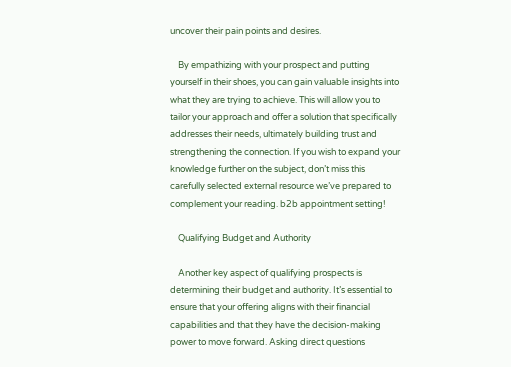uncover their pain points and desires.

    By empathizing with your prospect and putting yourself in their shoes, you can gain valuable insights into what they are trying to achieve. This will allow you to tailor your approach and offer a solution that specifically addresses their needs, ultimately building trust and strengthening the connection. If you wish to expand your knowledge further on the subject, don’t miss this carefully selected external resource we’ve prepared to complement your reading. b2b appointment setting!

    Qualifying Budget and Authority

    Another key aspect of qualifying prospects is determining their budget and authority. It’s essential to ensure that your offering aligns with their financial capabilities and that they have the decision-making power to move forward. Asking direct questions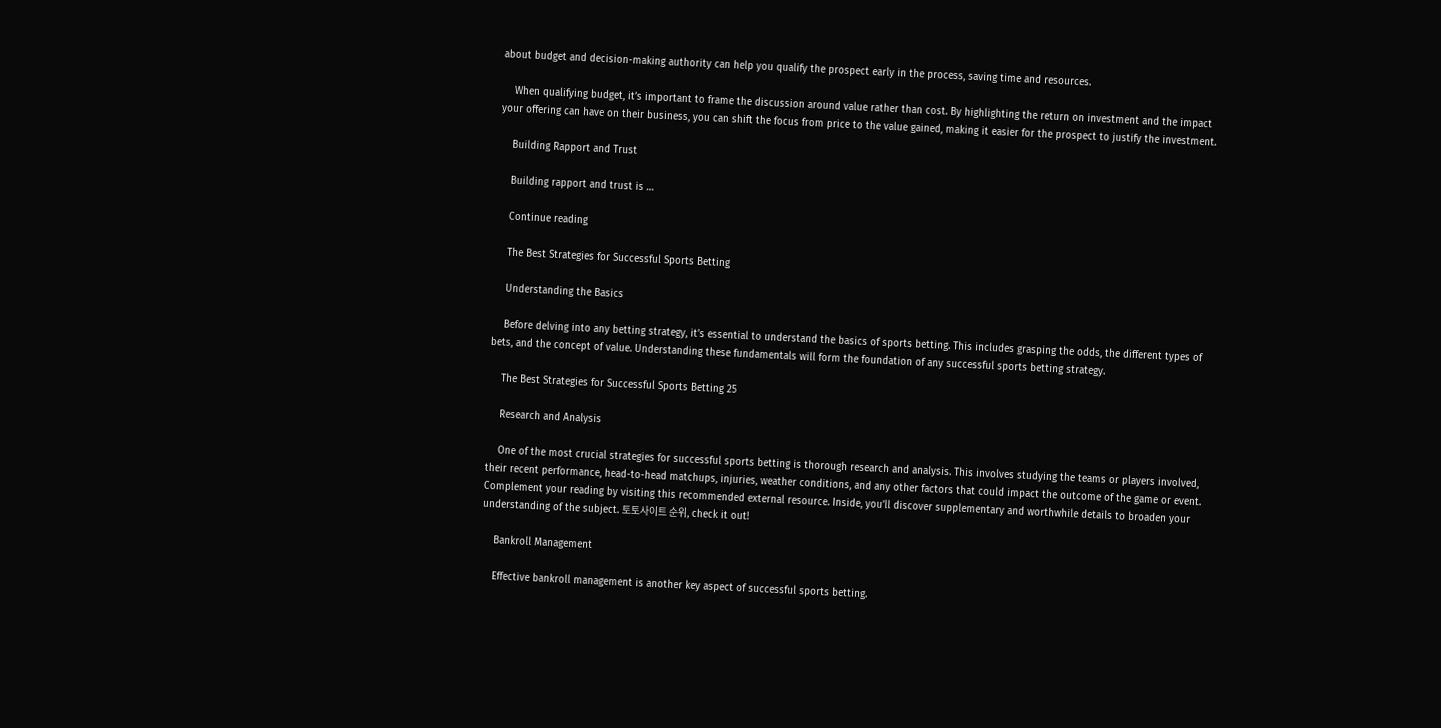about budget and decision-making authority can help you qualify the prospect early in the process, saving time and resources.

    When qualifying budget, it’s important to frame the discussion around value rather than cost. By highlighting the return on investment and the impact your offering can have on their business, you can shift the focus from price to the value gained, making it easier for the prospect to justify the investment.

    Building Rapport and Trust

    Building rapport and trust is …

    Continue reading

    The Best Strategies for Successful Sports Betting

    Understanding the Basics

    Before delving into any betting strategy, it’s essential to understand the basics of sports betting. This includes grasping the odds, the different types of bets, and the concept of value. Understanding these fundamentals will form the foundation of any successful sports betting strategy.

    The Best Strategies for Successful Sports Betting 25

    Research and Analysis

    One of the most crucial strategies for successful sports betting is thorough research and analysis. This involves studying the teams or players involved, their recent performance, head-to-head matchups, injuries, weather conditions, and any other factors that could impact the outcome of the game or event. Complement your reading by visiting this recommended external resource. Inside, you’ll discover supplementary and worthwhile details to broaden your understanding of the subject. 토토사이트 순위, check it out!

    Bankroll Management

    Effective bankroll management is another key aspect of successful sports betting.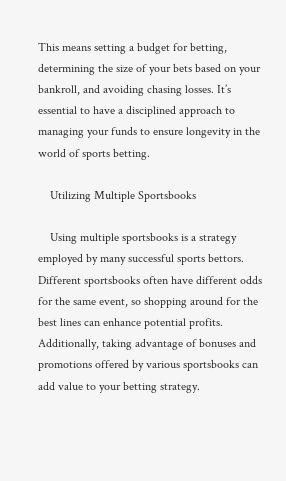This means setting a budget for betting, determining the size of your bets based on your bankroll, and avoiding chasing losses. It’s essential to have a disciplined approach to managing your funds to ensure longevity in the world of sports betting.

    Utilizing Multiple Sportsbooks

    Using multiple sportsbooks is a strategy employed by many successful sports bettors. Different sportsbooks often have different odds for the same event, so shopping around for the best lines can enhance potential profits. Additionally, taking advantage of bonuses and promotions offered by various sportsbooks can add value to your betting strategy.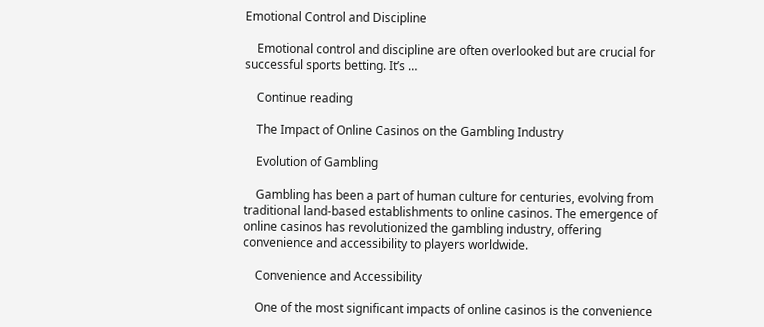Emotional Control and Discipline

    Emotional control and discipline are often overlooked but are crucial for successful sports betting. It’s …

    Continue reading

    The Impact of Online Casinos on the Gambling Industry

    Evolution of Gambling

    Gambling has been a part of human culture for centuries, evolving from traditional land-based establishments to online casinos. The emergence of online casinos has revolutionized the gambling industry, offering convenience and accessibility to players worldwide.

    Convenience and Accessibility

    One of the most significant impacts of online casinos is the convenience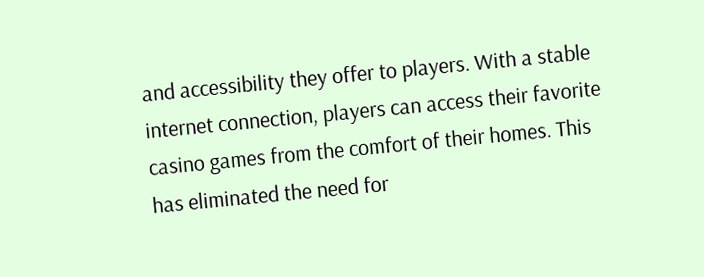and accessibility they offer to players. With a stable internet connection, players can access their favorite casino games from the comfort of their homes. This has eliminated the need for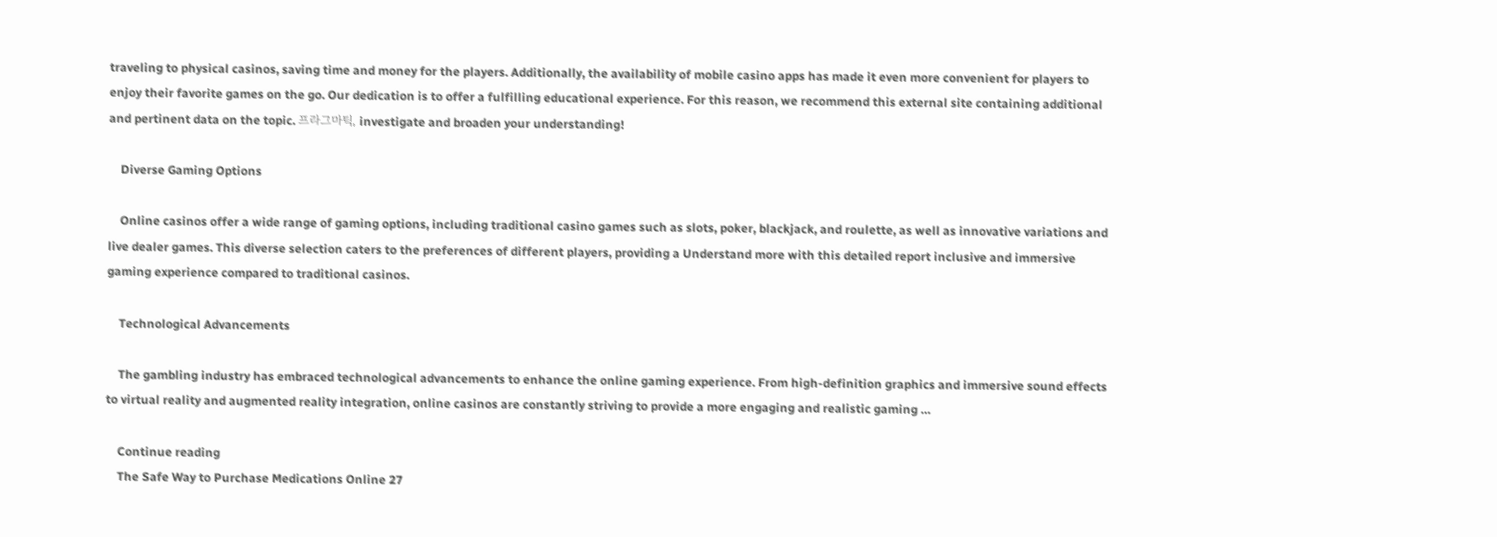traveling to physical casinos, saving time and money for the players. Additionally, the availability of mobile casino apps has made it even more convenient for players to enjoy their favorite games on the go. Our dedication is to offer a fulfilling educational experience. For this reason, we recommend this external site containing additional and pertinent data on the topic. 프라그마틱, investigate and broaden your understanding!

    Diverse Gaming Options

    Online casinos offer a wide range of gaming options, including traditional casino games such as slots, poker, blackjack, and roulette, as well as innovative variations and live dealer games. This diverse selection caters to the preferences of different players, providing a Understand more with this detailed report inclusive and immersive gaming experience compared to traditional casinos.

    Technological Advancements

    The gambling industry has embraced technological advancements to enhance the online gaming experience. From high-definition graphics and immersive sound effects to virtual reality and augmented reality integration, online casinos are constantly striving to provide a more engaging and realistic gaming …

    Continue reading
    The Safe Way to Purchase Medications Online 27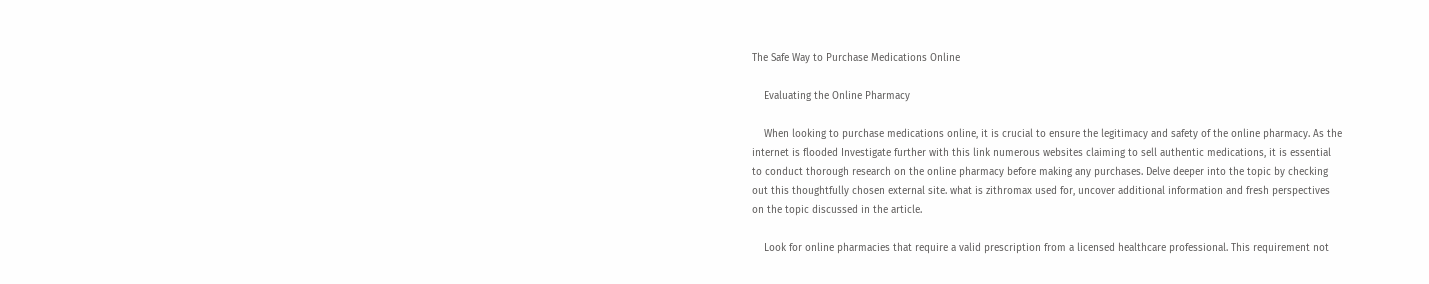The Safe Way to Purchase Medications Online

    Evaluating the Online Pharmacy

    When looking to purchase medications online, it is crucial to ensure the legitimacy and safety of the online pharmacy. As the internet is flooded Investigate further with this link numerous websites claiming to sell authentic medications, it is essential to conduct thorough research on the online pharmacy before making any purchases. Delve deeper into the topic by checking out this thoughtfully chosen external site. what is zithromax used for, uncover additional information and fresh perspectives on the topic discussed in the article.

    Look for online pharmacies that require a valid prescription from a licensed healthcare professional. This requirement not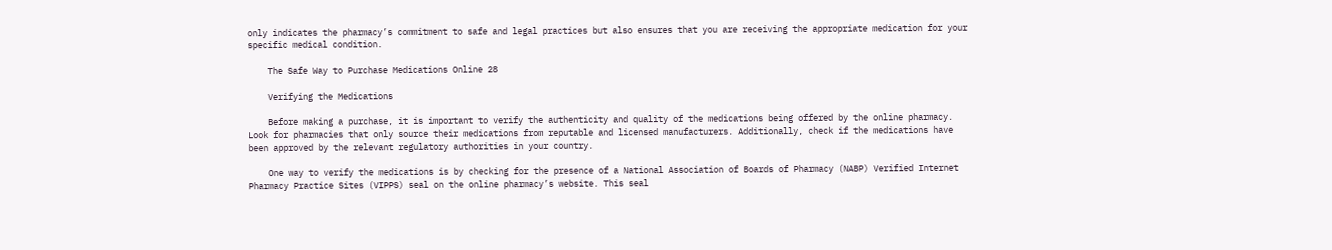only indicates the pharmacy’s commitment to safe and legal practices but also ensures that you are receiving the appropriate medication for your specific medical condition.

    The Safe Way to Purchase Medications Online 28

    Verifying the Medications

    Before making a purchase, it is important to verify the authenticity and quality of the medications being offered by the online pharmacy. Look for pharmacies that only source their medications from reputable and licensed manufacturers. Additionally, check if the medications have been approved by the relevant regulatory authorities in your country.

    One way to verify the medications is by checking for the presence of a National Association of Boards of Pharmacy (NABP) Verified Internet Pharmacy Practice Sites (VIPPS) seal on the online pharmacy’s website. This seal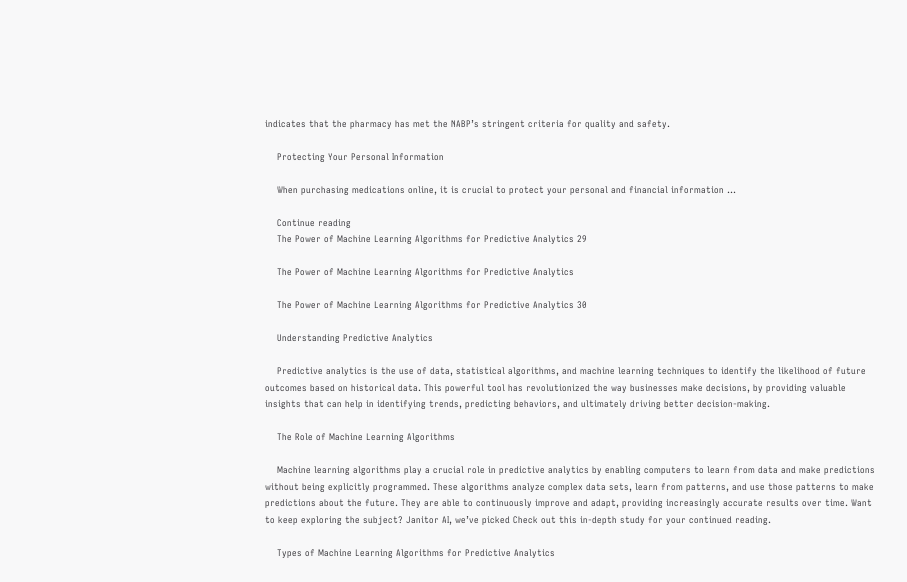indicates that the pharmacy has met the NABP’s stringent criteria for quality and safety.

    Protecting Your Personal Information

    When purchasing medications online, it is crucial to protect your personal and financial information …

    Continue reading
    The Power of Machine Learning Algorithms for Predictive Analytics 29

    The Power of Machine Learning Algorithms for Predictive Analytics

    The Power of Machine Learning Algorithms for Predictive Analytics 30

    Understanding Predictive Analytics

    Predictive analytics is the use of data, statistical algorithms, and machine learning techniques to identify the likelihood of future outcomes based on historical data. This powerful tool has revolutionized the way businesses make decisions, by providing valuable insights that can help in identifying trends, predicting behaviors, and ultimately driving better decision-making.

    The Role of Machine Learning Algorithms

    Machine learning algorithms play a crucial role in predictive analytics by enabling computers to learn from data and make predictions without being explicitly programmed. These algorithms analyze complex data sets, learn from patterns, and use those patterns to make predictions about the future. They are able to continuously improve and adapt, providing increasingly accurate results over time. Want to keep exploring the subject? Janitor AI, we’ve picked Check out this in-depth study for your continued reading.

    Types of Machine Learning Algorithms for Predictive Analytics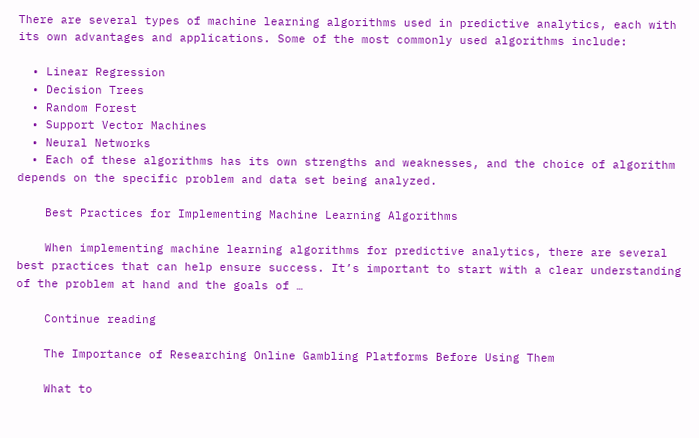There are several types of machine learning algorithms used in predictive analytics, each with its own advantages and applications. Some of the most commonly used algorithms include:

  • Linear Regression
  • Decision Trees
  • Random Forest
  • Support Vector Machines
  • Neural Networks
  • Each of these algorithms has its own strengths and weaknesses, and the choice of algorithm depends on the specific problem and data set being analyzed.

    Best Practices for Implementing Machine Learning Algorithms

    When implementing machine learning algorithms for predictive analytics, there are several best practices that can help ensure success. It’s important to start with a clear understanding of the problem at hand and the goals of …

    Continue reading

    The Importance of Researching Online Gambling Platforms Before Using Them

    What to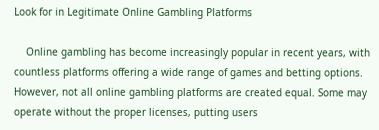Look for in Legitimate Online Gambling Platforms

    Online gambling has become increasingly popular in recent years, with countless platforms offering a wide range of games and betting options. However, not all online gambling platforms are created equal. Some may operate without the proper licenses, putting users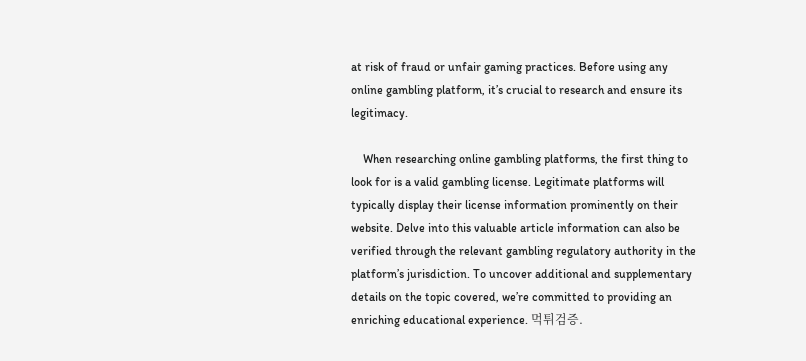at risk of fraud or unfair gaming practices. Before using any online gambling platform, it’s crucial to research and ensure its legitimacy.

    When researching online gambling platforms, the first thing to look for is a valid gambling license. Legitimate platforms will typically display their license information prominently on their website. Delve into this valuable article information can also be verified through the relevant gambling regulatory authority in the platform’s jurisdiction. To uncover additional and supplementary details on the topic covered, we’re committed to providing an enriching educational experience. 먹튀검증.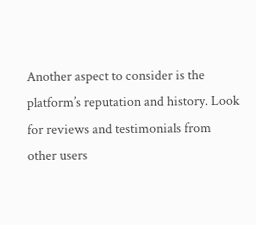Another aspect to consider is the platform’s reputation and history. Look for reviews and testimonials from other users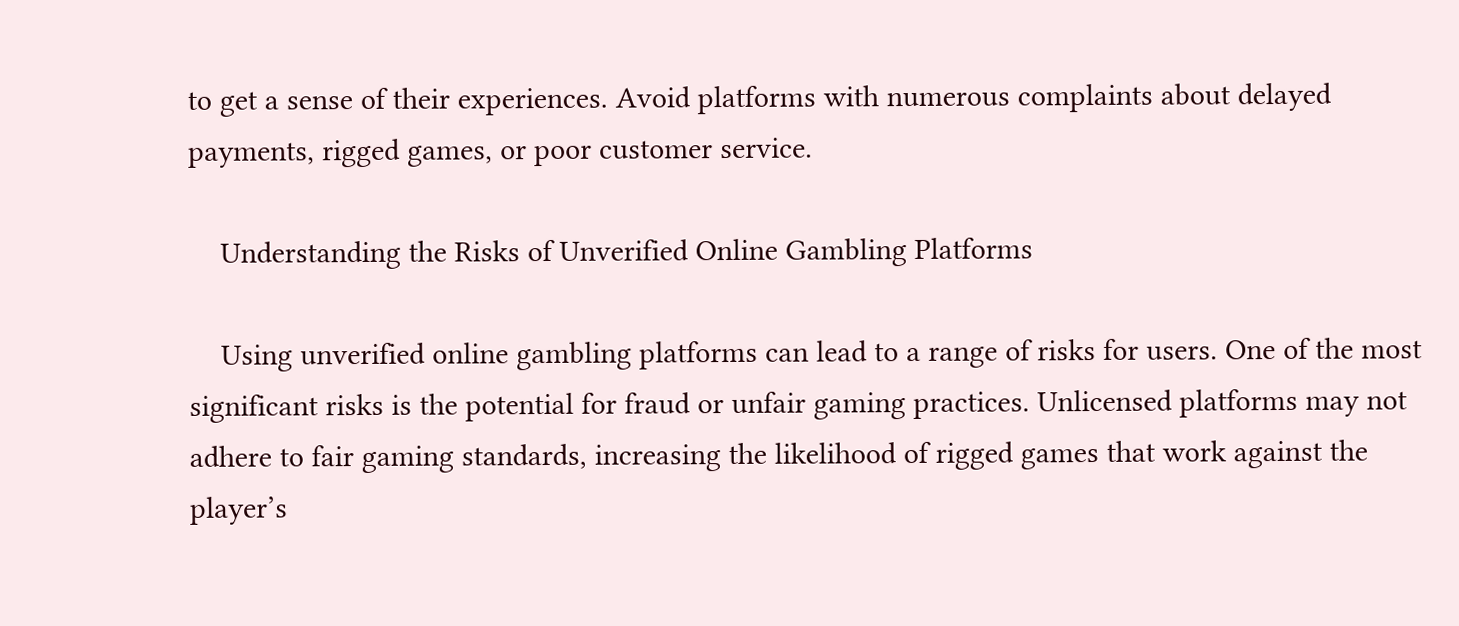to get a sense of their experiences. Avoid platforms with numerous complaints about delayed payments, rigged games, or poor customer service.

    Understanding the Risks of Unverified Online Gambling Platforms

    Using unverified online gambling platforms can lead to a range of risks for users. One of the most significant risks is the potential for fraud or unfair gaming practices. Unlicensed platforms may not adhere to fair gaming standards, increasing the likelihood of rigged games that work against the player’s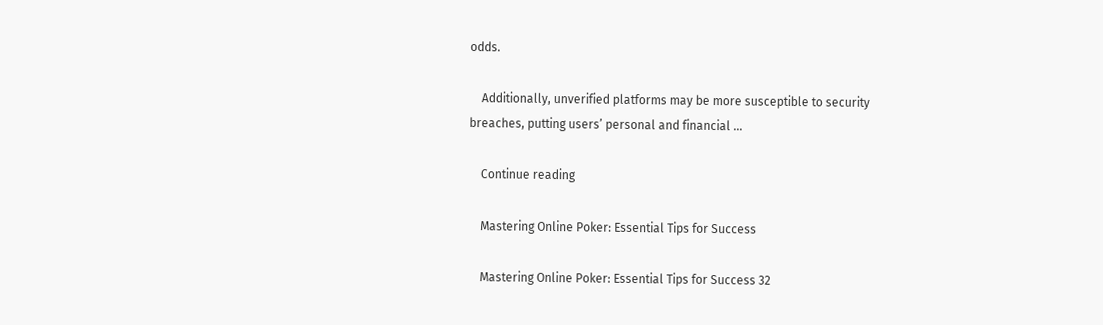odds.

    Additionally, unverified platforms may be more susceptible to security breaches, putting users’ personal and financial …

    Continue reading

    Mastering Online Poker: Essential Tips for Success

    Mastering Online Poker: Essential Tips for Success 32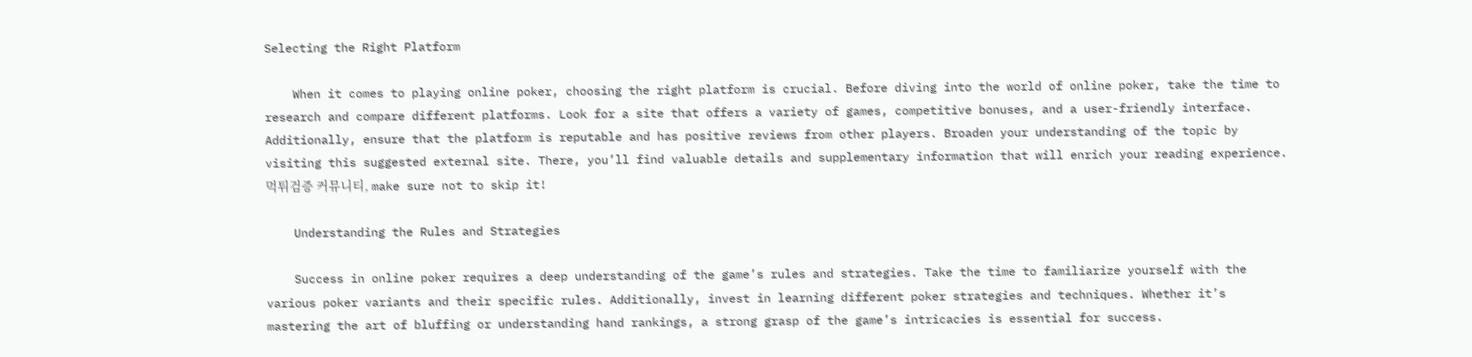Selecting the Right Platform

    When it comes to playing online poker, choosing the right platform is crucial. Before diving into the world of online poker, take the time to research and compare different platforms. Look for a site that offers a variety of games, competitive bonuses, and a user-friendly interface. Additionally, ensure that the platform is reputable and has positive reviews from other players. Broaden your understanding of the topic by visiting this suggested external site. There, you’ll find valuable details and supplementary information that will enrich your reading experience. 먹튀검증 커뮤니티, make sure not to skip it!

    Understanding the Rules and Strategies

    Success in online poker requires a deep understanding of the game’s rules and strategies. Take the time to familiarize yourself with the various poker variants and their specific rules. Additionally, invest in learning different poker strategies and techniques. Whether it’s mastering the art of bluffing or understanding hand rankings, a strong grasp of the game’s intricacies is essential for success.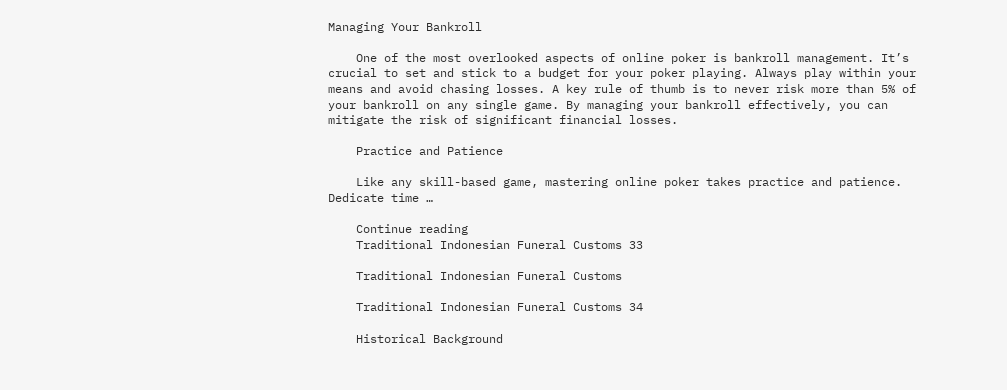Managing Your Bankroll

    One of the most overlooked aspects of online poker is bankroll management. It’s crucial to set and stick to a budget for your poker playing. Always play within your means and avoid chasing losses. A key rule of thumb is to never risk more than 5% of your bankroll on any single game. By managing your bankroll effectively, you can mitigate the risk of significant financial losses.

    Practice and Patience

    Like any skill-based game, mastering online poker takes practice and patience. Dedicate time …

    Continue reading
    Traditional Indonesian Funeral Customs 33

    Traditional Indonesian Funeral Customs

    Traditional Indonesian Funeral Customs 34

    Historical Background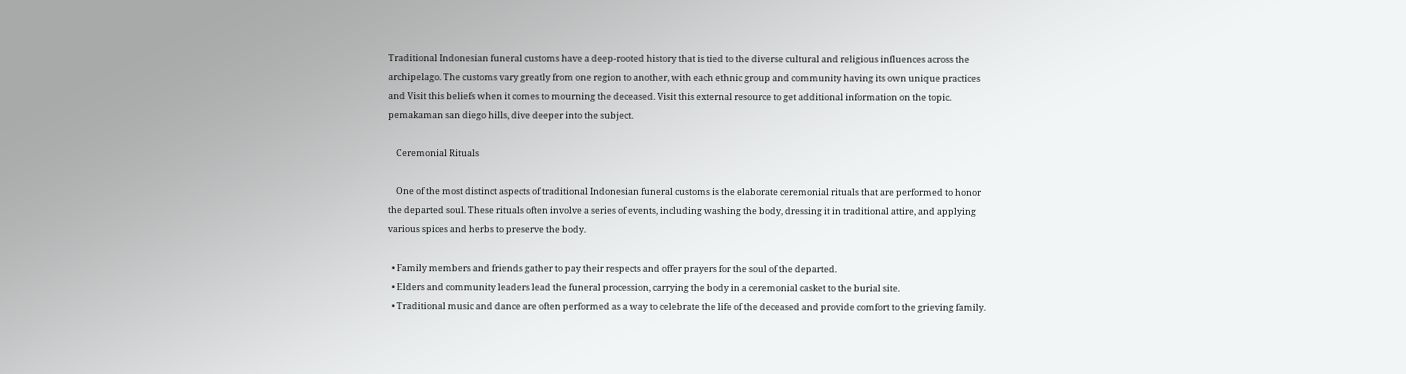Traditional Indonesian funeral customs have a deep-rooted history that is tied to the diverse cultural and religious influences across the archipelago. The customs vary greatly from one region to another, with each ethnic group and community having its own unique practices and Visit this beliefs when it comes to mourning the deceased. Visit this external resource to get additional information on the topic. pemakaman san diego hills, dive deeper into the subject.

    Ceremonial Rituals

    One of the most distinct aspects of traditional Indonesian funeral customs is the elaborate ceremonial rituals that are performed to honor the departed soul. These rituals often involve a series of events, including washing the body, dressing it in traditional attire, and applying various spices and herbs to preserve the body.

  • Family members and friends gather to pay their respects and offer prayers for the soul of the departed.
  • Elders and community leaders lead the funeral procession, carrying the body in a ceremonial casket to the burial site.
  • Traditional music and dance are often performed as a way to celebrate the life of the deceased and provide comfort to the grieving family.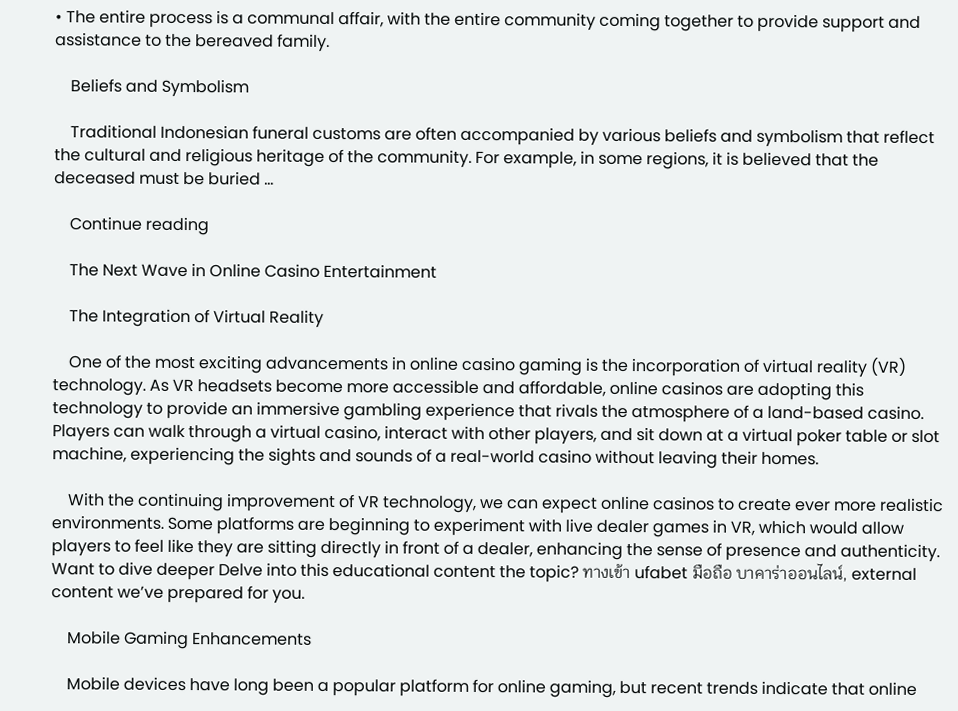• The entire process is a communal affair, with the entire community coming together to provide support and assistance to the bereaved family.

    Beliefs and Symbolism

    Traditional Indonesian funeral customs are often accompanied by various beliefs and symbolism that reflect the cultural and religious heritage of the community. For example, in some regions, it is believed that the deceased must be buried …

    Continue reading

    The Next Wave in Online Casino Entertainment

    The Integration of Virtual Reality

    One of the most exciting advancements in online casino gaming is the incorporation of virtual reality (VR) technology. As VR headsets become more accessible and affordable, online casinos are adopting this technology to provide an immersive gambling experience that rivals the atmosphere of a land-based casino. Players can walk through a virtual casino, interact with other players, and sit down at a virtual poker table or slot machine, experiencing the sights and sounds of a real-world casino without leaving their homes.

    With the continuing improvement of VR technology, we can expect online casinos to create ever more realistic environments. Some platforms are beginning to experiment with live dealer games in VR, which would allow players to feel like they are sitting directly in front of a dealer, enhancing the sense of presence and authenticity. Want to dive deeper Delve into this educational content the topic? ทางเข้า ufabet มือถือ บาคาร่าออนไลน์, external content we’ve prepared for you.

    Mobile Gaming Enhancements

    Mobile devices have long been a popular platform for online gaming, but recent trends indicate that online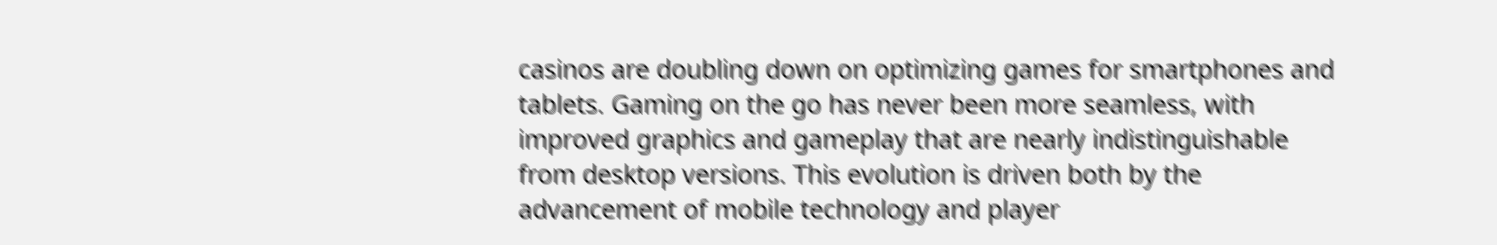casinos are doubling down on optimizing games for smartphones and tablets. Gaming on the go has never been more seamless, with improved graphics and gameplay that are nearly indistinguishable from desktop versions. This evolution is driven both by the advancement of mobile technology and player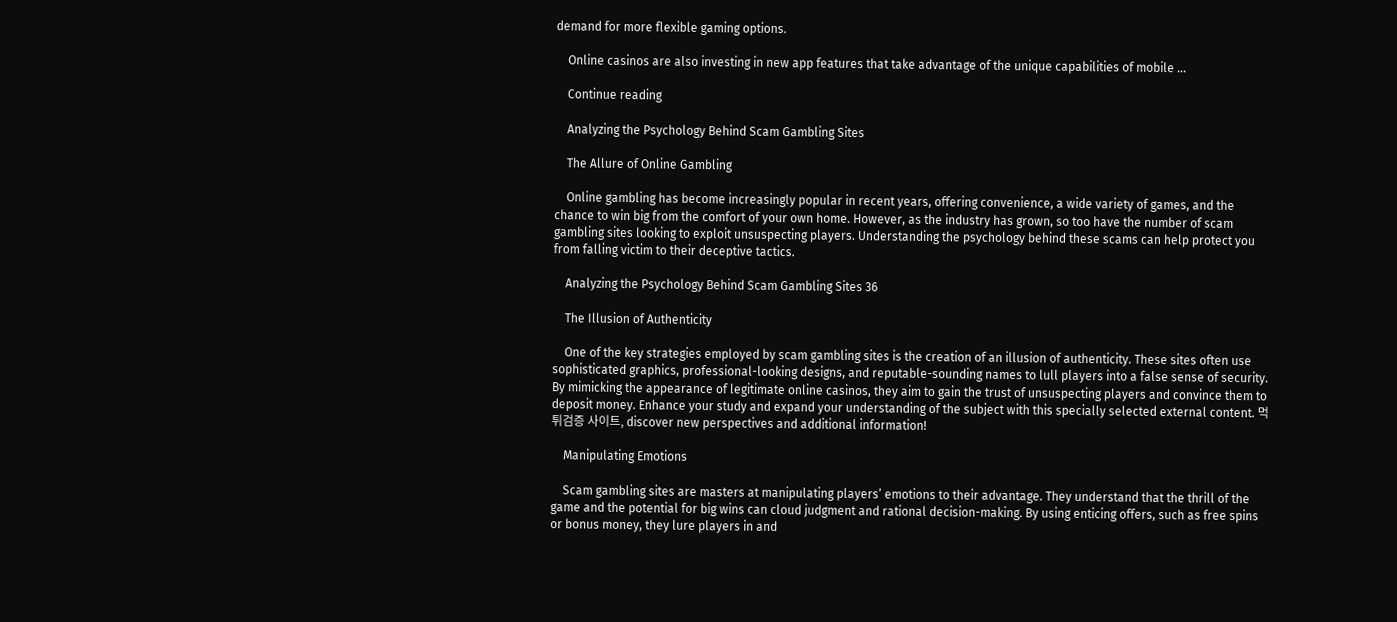demand for more flexible gaming options.

    Online casinos are also investing in new app features that take advantage of the unique capabilities of mobile …

    Continue reading

    Analyzing the Psychology Behind Scam Gambling Sites

    The Allure of Online Gambling

    Online gambling has become increasingly popular in recent years, offering convenience, a wide variety of games, and the chance to win big from the comfort of your own home. However, as the industry has grown, so too have the number of scam gambling sites looking to exploit unsuspecting players. Understanding the psychology behind these scams can help protect you from falling victim to their deceptive tactics.

    Analyzing the Psychology Behind Scam Gambling Sites 36

    The Illusion of Authenticity

    One of the key strategies employed by scam gambling sites is the creation of an illusion of authenticity. These sites often use sophisticated graphics, professional-looking designs, and reputable-sounding names to lull players into a false sense of security. By mimicking the appearance of legitimate online casinos, they aim to gain the trust of unsuspecting players and convince them to deposit money. Enhance your study and expand your understanding of the subject with this specially selected external content. 먹튀검증 사이트, discover new perspectives and additional information!

    Manipulating Emotions

    Scam gambling sites are masters at manipulating players’ emotions to their advantage. They understand that the thrill of the game and the potential for big wins can cloud judgment and rational decision-making. By using enticing offers, such as free spins or bonus money, they lure players in and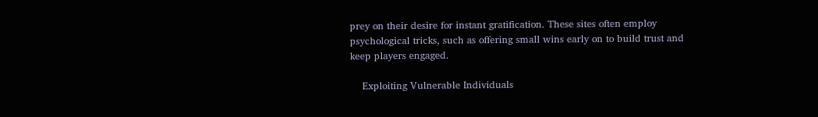prey on their desire for instant gratification. These sites often employ psychological tricks, such as offering small wins early on to build trust and keep players engaged.

    Exploiting Vulnerable Individuals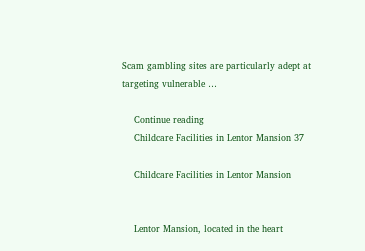Scam gambling sites are particularly adept at targeting vulnerable …

    Continue reading
    Childcare Facilities in Lentor Mansion 37

    Childcare Facilities in Lentor Mansion


    Lentor Mansion, located in the heart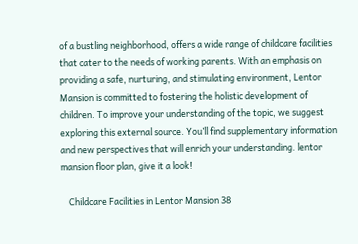of a bustling neighborhood, offers a wide range of childcare facilities that cater to the needs of working parents. With an emphasis on providing a safe, nurturing, and stimulating environment, Lentor Mansion is committed to fostering the holistic development of children. To improve your understanding of the topic, we suggest exploring this external source. You’ll find supplementary information and new perspectives that will enrich your understanding. lentor mansion floor plan, give it a look!

    Childcare Facilities in Lentor Mansion 38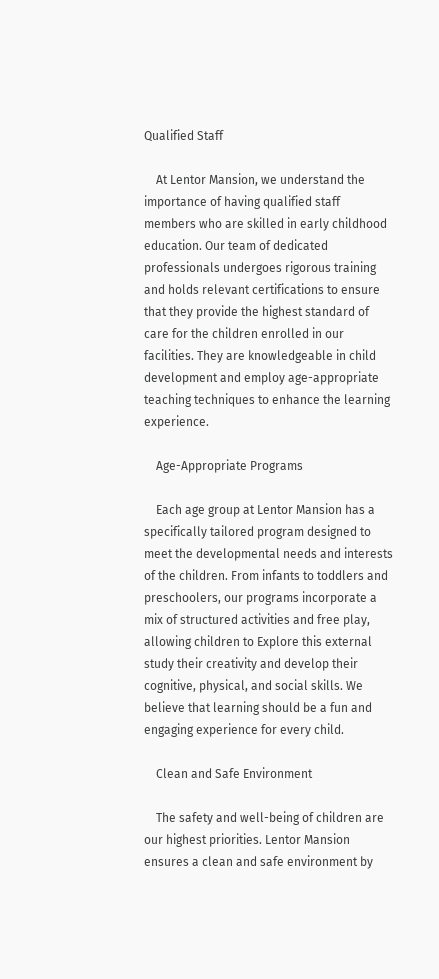Qualified Staff

    At Lentor Mansion, we understand the importance of having qualified staff members who are skilled in early childhood education. Our team of dedicated professionals undergoes rigorous training and holds relevant certifications to ensure that they provide the highest standard of care for the children enrolled in our facilities. They are knowledgeable in child development and employ age-appropriate teaching techniques to enhance the learning experience.

    Age-Appropriate Programs

    Each age group at Lentor Mansion has a specifically tailored program designed to meet the developmental needs and interests of the children. From infants to toddlers and preschoolers, our programs incorporate a mix of structured activities and free play, allowing children to Explore this external study their creativity and develop their cognitive, physical, and social skills. We believe that learning should be a fun and engaging experience for every child.

    Clean and Safe Environment

    The safety and well-being of children are our highest priorities. Lentor Mansion ensures a clean and safe environment by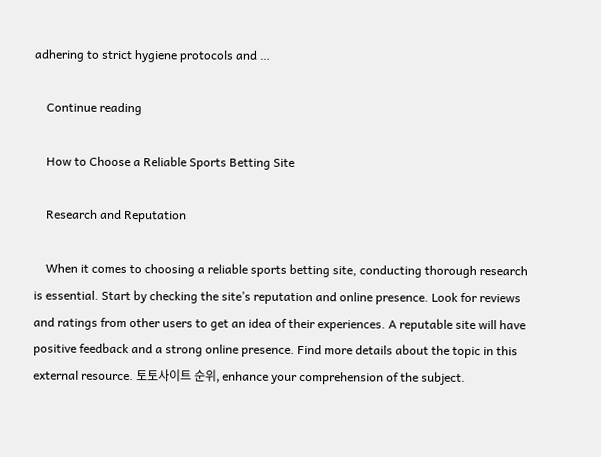adhering to strict hygiene protocols and …

    Continue reading

    How to Choose a Reliable Sports Betting Site

    Research and Reputation

    When it comes to choosing a reliable sports betting site, conducting thorough research is essential. Start by checking the site’s reputation and online presence. Look for reviews and ratings from other users to get an idea of their experiences. A reputable site will have positive feedback and a strong online presence. Find more details about the topic in this external resource. 토토사이트 순위, enhance your comprehension of the subject.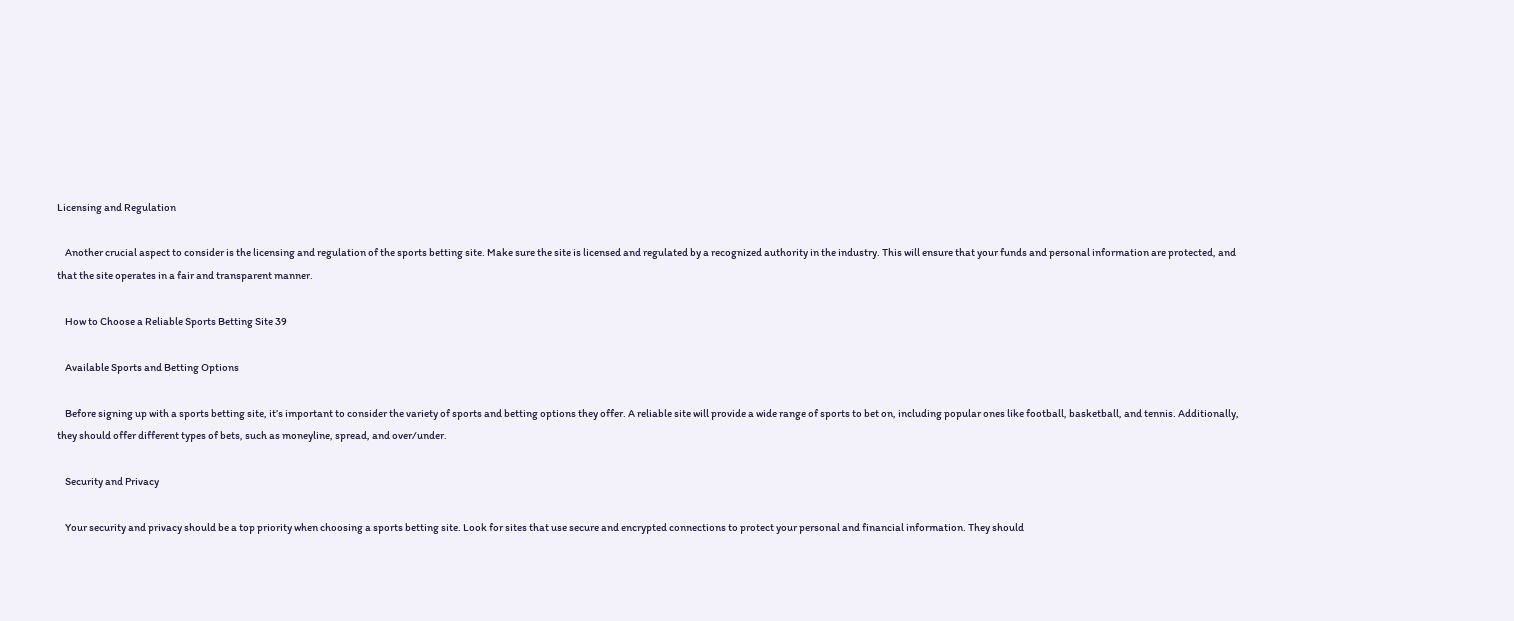Licensing and Regulation

    Another crucial aspect to consider is the licensing and regulation of the sports betting site. Make sure the site is licensed and regulated by a recognized authority in the industry. This will ensure that your funds and personal information are protected, and that the site operates in a fair and transparent manner.

    How to Choose a Reliable Sports Betting Site 39

    Available Sports and Betting Options

    Before signing up with a sports betting site, it’s important to consider the variety of sports and betting options they offer. A reliable site will provide a wide range of sports to bet on, including popular ones like football, basketball, and tennis. Additionally, they should offer different types of bets, such as moneyline, spread, and over/under.

    Security and Privacy

    Your security and privacy should be a top priority when choosing a sports betting site. Look for sites that use secure and encrypted connections to protect your personal and financial information. They should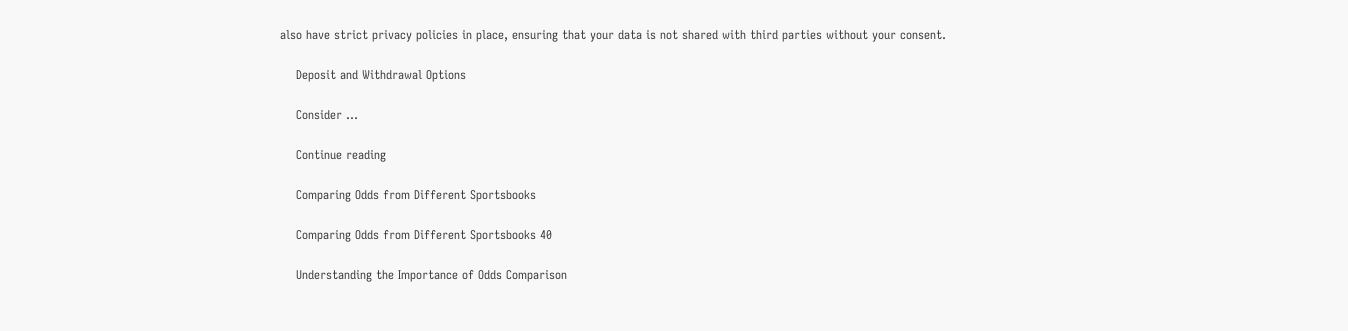also have strict privacy policies in place, ensuring that your data is not shared with third parties without your consent.

    Deposit and Withdrawal Options

    Consider …

    Continue reading

    Comparing Odds from Different Sportsbooks

    Comparing Odds from Different Sportsbooks 40

    Understanding the Importance of Odds Comparison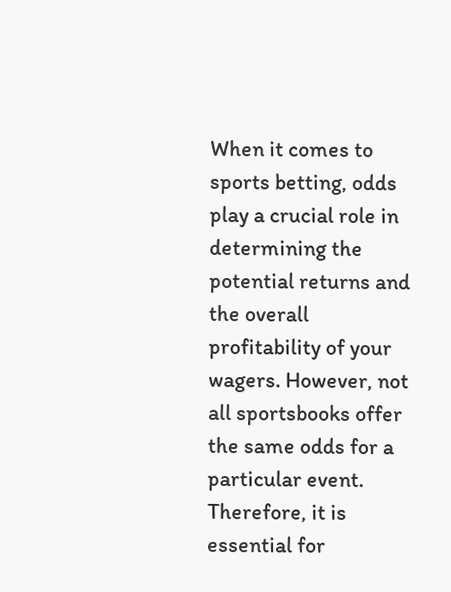When it comes to sports betting, odds play a crucial role in determining the potential returns and the overall profitability of your wagers. However, not all sportsbooks offer the same odds for a particular event. Therefore, it is essential for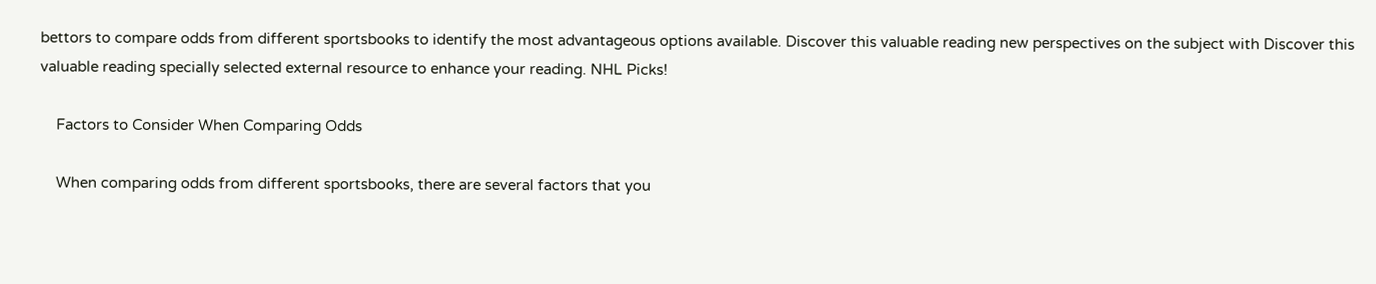bettors to compare odds from different sportsbooks to identify the most advantageous options available. Discover this valuable reading new perspectives on the subject with Discover this valuable reading specially selected external resource to enhance your reading. NHL Picks!

    Factors to Consider When Comparing Odds

    When comparing odds from different sportsbooks, there are several factors that you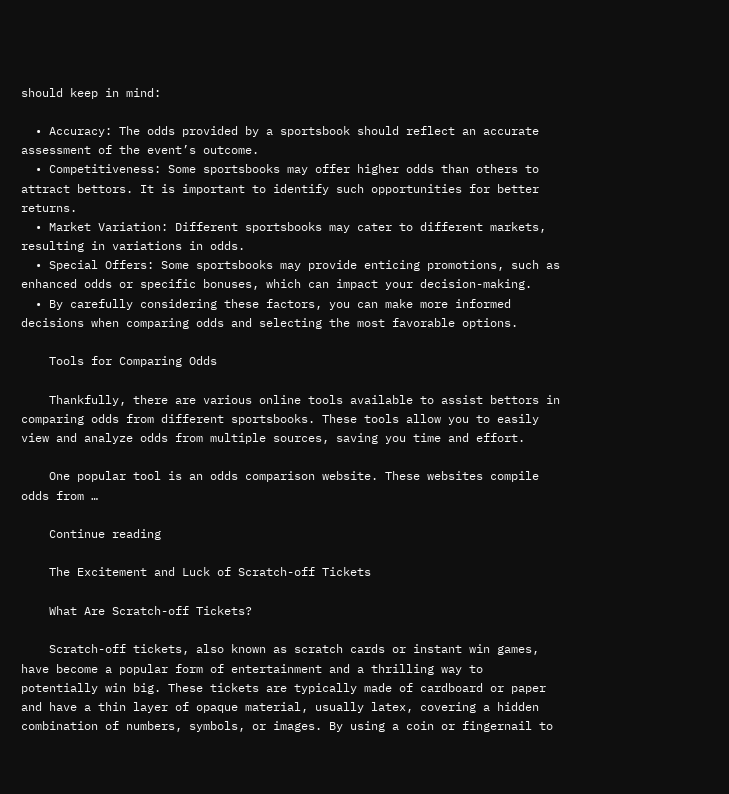should keep in mind:

  • Accuracy: The odds provided by a sportsbook should reflect an accurate assessment of the event’s outcome.
  • Competitiveness: Some sportsbooks may offer higher odds than others to attract bettors. It is important to identify such opportunities for better returns.
  • Market Variation: Different sportsbooks may cater to different markets, resulting in variations in odds.
  • Special Offers: Some sportsbooks may provide enticing promotions, such as enhanced odds or specific bonuses, which can impact your decision-making.
  • By carefully considering these factors, you can make more informed decisions when comparing odds and selecting the most favorable options.

    Tools for Comparing Odds

    Thankfully, there are various online tools available to assist bettors in comparing odds from different sportsbooks. These tools allow you to easily view and analyze odds from multiple sources, saving you time and effort.

    One popular tool is an odds comparison website. These websites compile odds from …

    Continue reading

    The Excitement and Luck of Scratch-off Tickets

    What Are Scratch-off Tickets?

    Scratch-off tickets, also known as scratch cards or instant win games, have become a popular form of entertainment and a thrilling way to potentially win big. These tickets are typically made of cardboard or paper and have a thin layer of opaque material, usually latex, covering a hidden combination of numbers, symbols, or images. By using a coin or fingernail to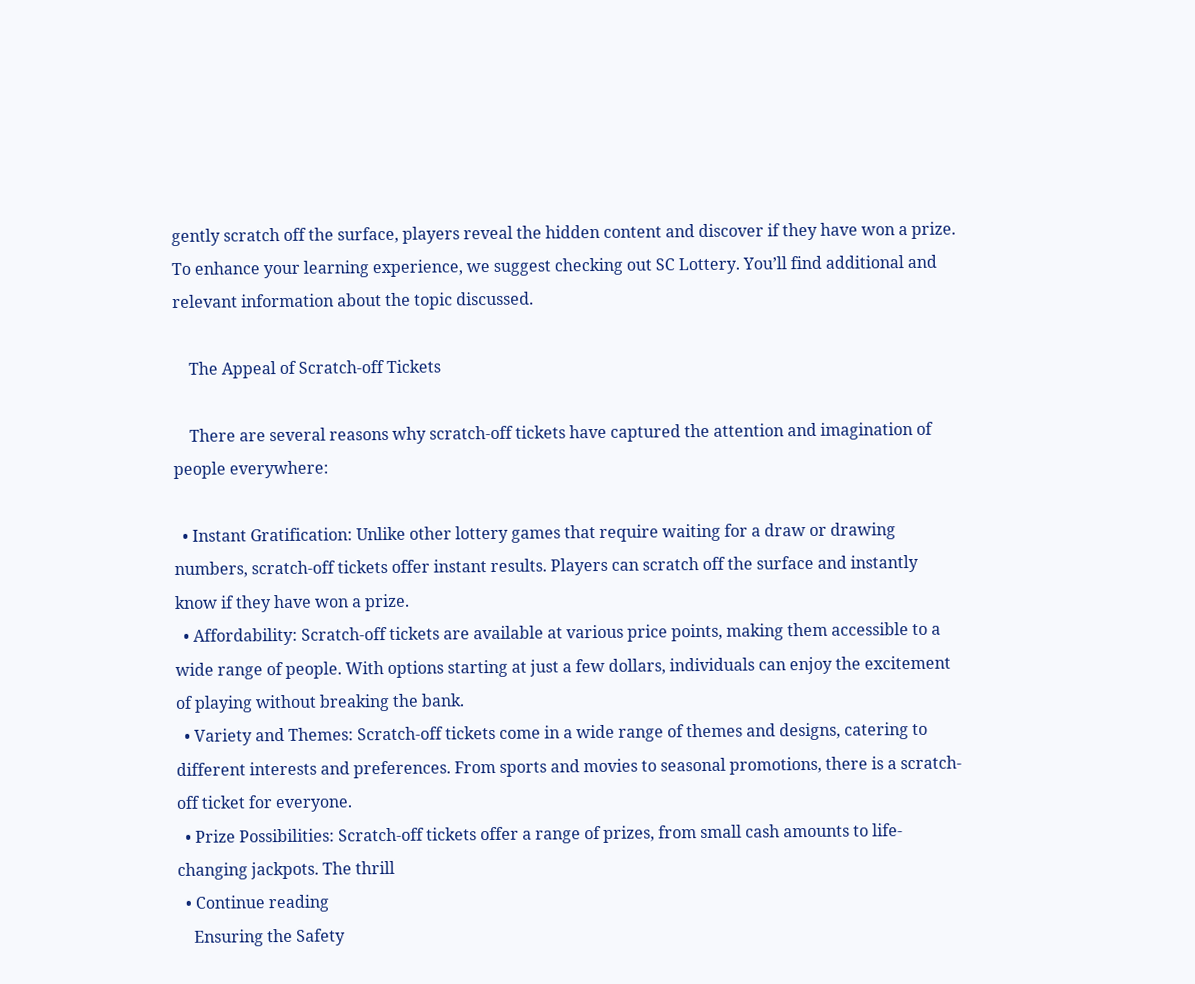gently scratch off the surface, players reveal the hidden content and discover if they have won a prize. To enhance your learning experience, we suggest checking out SC Lottery. You’ll find additional and relevant information about the topic discussed.

    The Appeal of Scratch-off Tickets

    There are several reasons why scratch-off tickets have captured the attention and imagination of people everywhere:

  • Instant Gratification: Unlike other lottery games that require waiting for a draw or drawing numbers, scratch-off tickets offer instant results. Players can scratch off the surface and instantly know if they have won a prize.
  • Affordability: Scratch-off tickets are available at various price points, making them accessible to a wide range of people. With options starting at just a few dollars, individuals can enjoy the excitement of playing without breaking the bank.
  • Variety and Themes: Scratch-off tickets come in a wide range of themes and designs, catering to different interests and preferences. From sports and movies to seasonal promotions, there is a scratch-off ticket for everyone.
  • Prize Possibilities: Scratch-off tickets offer a range of prizes, from small cash amounts to life-changing jackpots. The thrill
  • Continue reading
    Ensuring the Safety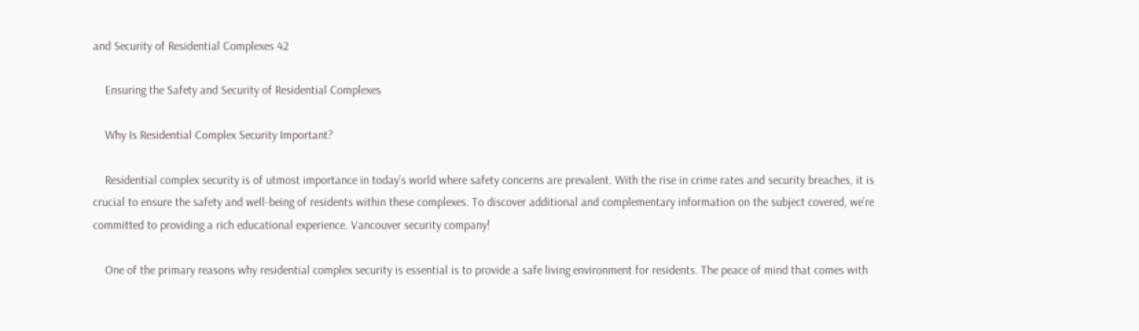and Security of Residential Complexes 42

    Ensuring the Safety and Security of Residential Complexes

    Why Is Residential Complex Security Important?

    Residential complex security is of utmost importance in today’s world where safety concerns are prevalent. With the rise in crime rates and security breaches, it is crucial to ensure the safety and well-being of residents within these complexes. To discover additional and complementary information on the subject covered, we’re committed to providing a rich educational experience. Vancouver security company!

    One of the primary reasons why residential complex security is essential is to provide a safe living environment for residents. The peace of mind that comes with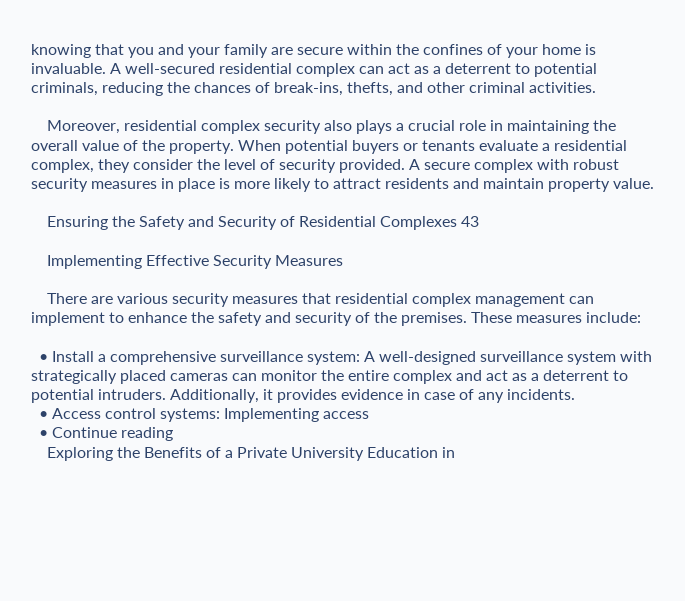knowing that you and your family are secure within the confines of your home is invaluable. A well-secured residential complex can act as a deterrent to potential criminals, reducing the chances of break-ins, thefts, and other criminal activities.

    Moreover, residential complex security also plays a crucial role in maintaining the overall value of the property. When potential buyers or tenants evaluate a residential complex, they consider the level of security provided. A secure complex with robust security measures in place is more likely to attract residents and maintain property value.

    Ensuring the Safety and Security of Residential Complexes 43

    Implementing Effective Security Measures

    There are various security measures that residential complex management can implement to enhance the safety and security of the premises. These measures include:

  • Install a comprehensive surveillance system: A well-designed surveillance system with strategically placed cameras can monitor the entire complex and act as a deterrent to potential intruders. Additionally, it provides evidence in case of any incidents.
  • Access control systems: Implementing access
  • Continue reading
    Exploring the Benefits of a Private University Education in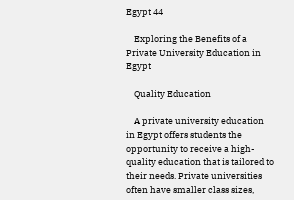Egypt 44

    Exploring the Benefits of a Private University Education in Egypt

    Quality Education

    A private university education in Egypt offers students the opportunity to receive a high-quality education that is tailored to their needs. Private universities often have smaller class sizes,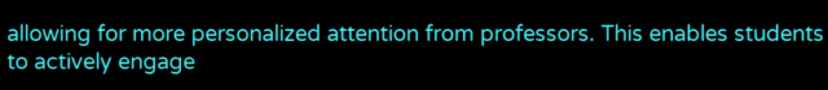allowing for more personalized attention from professors. This enables students to actively engage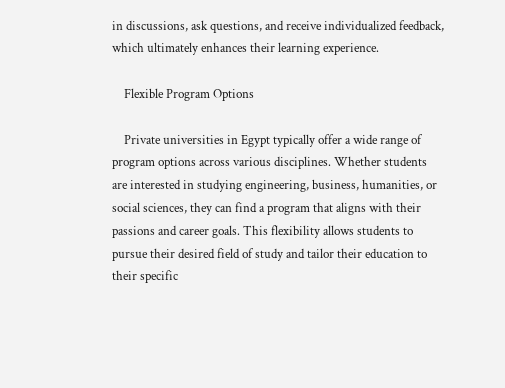in discussions, ask questions, and receive individualized feedback, which ultimately enhances their learning experience.

    Flexible Program Options

    Private universities in Egypt typically offer a wide range of program options across various disciplines. Whether students are interested in studying engineering, business, humanities, or social sciences, they can find a program that aligns with their passions and career goals. This flexibility allows students to pursue their desired field of study and tailor their education to their specific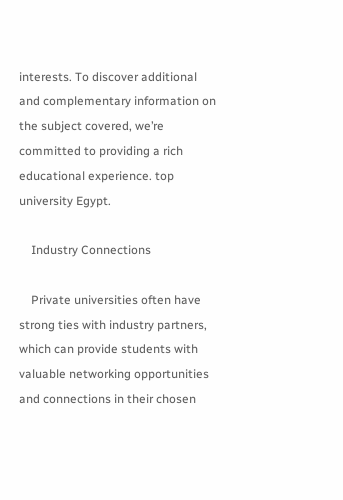interests. To discover additional and complementary information on the subject covered, we’re committed to providing a rich educational experience. top university Egypt.

    Industry Connections

    Private universities often have strong ties with industry partners, which can provide students with valuable networking opportunities and connections in their chosen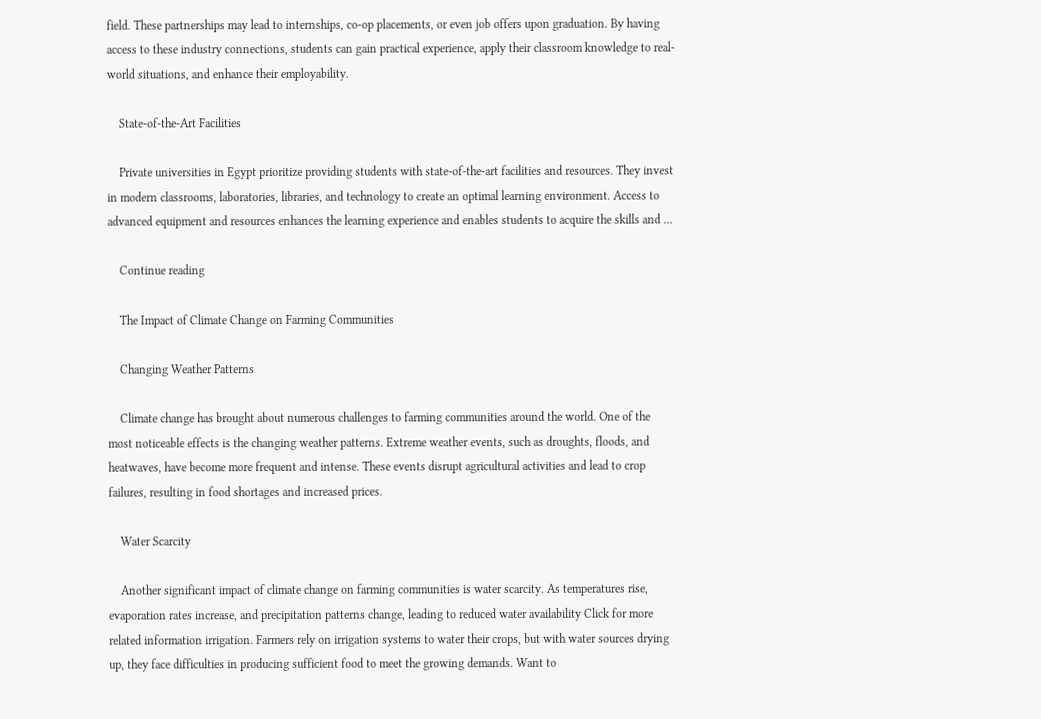field. These partnerships may lead to internships, co-op placements, or even job offers upon graduation. By having access to these industry connections, students can gain practical experience, apply their classroom knowledge to real-world situations, and enhance their employability.

    State-of-the-Art Facilities

    Private universities in Egypt prioritize providing students with state-of-the-art facilities and resources. They invest in modern classrooms, laboratories, libraries, and technology to create an optimal learning environment. Access to advanced equipment and resources enhances the learning experience and enables students to acquire the skills and …

    Continue reading

    The Impact of Climate Change on Farming Communities

    Changing Weather Patterns

    Climate change has brought about numerous challenges to farming communities around the world. One of the most noticeable effects is the changing weather patterns. Extreme weather events, such as droughts, floods, and heatwaves, have become more frequent and intense. These events disrupt agricultural activities and lead to crop failures, resulting in food shortages and increased prices.

    Water Scarcity

    Another significant impact of climate change on farming communities is water scarcity. As temperatures rise, evaporation rates increase, and precipitation patterns change, leading to reduced water availability Click for more related information irrigation. Farmers rely on irrigation systems to water their crops, but with water sources drying up, they face difficulties in producing sufficient food to meet the growing demands. Want to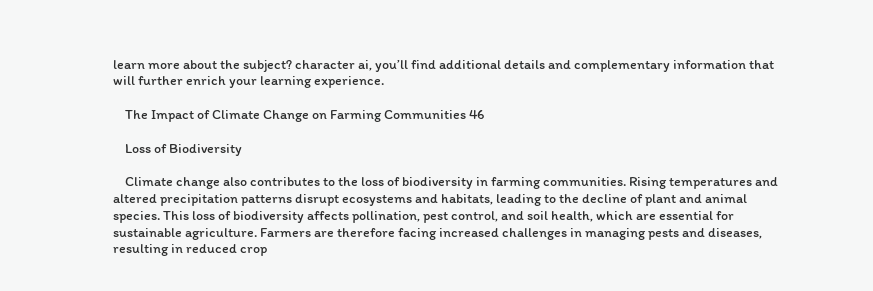learn more about the subject? character ai, you’ll find additional details and complementary information that will further enrich your learning experience.

    The Impact of Climate Change on Farming Communities 46

    Loss of Biodiversity

    Climate change also contributes to the loss of biodiversity in farming communities. Rising temperatures and altered precipitation patterns disrupt ecosystems and habitats, leading to the decline of plant and animal species. This loss of biodiversity affects pollination, pest control, and soil health, which are essential for sustainable agriculture. Farmers are therefore facing increased challenges in managing pests and diseases, resulting in reduced crop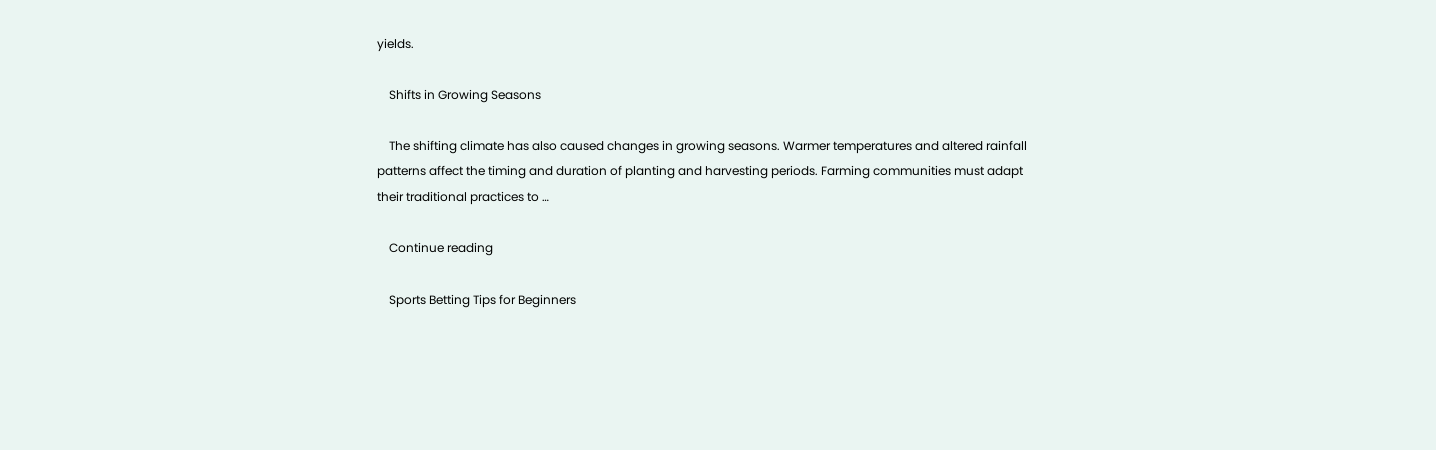yields.

    Shifts in Growing Seasons

    The shifting climate has also caused changes in growing seasons. Warmer temperatures and altered rainfall patterns affect the timing and duration of planting and harvesting periods. Farming communities must adapt their traditional practices to …

    Continue reading

    Sports Betting Tips for Beginners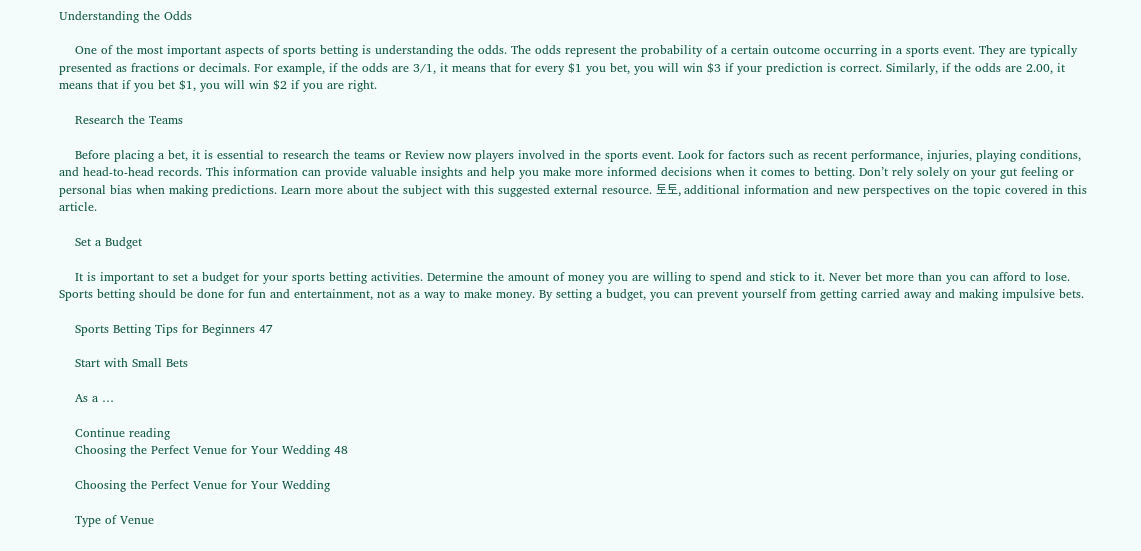Understanding the Odds

    One of the most important aspects of sports betting is understanding the odds. The odds represent the probability of a certain outcome occurring in a sports event. They are typically presented as fractions or decimals. For example, if the odds are 3/1, it means that for every $1 you bet, you will win $3 if your prediction is correct. Similarly, if the odds are 2.00, it means that if you bet $1, you will win $2 if you are right.

    Research the Teams

    Before placing a bet, it is essential to research the teams or Review now players involved in the sports event. Look for factors such as recent performance, injuries, playing conditions, and head-to-head records. This information can provide valuable insights and help you make more informed decisions when it comes to betting. Don’t rely solely on your gut feeling or personal bias when making predictions. Learn more about the subject with this suggested external resource. 토토, additional information and new perspectives on the topic covered in this article.

    Set a Budget

    It is important to set a budget for your sports betting activities. Determine the amount of money you are willing to spend and stick to it. Never bet more than you can afford to lose. Sports betting should be done for fun and entertainment, not as a way to make money. By setting a budget, you can prevent yourself from getting carried away and making impulsive bets.

    Sports Betting Tips for Beginners 47

    Start with Small Bets

    As a …

    Continue reading
    Choosing the Perfect Venue for Your Wedding 48

    Choosing the Perfect Venue for Your Wedding

    Type of Venue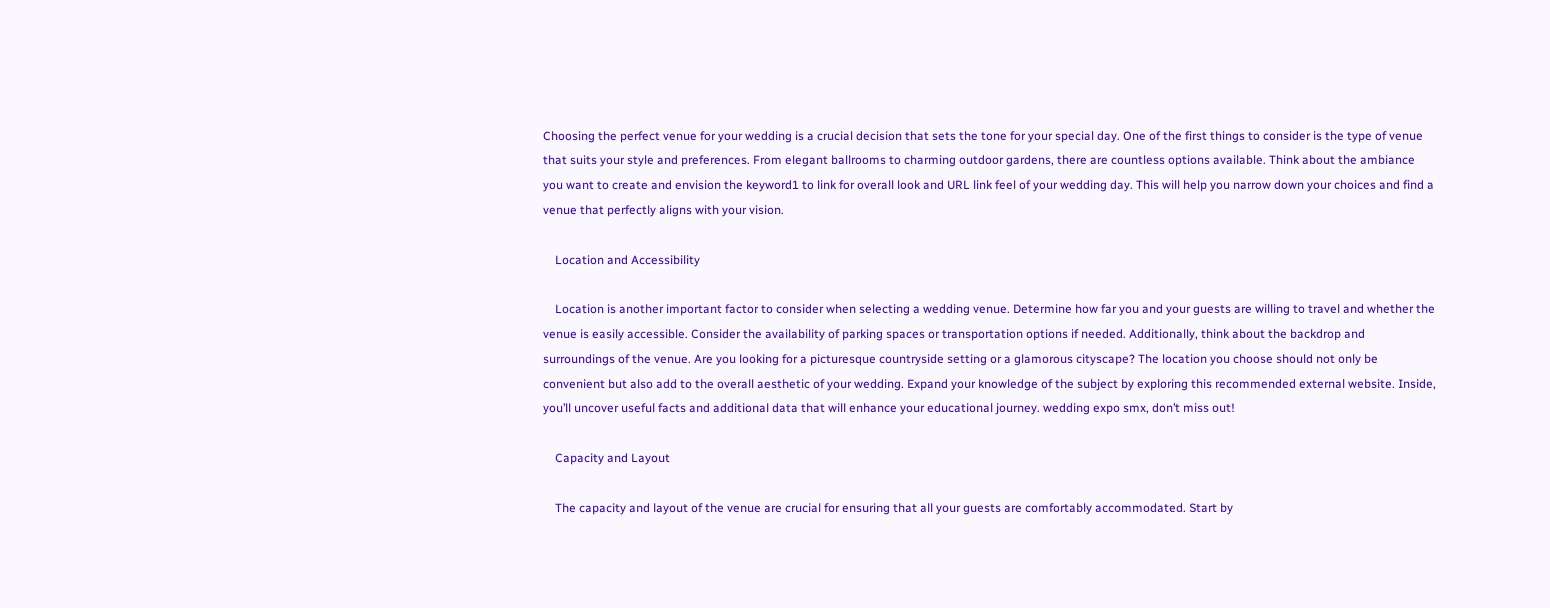Choosing the perfect venue for your wedding is a crucial decision that sets the tone for your special day. One of the first things to consider is the type of venue that suits your style and preferences. From elegant ballrooms to charming outdoor gardens, there are countless options available. Think about the ambiance you want to create and envision the keyword1 to link for overall look and URL link feel of your wedding day. This will help you narrow down your choices and find a venue that perfectly aligns with your vision.

    Location and Accessibility

    Location is another important factor to consider when selecting a wedding venue. Determine how far you and your guests are willing to travel and whether the venue is easily accessible. Consider the availability of parking spaces or transportation options if needed. Additionally, think about the backdrop and surroundings of the venue. Are you looking for a picturesque countryside setting or a glamorous cityscape? The location you choose should not only be convenient but also add to the overall aesthetic of your wedding. Expand your knowledge of the subject by exploring this recommended external website. Inside, you’ll uncover useful facts and additional data that will enhance your educational journey. wedding expo smx, don’t miss out!

    Capacity and Layout

    The capacity and layout of the venue are crucial for ensuring that all your guests are comfortably accommodated. Start by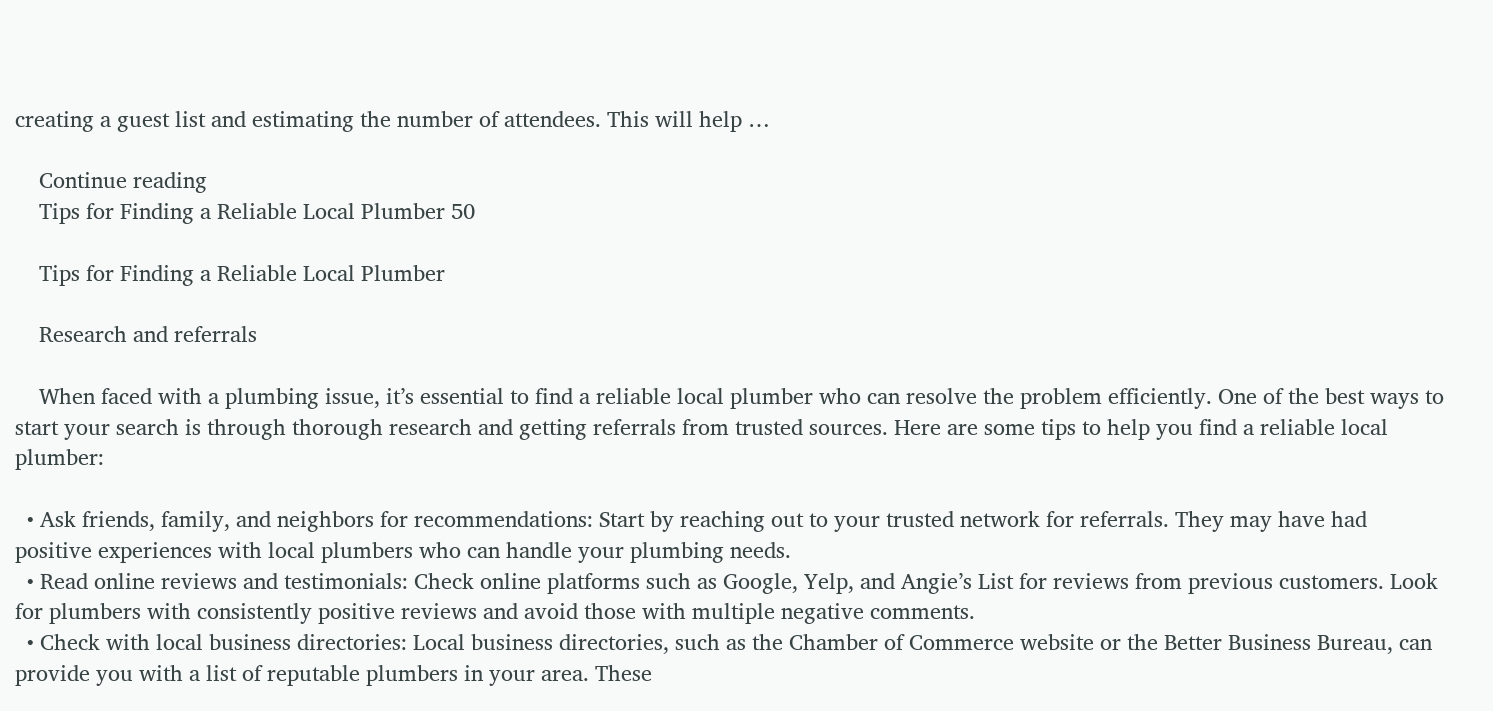creating a guest list and estimating the number of attendees. This will help …

    Continue reading
    Tips for Finding a Reliable Local Plumber 50

    Tips for Finding a Reliable Local Plumber

    Research and referrals

    When faced with a plumbing issue, it’s essential to find a reliable local plumber who can resolve the problem efficiently. One of the best ways to start your search is through thorough research and getting referrals from trusted sources. Here are some tips to help you find a reliable local plumber:

  • Ask friends, family, and neighbors for recommendations: Start by reaching out to your trusted network for referrals. They may have had positive experiences with local plumbers who can handle your plumbing needs.
  • Read online reviews and testimonials: Check online platforms such as Google, Yelp, and Angie’s List for reviews from previous customers. Look for plumbers with consistently positive reviews and avoid those with multiple negative comments.
  • Check with local business directories: Local business directories, such as the Chamber of Commerce website or the Better Business Bureau, can provide you with a list of reputable plumbers in your area. These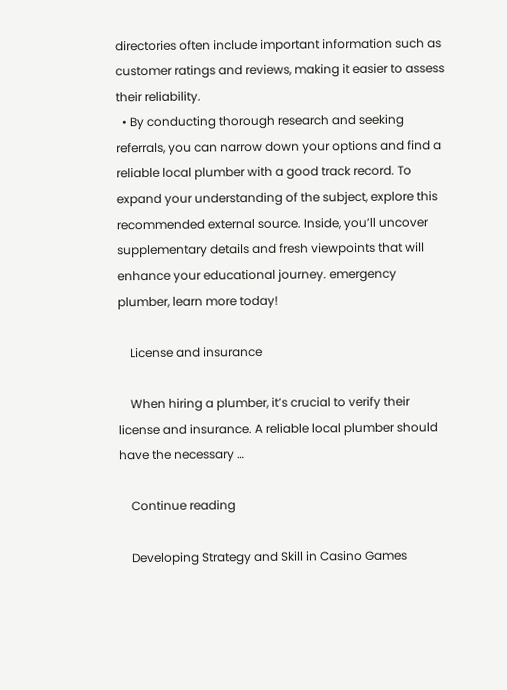directories often include important information such as customer ratings and reviews, making it easier to assess their reliability.
  • By conducting thorough research and seeking referrals, you can narrow down your options and find a reliable local plumber with a good track record. To expand your understanding of the subject, explore this recommended external source. Inside, you’ll uncover supplementary details and fresh viewpoints that will enhance your educational journey. emergency plumber, learn more today!

    License and insurance

    When hiring a plumber, it’s crucial to verify their license and insurance. A reliable local plumber should have the necessary …

    Continue reading

    Developing Strategy and Skill in Casino Games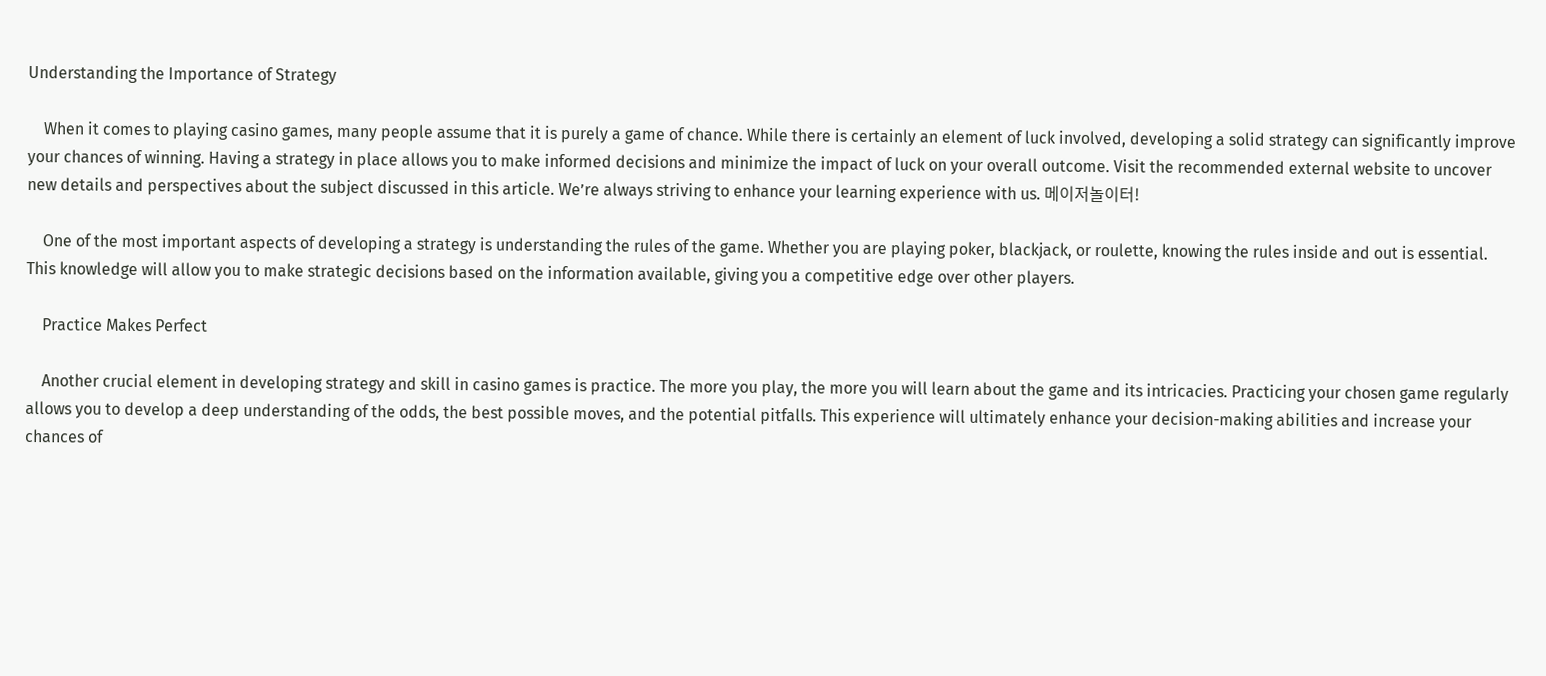Understanding the Importance of Strategy

    When it comes to playing casino games, many people assume that it is purely a game of chance. While there is certainly an element of luck involved, developing a solid strategy can significantly improve your chances of winning. Having a strategy in place allows you to make informed decisions and minimize the impact of luck on your overall outcome. Visit the recommended external website to uncover new details and perspectives about the subject discussed in this article. We’re always striving to enhance your learning experience with us. 메이저놀이터!

    One of the most important aspects of developing a strategy is understanding the rules of the game. Whether you are playing poker, blackjack, or roulette, knowing the rules inside and out is essential. This knowledge will allow you to make strategic decisions based on the information available, giving you a competitive edge over other players.

    Practice Makes Perfect

    Another crucial element in developing strategy and skill in casino games is practice. The more you play, the more you will learn about the game and its intricacies. Practicing your chosen game regularly allows you to develop a deep understanding of the odds, the best possible moves, and the potential pitfalls. This experience will ultimately enhance your decision-making abilities and increase your chances of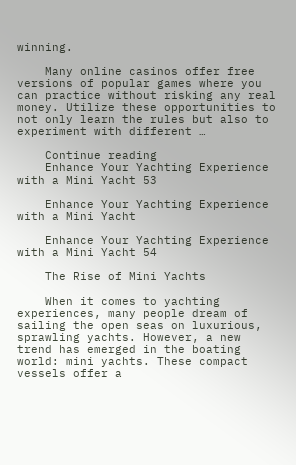winning.

    Many online casinos offer free versions of popular games where you can practice without risking any real money. Utilize these opportunities to not only learn the rules but also to experiment with different …

    Continue reading
    Enhance Your Yachting Experience with a Mini Yacht 53

    Enhance Your Yachting Experience with a Mini Yacht

    Enhance Your Yachting Experience with a Mini Yacht 54

    The Rise of Mini Yachts

    When it comes to yachting experiences, many people dream of sailing the open seas on luxurious, sprawling yachts. However, a new trend has emerged in the boating world: mini yachts. These compact vessels offer a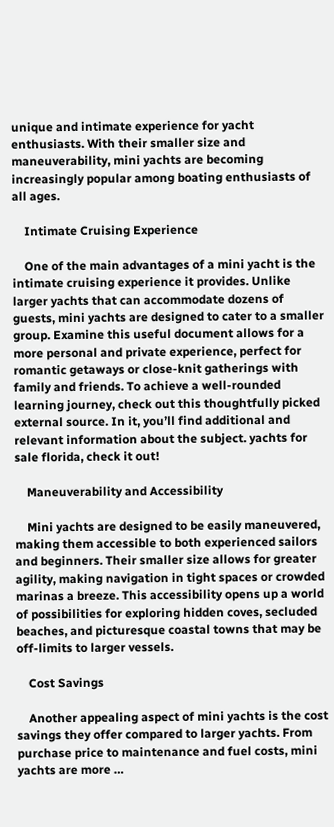unique and intimate experience for yacht enthusiasts. With their smaller size and maneuverability, mini yachts are becoming increasingly popular among boating enthusiasts of all ages.

    Intimate Cruising Experience

    One of the main advantages of a mini yacht is the intimate cruising experience it provides. Unlike larger yachts that can accommodate dozens of guests, mini yachts are designed to cater to a smaller group. Examine this useful document allows for a more personal and private experience, perfect for romantic getaways or close-knit gatherings with family and friends. To achieve a well-rounded learning journey, check out this thoughtfully picked external source. In it, you’ll find additional and relevant information about the subject. yachts for sale florida, check it out!

    Maneuverability and Accessibility

    Mini yachts are designed to be easily maneuvered, making them accessible to both experienced sailors and beginners. Their smaller size allows for greater agility, making navigation in tight spaces or crowded marinas a breeze. This accessibility opens up a world of possibilities for exploring hidden coves, secluded beaches, and picturesque coastal towns that may be off-limits to larger vessels.

    Cost Savings

    Another appealing aspect of mini yachts is the cost savings they offer compared to larger yachts. From purchase price to maintenance and fuel costs, mini yachts are more …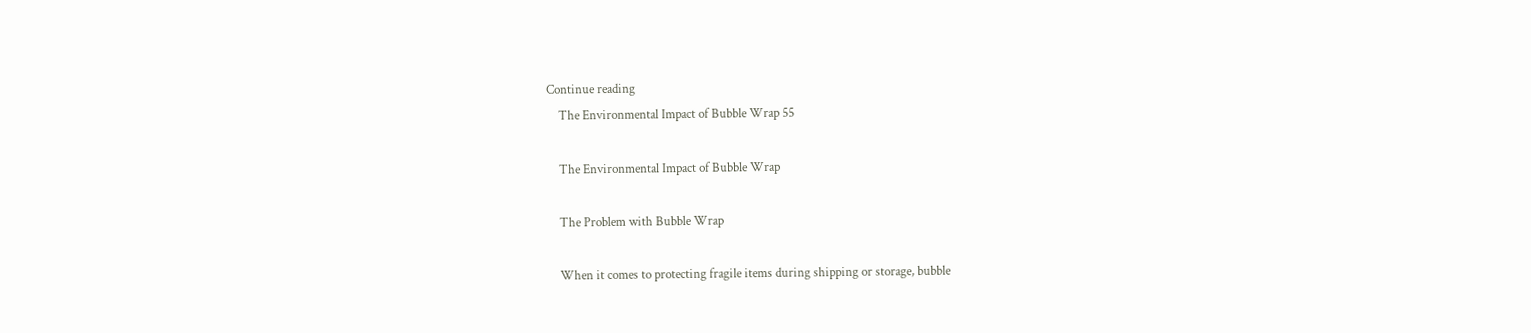Continue reading
    The Environmental Impact of Bubble Wrap 55

    The Environmental Impact of Bubble Wrap

    The Problem with Bubble Wrap

    When it comes to protecting fragile items during shipping or storage, bubble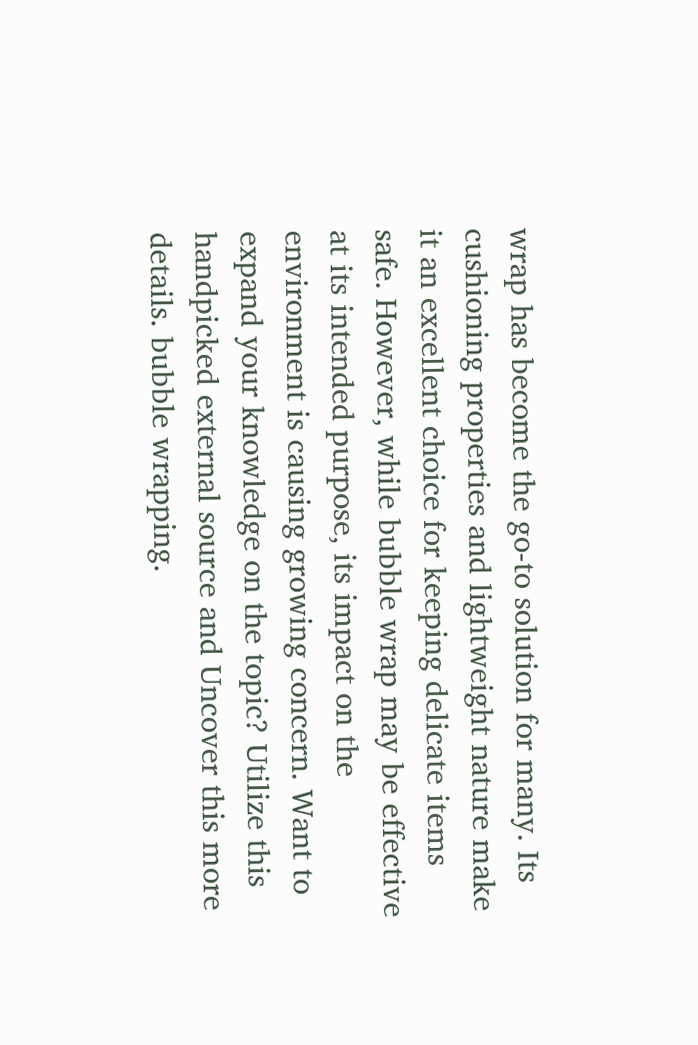wrap has become the go-to solution for many. Its cushioning properties and lightweight nature make it an excellent choice for keeping delicate items safe. However, while bubble wrap may be effective at its intended purpose, its impact on the environment is causing growing concern. Want to expand your knowledge on the topic? Utilize this handpicked external source and Uncover this more details. bubble wrapping.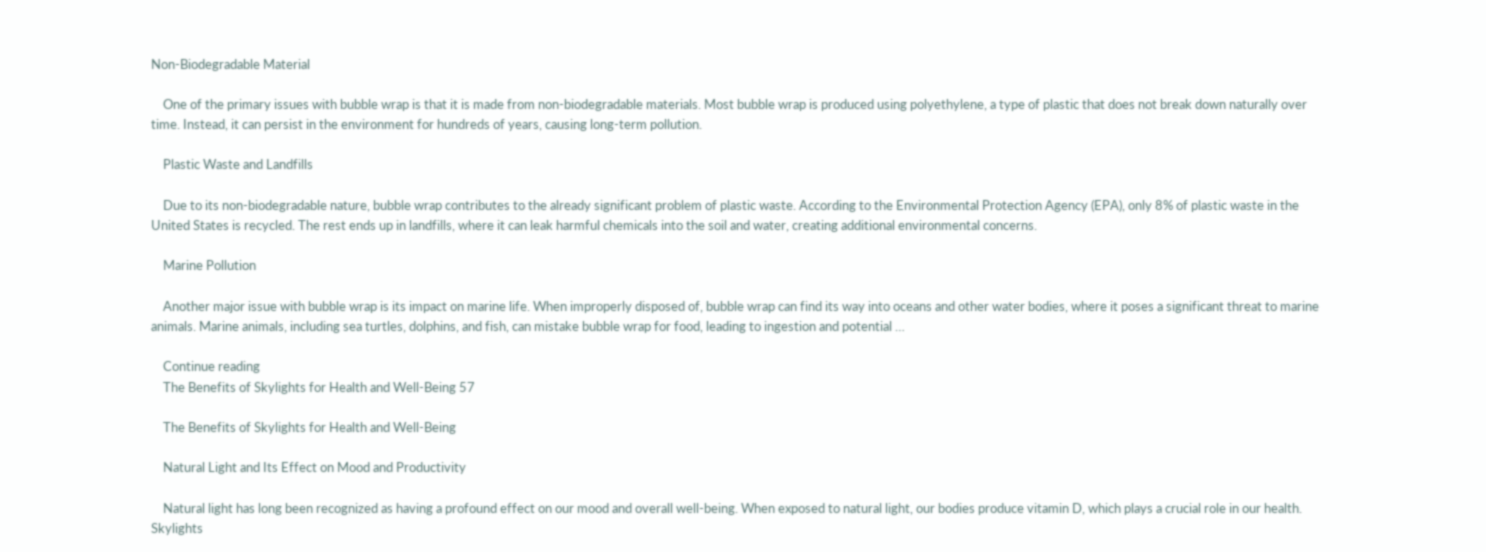Non-Biodegradable Material

    One of the primary issues with bubble wrap is that it is made from non-biodegradable materials. Most bubble wrap is produced using polyethylene, a type of plastic that does not break down naturally over time. Instead, it can persist in the environment for hundreds of years, causing long-term pollution.

    Plastic Waste and Landfills

    Due to its non-biodegradable nature, bubble wrap contributes to the already significant problem of plastic waste. According to the Environmental Protection Agency (EPA), only 8% of plastic waste in the United States is recycled. The rest ends up in landfills, where it can leak harmful chemicals into the soil and water, creating additional environmental concerns.

    Marine Pollution

    Another major issue with bubble wrap is its impact on marine life. When improperly disposed of, bubble wrap can find its way into oceans and other water bodies, where it poses a significant threat to marine animals. Marine animals, including sea turtles, dolphins, and fish, can mistake bubble wrap for food, leading to ingestion and potential …

    Continue reading
    The Benefits of Skylights for Health and Well-Being 57

    The Benefits of Skylights for Health and Well-Being

    Natural Light and Its Effect on Mood and Productivity

    Natural light has long been recognized as having a profound effect on our mood and overall well-being. When exposed to natural light, our bodies produce vitamin D, which plays a crucial role in our health. Skylights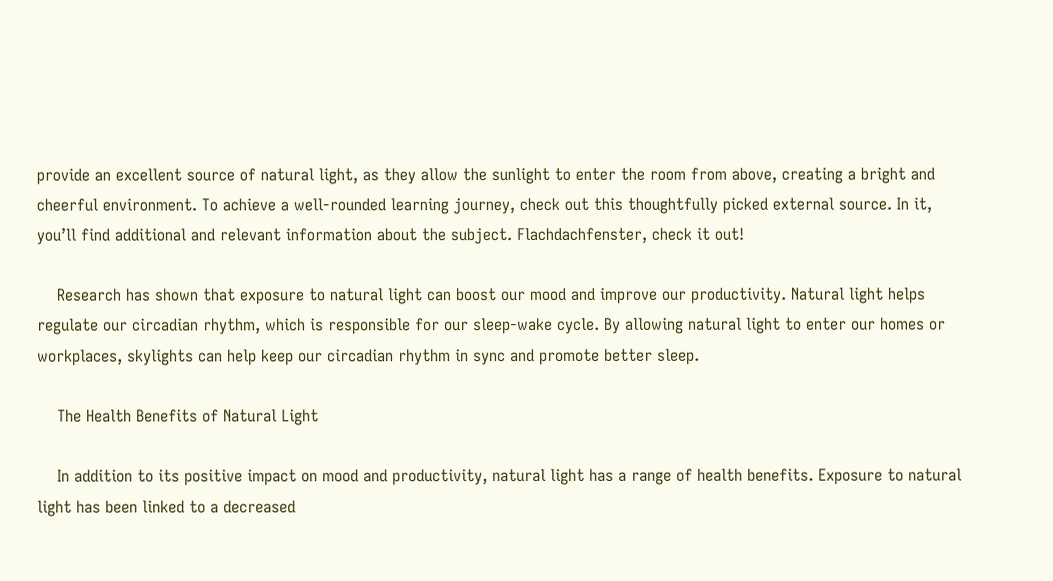provide an excellent source of natural light, as they allow the sunlight to enter the room from above, creating a bright and cheerful environment. To achieve a well-rounded learning journey, check out this thoughtfully picked external source. In it, you’ll find additional and relevant information about the subject. Flachdachfenster, check it out!

    Research has shown that exposure to natural light can boost our mood and improve our productivity. Natural light helps regulate our circadian rhythm, which is responsible for our sleep-wake cycle. By allowing natural light to enter our homes or workplaces, skylights can help keep our circadian rhythm in sync and promote better sleep.

    The Health Benefits of Natural Light

    In addition to its positive impact on mood and productivity, natural light has a range of health benefits. Exposure to natural light has been linked to a decreased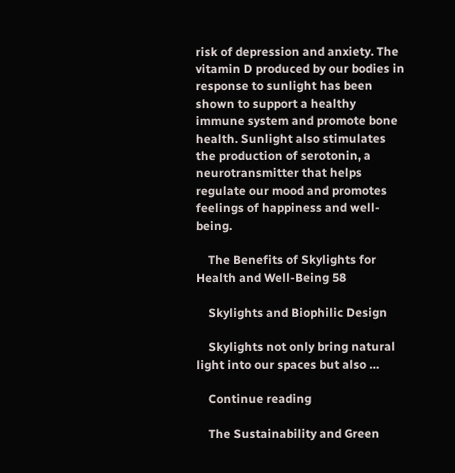risk of depression and anxiety. The vitamin D produced by our bodies in response to sunlight has been shown to support a healthy immune system and promote bone health. Sunlight also stimulates the production of serotonin, a neurotransmitter that helps regulate our mood and promotes feelings of happiness and well-being.

    The Benefits of Skylights for Health and Well-Being 58

    Skylights and Biophilic Design

    Skylights not only bring natural light into our spaces but also …

    Continue reading

    The Sustainability and Green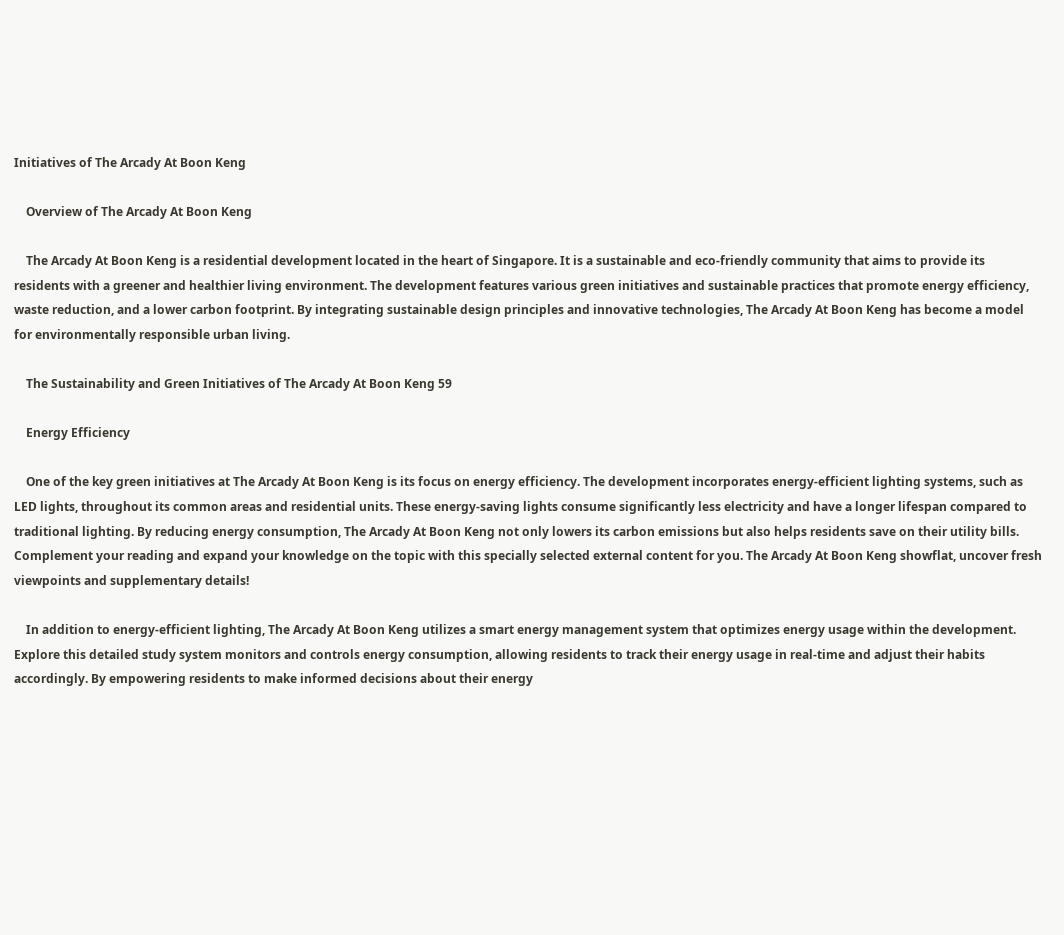Initiatives of The Arcady At Boon Keng

    Overview of The Arcady At Boon Keng

    The Arcady At Boon Keng is a residential development located in the heart of Singapore. It is a sustainable and eco-friendly community that aims to provide its residents with a greener and healthier living environment. The development features various green initiatives and sustainable practices that promote energy efficiency, waste reduction, and a lower carbon footprint. By integrating sustainable design principles and innovative technologies, The Arcady At Boon Keng has become a model for environmentally responsible urban living.

    The Sustainability and Green Initiatives of The Arcady At Boon Keng 59

    Energy Efficiency

    One of the key green initiatives at The Arcady At Boon Keng is its focus on energy efficiency. The development incorporates energy-efficient lighting systems, such as LED lights, throughout its common areas and residential units. These energy-saving lights consume significantly less electricity and have a longer lifespan compared to traditional lighting. By reducing energy consumption, The Arcady At Boon Keng not only lowers its carbon emissions but also helps residents save on their utility bills. Complement your reading and expand your knowledge on the topic with this specially selected external content for you. The Arcady At Boon Keng showflat, uncover fresh viewpoints and supplementary details!

    In addition to energy-efficient lighting, The Arcady At Boon Keng utilizes a smart energy management system that optimizes energy usage within the development. Explore this detailed study system monitors and controls energy consumption, allowing residents to track their energy usage in real-time and adjust their habits accordingly. By empowering residents to make informed decisions about their energy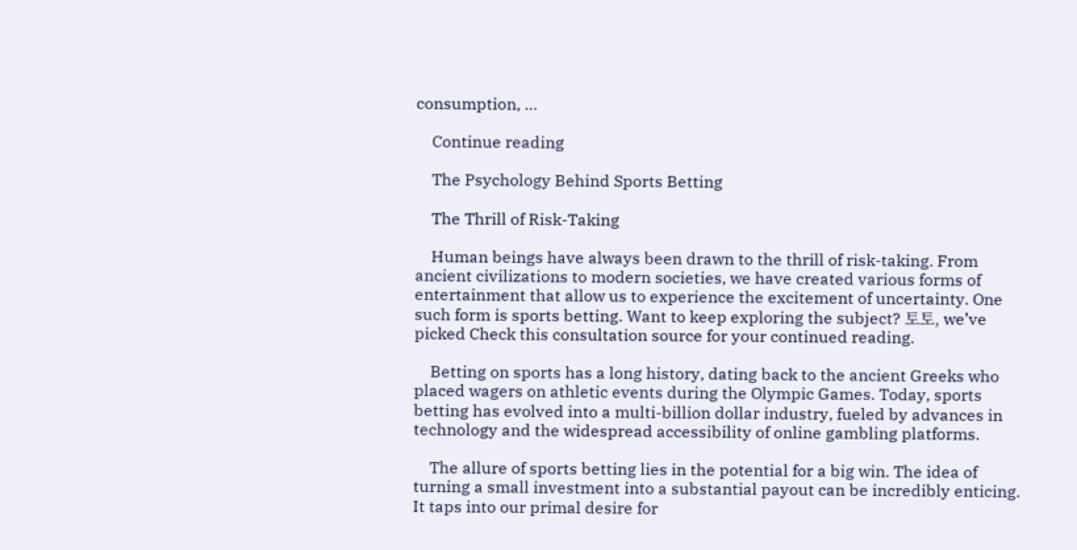consumption, …

    Continue reading

    The Psychology Behind Sports Betting

    The Thrill of Risk-Taking

    Human beings have always been drawn to the thrill of risk-taking. From ancient civilizations to modern societies, we have created various forms of entertainment that allow us to experience the excitement of uncertainty. One such form is sports betting. Want to keep exploring the subject? 토토, we’ve picked Check this consultation source for your continued reading.

    Betting on sports has a long history, dating back to the ancient Greeks who placed wagers on athletic events during the Olympic Games. Today, sports betting has evolved into a multi-billion dollar industry, fueled by advances in technology and the widespread accessibility of online gambling platforms.

    The allure of sports betting lies in the potential for a big win. The idea of turning a small investment into a substantial payout can be incredibly enticing. It taps into our primal desire for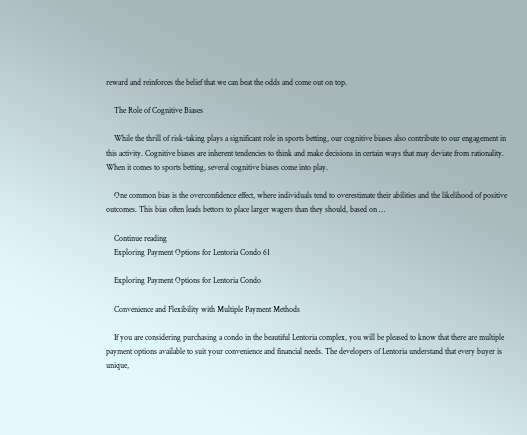reward and reinforces the belief that we can beat the odds and come out on top.

    The Role of Cognitive Biases

    While the thrill of risk-taking plays a significant role in sports betting, our cognitive biases also contribute to our engagement in this activity. Cognitive biases are inherent tendencies to think and make decisions in certain ways that may deviate from rationality. When it comes to sports betting, several cognitive biases come into play.

    One common bias is the overconfidence effect, where individuals tend to overestimate their abilities and the likelihood of positive outcomes. This bias often leads bettors to place larger wagers than they should, based on …

    Continue reading
    Exploring Payment Options for Lentoria Condo 61

    Exploring Payment Options for Lentoria Condo

    Convenience and Flexibility with Multiple Payment Methods

    If you are considering purchasing a condo in the beautiful Lentoria complex, you will be pleased to know that there are multiple payment options available to suit your convenience and financial needs. The developers of Lentoria understand that every buyer is unique,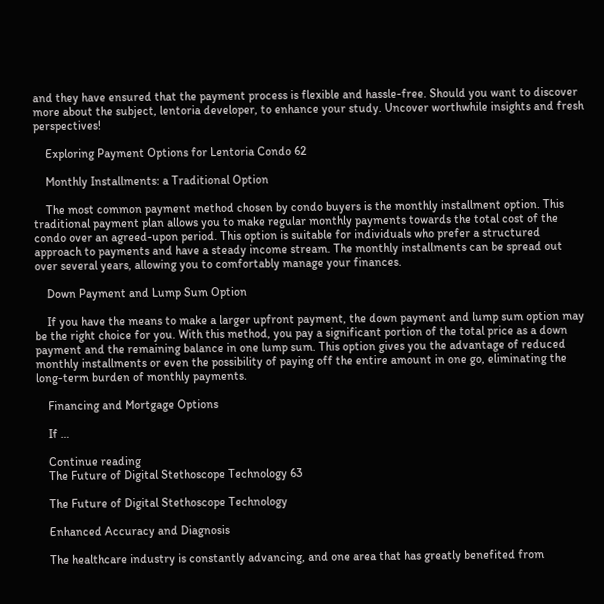and they have ensured that the payment process is flexible and hassle-free. Should you want to discover more about the subject, lentoria developer, to enhance your study. Uncover worthwhile insights and fresh perspectives!

    Exploring Payment Options for Lentoria Condo 62

    Monthly Installments: a Traditional Option

    The most common payment method chosen by condo buyers is the monthly installment option. This traditional payment plan allows you to make regular monthly payments towards the total cost of the condo over an agreed-upon period. This option is suitable for individuals who prefer a structured approach to payments and have a steady income stream. The monthly installments can be spread out over several years, allowing you to comfortably manage your finances.

    Down Payment and Lump Sum Option

    If you have the means to make a larger upfront payment, the down payment and lump sum option may be the right choice for you. With this method, you pay a significant portion of the total price as a down payment and the remaining balance in one lump sum. This option gives you the advantage of reduced monthly installments or even the possibility of paying off the entire amount in one go, eliminating the long-term burden of monthly payments.

    Financing and Mortgage Options

    If …

    Continue reading
    The Future of Digital Stethoscope Technology 63

    The Future of Digital Stethoscope Technology

    Enhanced Accuracy and Diagnosis

    The healthcare industry is constantly advancing, and one area that has greatly benefited from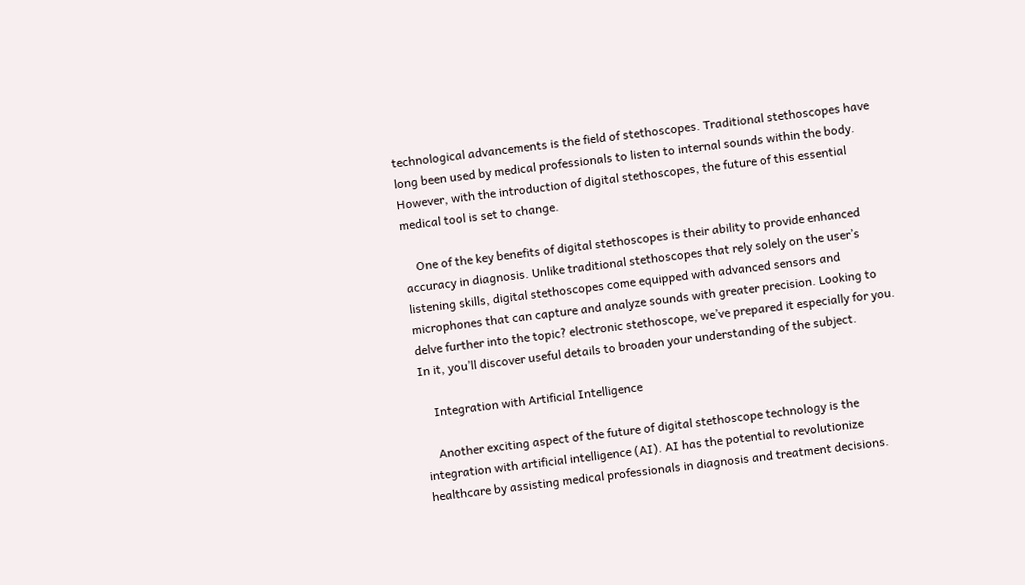technological advancements is the field of stethoscopes. Traditional stethoscopes have long been used by medical professionals to listen to internal sounds within the body. However, with the introduction of digital stethoscopes, the future of this essential medical tool is set to change.

    One of the key benefits of digital stethoscopes is their ability to provide enhanced accuracy in diagnosis. Unlike traditional stethoscopes that rely solely on the user’s listening skills, digital stethoscopes come equipped with advanced sensors and microphones that can capture and analyze sounds with greater precision. Looking to delve further into the topic? electronic stethoscope, we’ve prepared it especially for you. In it, you’ll discover useful details to broaden your understanding of the subject.

    Integration with Artificial Intelligence

    Another exciting aspect of the future of digital stethoscope technology is the integration with artificial intelligence (AI). AI has the potential to revolutionize healthcare by assisting medical professionals in diagnosis and treatment decisions.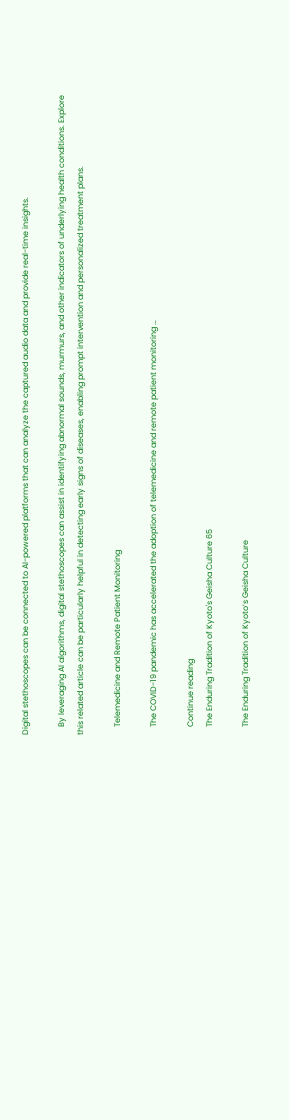Digital stethoscopes can be connected to AI-powered platforms that can analyze the captured audio data and provide real-time insights.

    By leveraging AI algorithms, digital stethoscopes can assist in identifying abnormal sounds, murmurs, and other indicators of underlying health conditions. Explore this related article can be particularly helpful in detecting early signs of diseases, enabling prompt intervention and personalized treatment plans.

    Telemedicine and Remote Patient Monitoring

    The COVID-19 pandemic has accelerated the adoption of telemedicine and remote patient monitoring …

    Continue reading
    The Enduring Tradition of Kyoto's Geisha Culture 65

    The Enduring Tradition of Kyoto’s Geisha Culture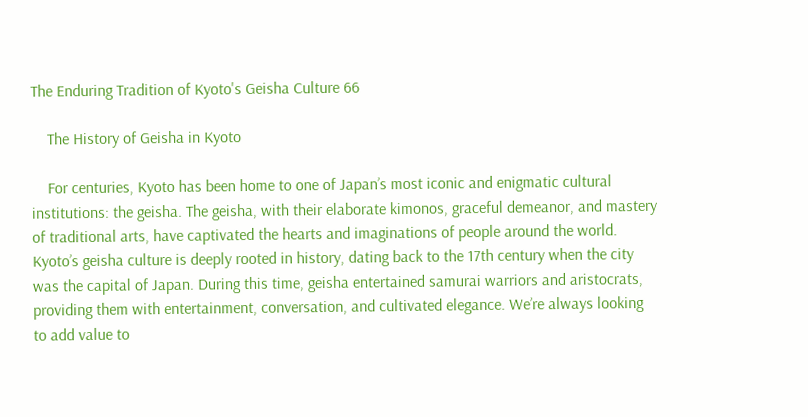The Enduring Tradition of Kyoto's Geisha Culture 66

    The History of Geisha in Kyoto

    For centuries, Kyoto has been home to one of Japan’s most iconic and enigmatic cultural institutions: the geisha. The geisha, with their elaborate kimonos, graceful demeanor, and mastery of traditional arts, have captivated the hearts and imaginations of people around the world. Kyoto’s geisha culture is deeply rooted in history, dating back to the 17th century when the city was the capital of Japan. During this time, geisha entertained samurai warriors and aristocrats, providing them with entertainment, conversation, and cultivated elegance. We’re always looking to add value to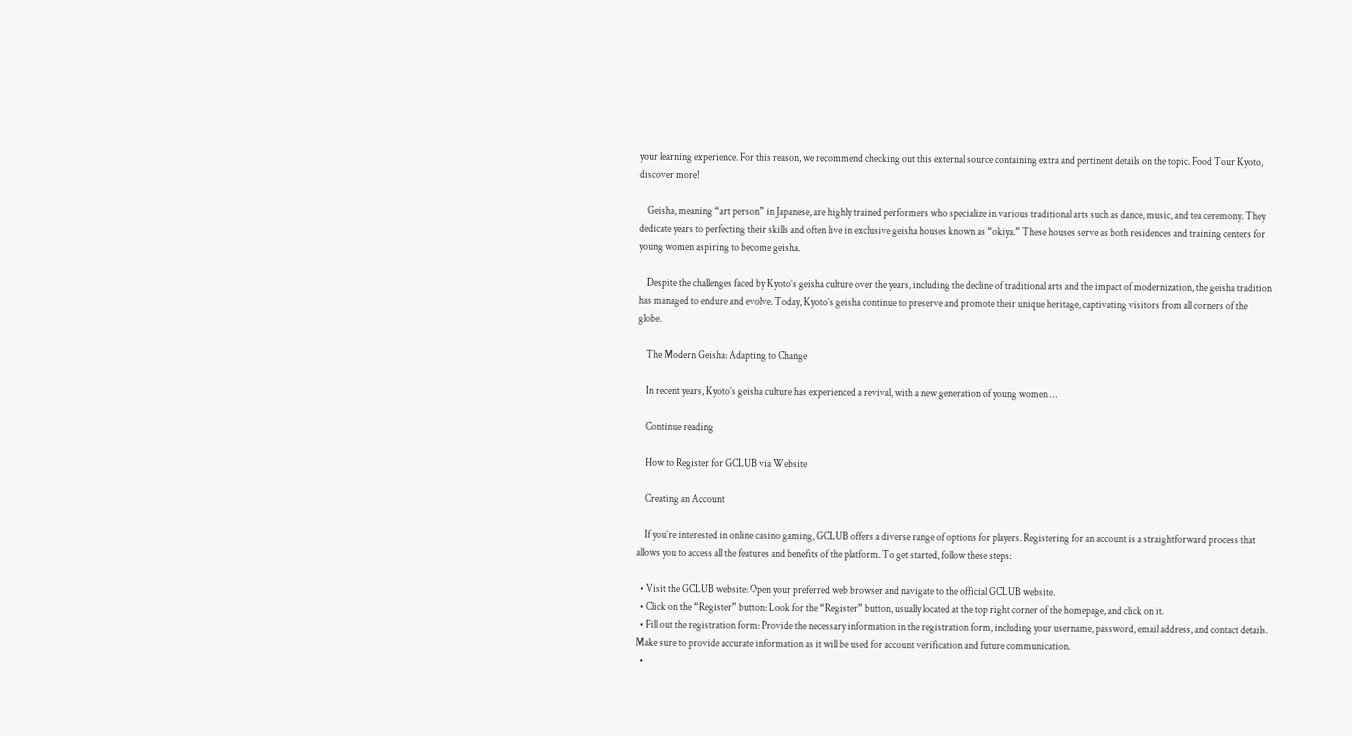your learning experience. For this reason, we recommend checking out this external source containing extra and pertinent details on the topic. Food Tour Kyoto, discover more!

    Geisha, meaning “art person” in Japanese, are highly trained performers who specialize in various traditional arts such as dance, music, and tea ceremony. They dedicate years to perfecting their skills and often live in exclusive geisha houses known as “okiya.” These houses serve as both residences and training centers for young women aspiring to become geisha.

    Despite the challenges faced by Kyoto’s geisha culture over the years, including the decline of traditional arts and the impact of modernization, the geisha tradition has managed to endure and evolve. Today, Kyoto’s geisha continue to preserve and promote their unique heritage, captivating visitors from all corners of the globe.

    The Modern Geisha: Adapting to Change

    In recent years, Kyoto’s geisha culture has experienced a revival, with a new generation of young women …

    Continue reading

    How to Register for GCLUB via Website

    Creating an Account

    If you’re interested in online casino gaming, GCLUB offers a diverse range of options for players. Registering for an account is a straightforward process that allows you to access all the features and benefits of the platform. To get started, follow these steps:

  • Visit the GCLUB website: Open your preferred web browser and navigate to the official GCLUB website.
  • Click on the “Register” button: Look for the “Register” button, usually located at the top right corner of the homepage, and click on it.
  • Fill out the registration form: Provide the necessary information in the registration form, including your username, password, email address, and contact details. Make sure to provide accurate information as it will be used for account verification and future communication.
  •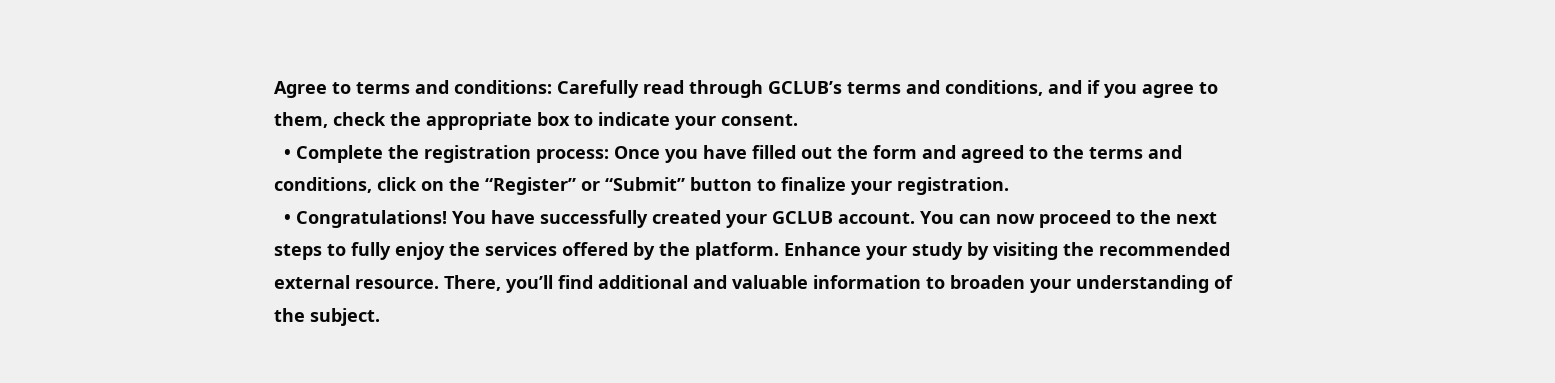Agree to terms and conditions: Carefully read through GCLUB’s terms and conditions, and if you agree to them, check the appropriate box to indicate your consent.
  • Complete the registration process: Once you have filled out the form and agreed to the terms and conditions, click on the “Register” or “Submit” button to finalize your registration.
  • Congratulations! You have successfully created your GCLUB account. You can now proceed to the next steps to fully enjoy the services offered by the platform. Enhance your study by visiting the recommended external resource. There, you’ll find additional and valuable information to broaden your understanding of the subject.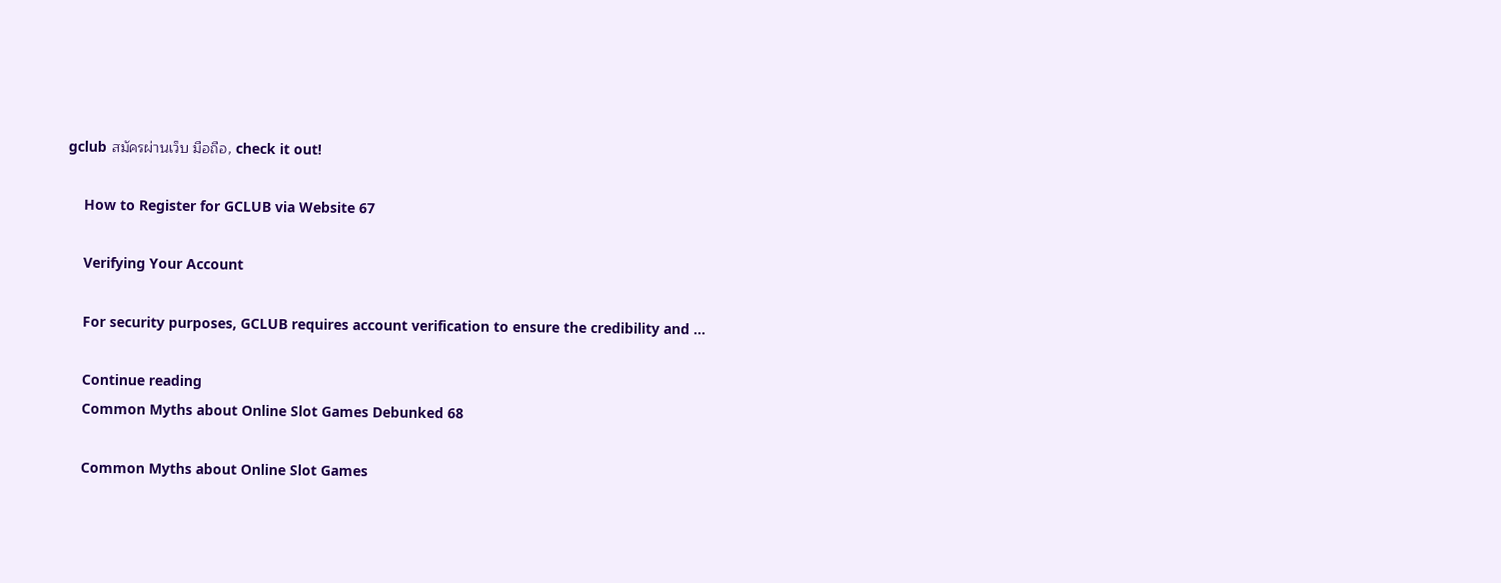gclub สมัครผ่านเว็บ มือถือ, check it out!

    How to Register for GCLUB via Website 67

    Verifying Your Account

    For security purposes, GCLUB requires account verification to ensure the credibility and …

    Continue reading
    Common Myths about Online Slot Games Debunked 68

    Common Myths about Online Slot Games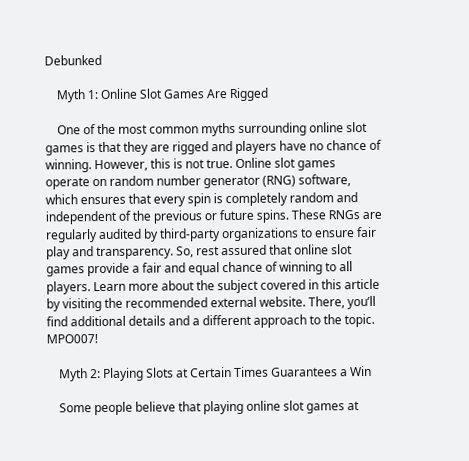Debunked

    Myth 1: Online Slot Games Are Rigged

    One of the most common myths surrounding online slot games is that they are rigged and players have no chance of winning. However, this is not true. Online slot games operate on random number generator (RNG) software, which ensures that every spin is completely random and independent of the previous or future spins. These RNGs are regularly audited by third-party organizations to ensure fair play and transparency. So, rest assured that online slot games provide a fair and equal chance of winning to all players. Learn more about the subject covered in this article by visiting the recommended external website. There, you’ll find additional details and a different approach to the topic. MPO007!

    Myth 2: Playing Slots at Certain Times Guarantees a Win

    Some people believe that playing online slot games at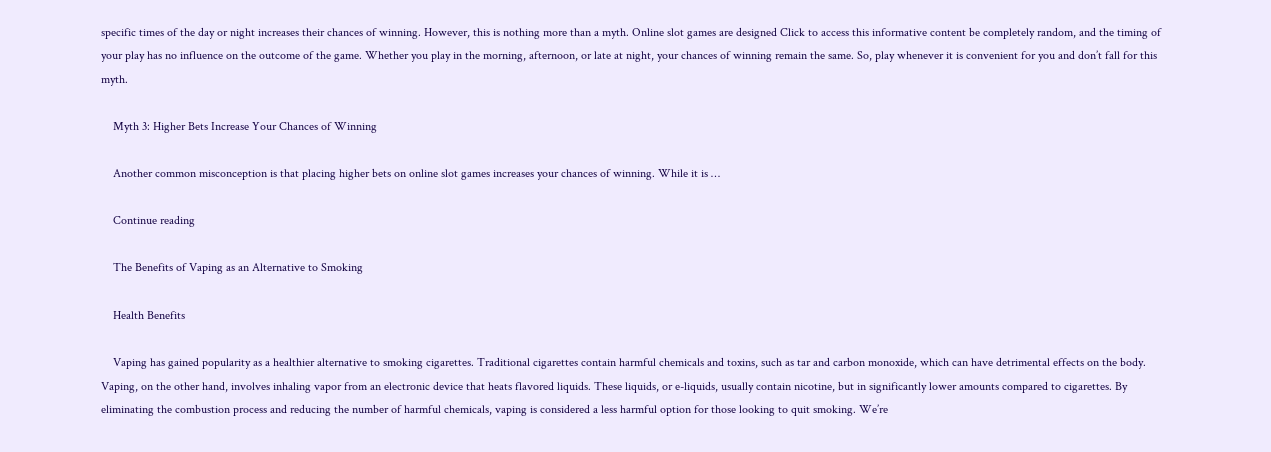specific times of the day or night increases their chances of winning. However, this is nothing more than a myth. Online slot games are designed Click to access this informative content be completely random, and the timing of your play has no influence on the outcome of the game. Whether you play in the morning, afternoon, or late at night, your chances of winning remain the same. So, play whenever it is convenient for you and don’t fall for this myth.

    Myth 3: Higher Bets Increase Your Chances of Winning

    Another common misconception is that placing higher bets on online slot games increases your chances of winning. While it is …

    Continue reading

    The Benefits of Vaping as an Alternative to Smoking

    Health Benefits

    Vaping has gained popularity as a healthier alternative to smoking cigarettes. Traditional cigarettes contain harmful chemicals and toxins, such as tar and carbon monoxide, which can have detrimental effects on the body. Vaping, on the other hand, involves inhaling vapor from an electronic device that heats flavored liquids. These liquids, or e-liquids, usually contain nicotine, but in significantly lower amounts compared to cigarettes. By eliminating the combustion process and reducing the number of harmful chemicals, vaping is considered a less harmful option for those looking to quit smoking. We’re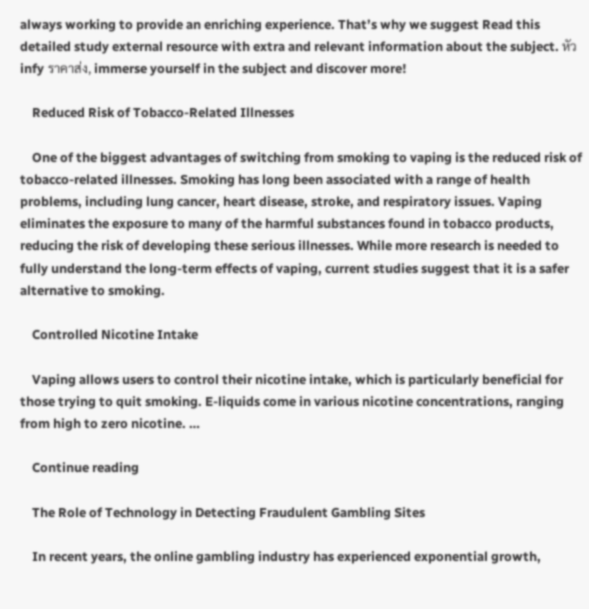always working to provide an enriching experience. That’s why we suggest Read this detailed study external resource with extra and relevant information about the subject. หัว infy ราคาส่ง, immerse yourself in the subject and discover more!

    Reduced Risk of Tobacco-Related Illnesses

    One of the biggest advantages of switching from smoking to vaping is the reduced risk of tobacco-related illnesses. Smoking has long been associated with a range of health problems, including lung cancer, heart disease, stroke, and respiratory issues. Vaping eliminates the exposure to many of the harmful substances found in tobacco products, reducing the risk of developing these serious illnesses. While more research is needed to fully understand the long-term effects of vaping, current studies suggest that it is a safer alternative to smoking.

    Controlled Nicotine Intake

    Vaping allows users to control their nicotine intake, which is particularly beneficial for those trying to quit smoking. E-liquids come in various nicotine concentrations, ranging from high to zero nicotine. …

    Continue reading

    The Role of Technology in Detecting Fraudulent Gambling Sites

    In recent years, the online gambling industry has experienced exponential growth,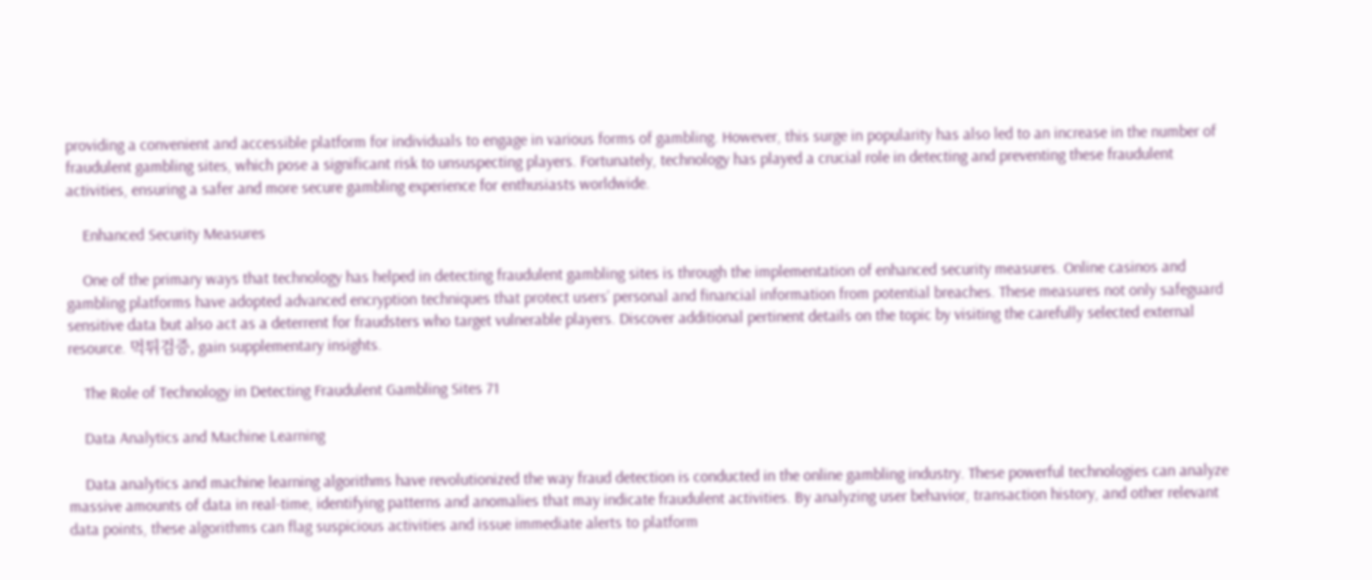providing a convenient and accessible platform for individuals to engage in various forms of gambling. However, this surge in popularity has also led to an increase in the number of fraudulent gambling sites, which pose a significant risk to unsuspecting players. Fortunately, technology has played a crucial role in detecting and preventing these fraudulent activities, ensuring a safer and more secure gambling experience for enthusiasts worldwide.

    Enhanced Security Measures

    One of the primary ways that technology has helped in detecting fraudulent gambling sites is through the implementation of enhanced security measures. Online casinos and gambling platforms have adopted advanced encryption techniques that protect users’ personal and financial information from potential breaches. These measures not only safeguard sensitive data but also act as a deterrent for fraudsters who target vulnerable players. Discover additional pertinent details on the topic by visiting the carefully selected external resource. 먹튀검증, gain supplementary insights.

    The Role of Technology in Detecting Fraudulent Gambling Sites 71

    Data Analytics and Machine Learning

    Data analytics and machine learning algorithms have revolutionized the way fraud detection is conducted in the online gambling industry. These powerful technologies can analyze massive amounts of data in real-time, identifying patterns and anomalies that may indicate fraudulent activities. By analyzing user behavior, transaction history, and other relevant data points, these algorithms can flag suspicious activities and issue immediate alerts to platform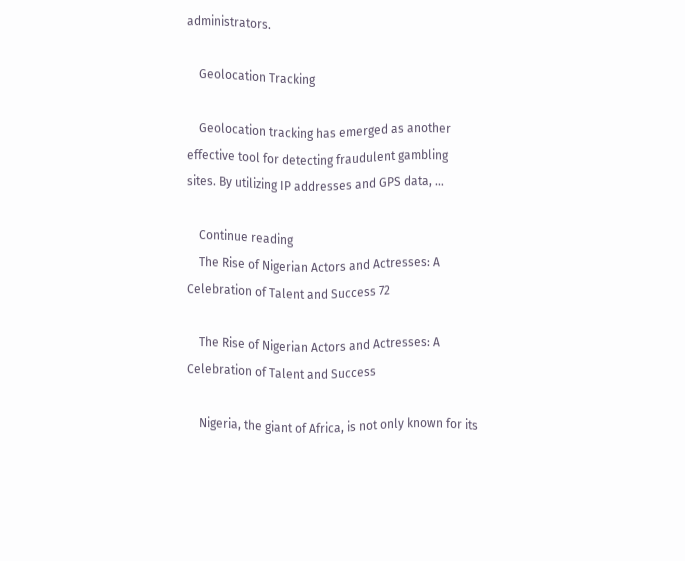administrators.

    Geolocation Tracking

    Geolocation tracking has emerged as another effective tool for detecting fraudulent gambling sites. By utilizing IP addresses and GPS data, …

    Continue reading
    The Rise of Nigerian Actors and Actresses: A Celebration of Talent and Success 72

    The Rise of Nigerian Actors and Actresses: A Celebration of Talent and Success

    Nigeria, the giant of Africa, is not only known for its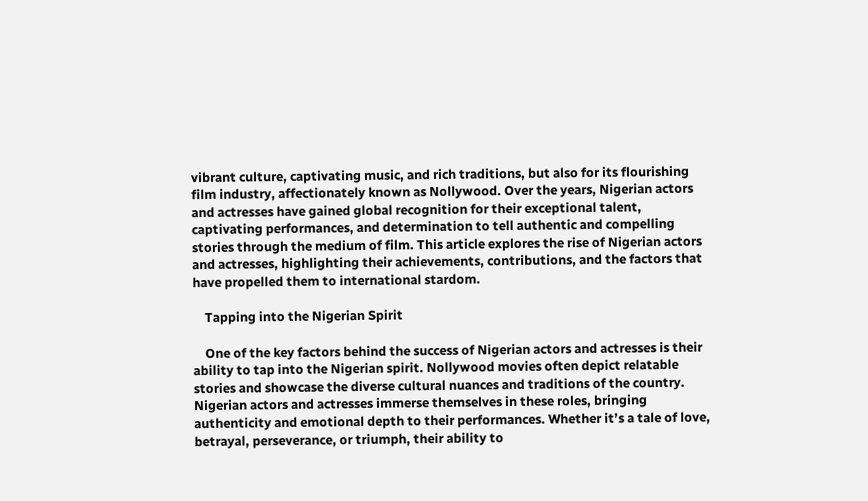vibrant culture, captivating music, and rich traditions, but also for its flourishing film industry, affectionately known as Nollywood. Over the years, Nigerian actors and actresses have gained global recognition for their exceptional talent, captivating performances, and determination to tell authentic and compelling stories through the medium of film. This article explores the rise of Nigerian actors and actresses, highlighting their achievements, contributions, and the factors that have propelled them to international stardom.

    Tapping into the Nigerian Spirit

    One of the key factors behind the success of Nigerian actors and actresses is their ability to tap into the Nigerian spirit. Nollywood movies often depict relatable stories and showcase the diverse cultural nuances and traditions of the country. Nigerian actors and actresses immerse themselves in these roles, bringing authenticity and emotional depth to their performances. Whether it’s a tale of love, betrayal, perseverance, or triumph, their ability to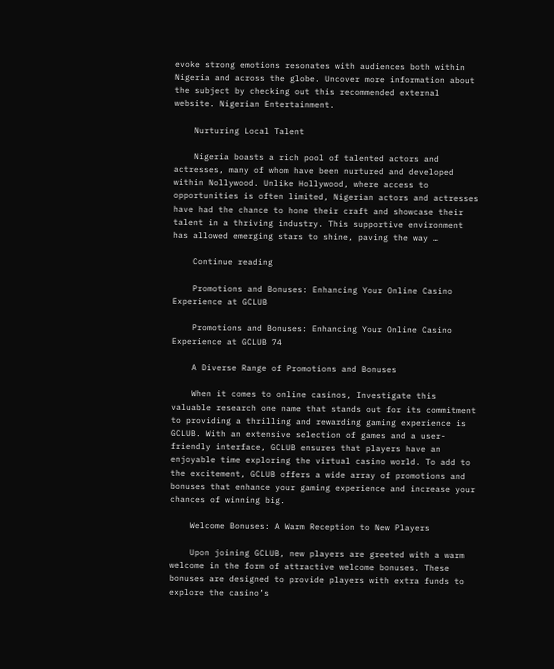evoke strong emotions resonates with audiences both within Nigeria and across the globe. Uncover more information about the subject by checking out this recommended external website. Nigerian Entertainment.

    Nurturing Local Talent

    Nigeria boasts a rich pool of talented actors and actresses, many of whom have been nurtured and developed within Nollywood. Unlike Hollywood, where access to opportunities is often limited, Nigerian actors and actresses have had the chance to hone their craft and showcase their talent in a thriving industry. This supportive environment has allowed emerging stars to shine, paving the way …

    Continue reading

    Promotions and Bonuses: Enhancing Your Online Casino Experience at GCLUB

    Promotions and Bonuses: Enhancing Your Online Casino Experience at GCLUB 74

    A Diverse Range of Promotions and Bonuses

    When it comes to online casinos, Investigate this valuable research one name that stands out for its commitment to providing a thrilling and rewarding gaming experience is GCLUB. With an extensive selection of games and a user-friendly interface, GCLUB ensures that players have an enjoyable time exploring the virtual casino world. To add to the excitement, GCLUB offers a wide array of promotions and bonuses that enhance your gaming experience and increase your chances of winning big.

    Welcome Bonuses: A Warm Reception to New Players

    Upon joining GCLUB, new players are greeted with a warm welcome in the form of attractive welcome bonuses. These bonuses are designed to provide players with extra funds to explore the casino’s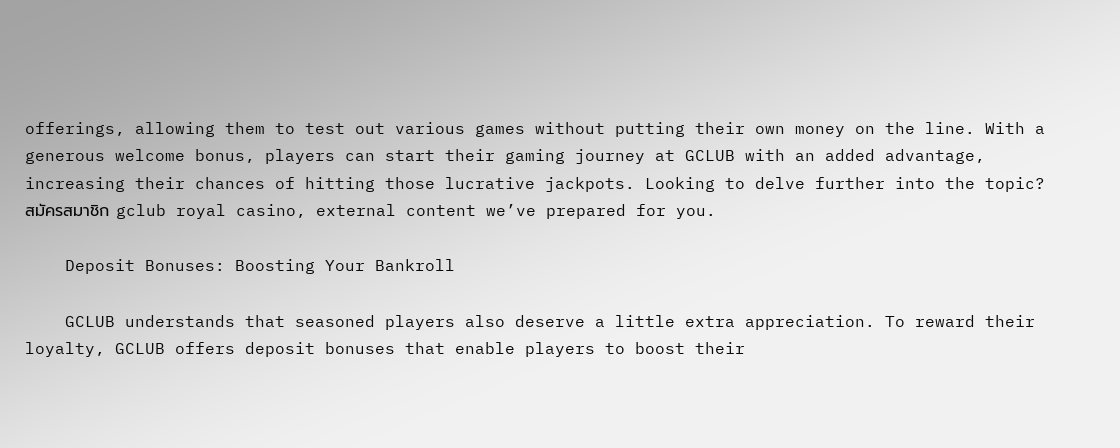offerings, allowing them to test out various games without putting their own money on the line. With a generous welcome bonus, players can start their gaming journey at GCLUB with an added advantage, increasing their chances of hitting those lucrative jackpots. Looking to delve further into the topic? สมัครสมาชิก gclub royal casino, external content we’ve prepared for you.

    Deposit Bonuses: Boosting Your Bankroll

    GCLUB understands that seasoned players also deserve a little extra appreciation. To reward their loyalty, GCLUB offers deposit bonuses that enable players to boost their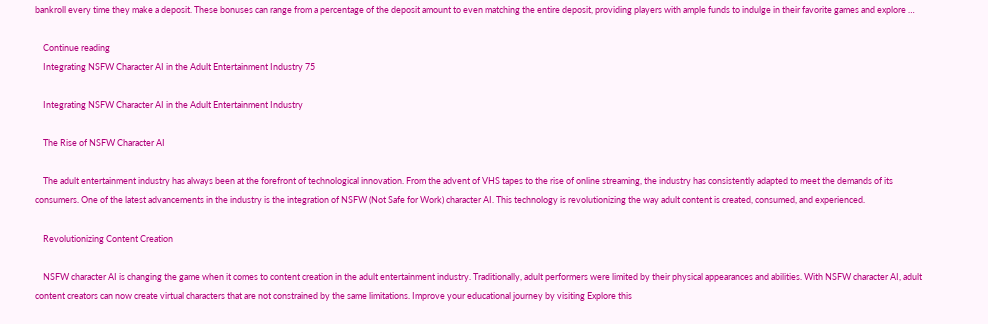bankroll every time they make a deposit. These bonuses can range from a percentage of the deposit amount to even matching the entire deposit, providing players with ample funds to indulge in their favorite games and explore …

    Continue reading
    Integrating NSFW Character AI in the Adult Entertainment Industry 75

    Integrating NSFW Character AI in the Adult Entertainment Industry

    The Rise of NSFW Character AI

    The adult entertainment industry has always been at the forefront of technological innovation. From the advent of VHS tapes to the rise of online streaming, the industry has consistently adapted to meet the demands of its consumers. One of the latest advancements in the industry is the integration of NSFW (Not Safe for Work) character AI. This technology is revolutionizing the way adult content is created, consumed, and experienced.

    Revolutionizing Content Creation

    NSFW character AI is changing the game when it comes to content creation in the adult entertainment industry. Traditionally, adult performers were limited by their physical appearances and abilities. With NSFW character AI, adult content creators can now create virtual characters that are not constrained by the same limitations. Improve your educational journey by visiting Explore this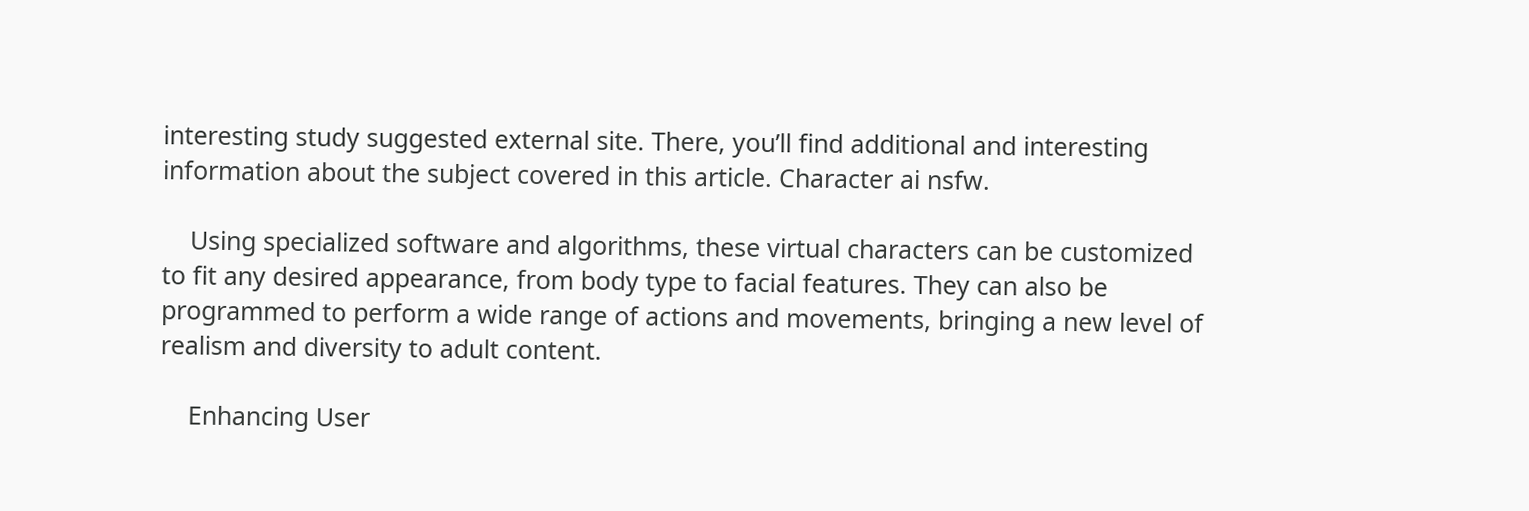interesting study suggested external site. There, you’ll find additional and interesting information about the subject covered in this article. Character ai nsfw.

    Using specialized software and algorithms, these virtual characters can be customized to fit any desired appearance, from body type to facial features. They can also be programmed to perform a wide range of actions and movements, bringing a new level of realism and diversity to adult content.

    Enhancing User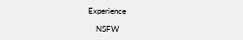Experience

    NSFW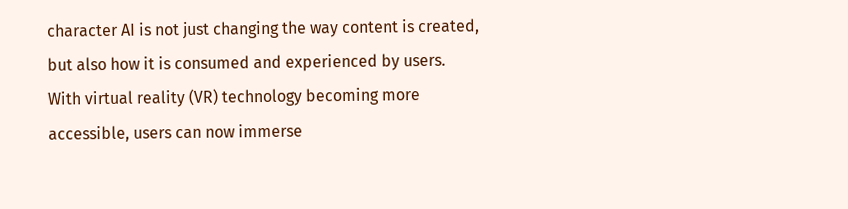character AI is not just changing the way content is created, but also how it is consumed and experienced by users. With virtual reality (VR) technology becoming more accessible, users can now immerse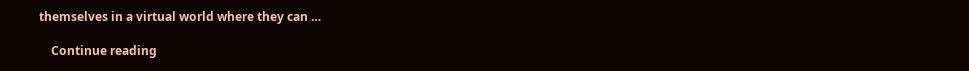themselves in a virtual world where they can …

    Continue reading